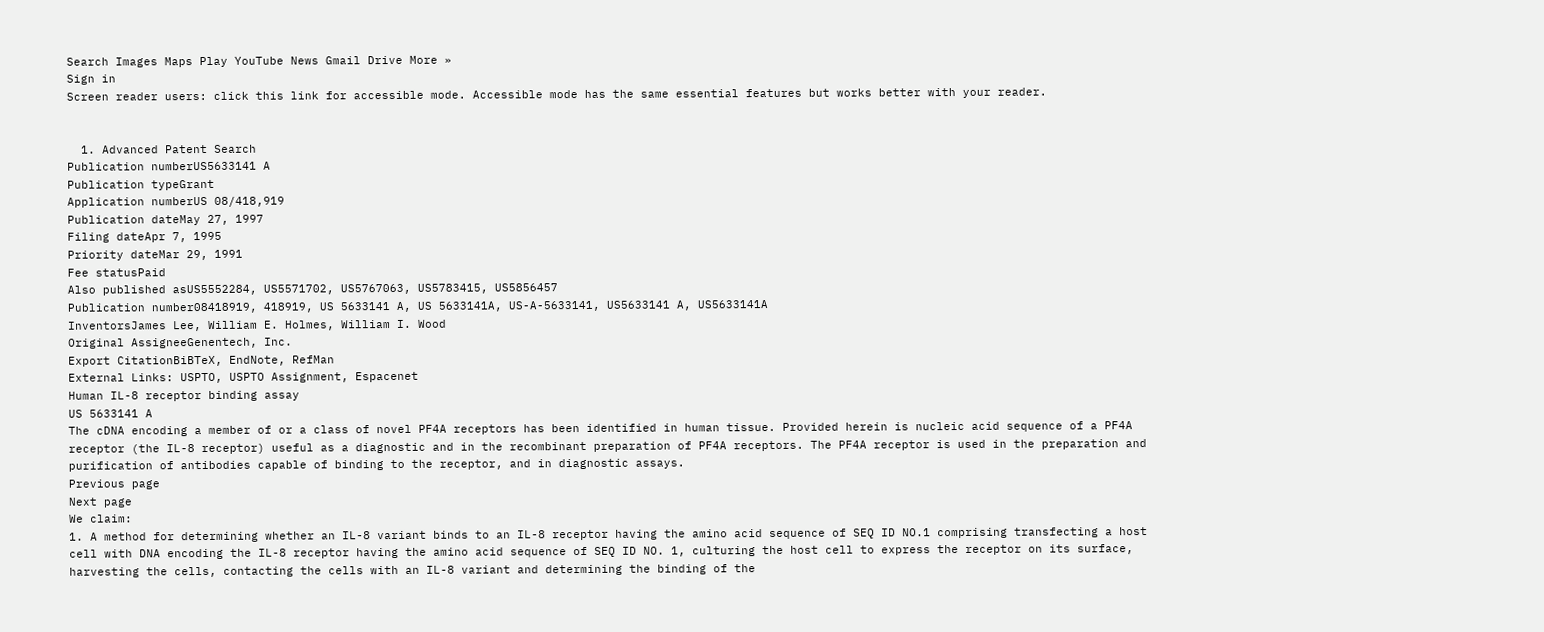Search Images Maps Play YouTube News Gmail Drive More »
Sign in
Screen reader users: click this link for accessible mode. Accessible mode has the same essential features but works better with your reader.


  1. Advanced Patent Search
Publication numberUS5633141 A
Publication typeGrant
Application numberUS 08/418,919
Publication dateMay 27, 1997
Filing dateApr 7, 1995
Priority dateMar 29, 1991
Fee statusPaid
Also published asUS5552284, US5571702, US5767063, US5783415, US5856457
Publication number08418919, 418919, US 5633141 A, US 5633141A, US-A-5633141, US5633141 A, US5633141A
InventorsJames Lee, William E. Holmes, William I. Wood
Original AssigneeGenentech, Inc.
Export CitationBiBTeX, EndNote, RefMan
External Links: USPTO, USPTO Assignment, Espacenet
Human IL-8 receptor binding assay
US 5633141 A
The cDNA encoding a member of or a class of novel PF4A receptors has been identified in human tissue. Provided herein is nucleic acid sequence of a PF4A receptor (the IL-8 receptor) useful as a diagnostic and in the recombinant preparation of PF4A receptors. The PF4A receptor is used in the preparation and purification of antibodies capable of binding to the receptor, and in diagnostic assays.
Previous page
Next page
We claim:
1. A method for determining whether an IL-8 variant binds to an IL-8 receptor having the amino acid sequence of SEQ ID NO.1 comprising transfecting a host cell with DNA encoding the IL-8 receptor having the amino acid sequence of SEQ ID NO. 1, culturing the host cell to express the receptor on its surface, harvesting the cells, contacting the cells with an IL-8 variant and determining the binding of the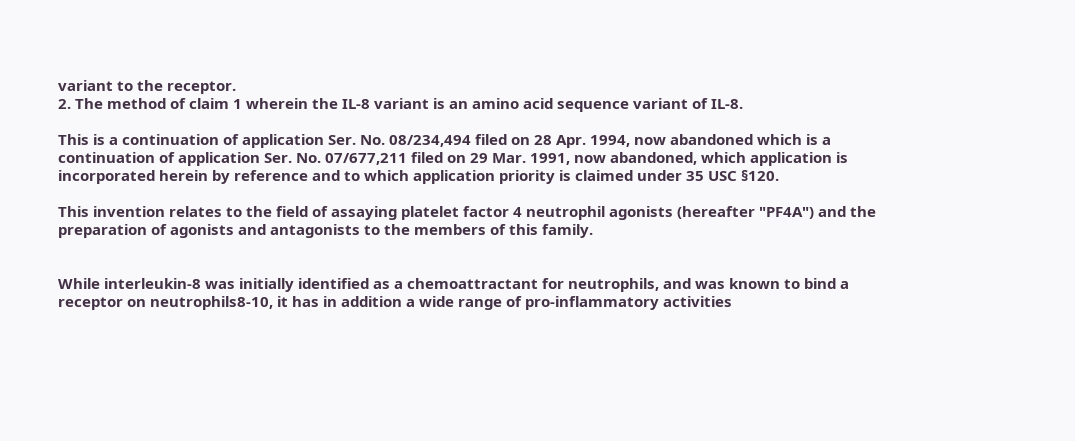variant to the receptor.
2. The method of claim 1 wherein the IL-8 variant is an amino acid sequence variant of IL-8.

This is a continuation of application Ser. No. 08/234,494 filed on 28 Apr. 1994, now abandoned which is a continuation of application Ser. No. 07/677,211 filed on 29 Mar. 1991, now abandoned, which application is incorporated herein by reference and to which application priority is claimed under 35 USC §120.

This invention relates to the field of assaying platelet factor 4 neutrophil agonists (hereafter "PF4A") and the preparation of agonists and antagonists to the members of this family.


While interleukin-8 was initially identified as a chemoattractant for neutrophils, and was known to bind a receptor on neutrophils8-10, it has in addition a wide range of pro-inflammatory activities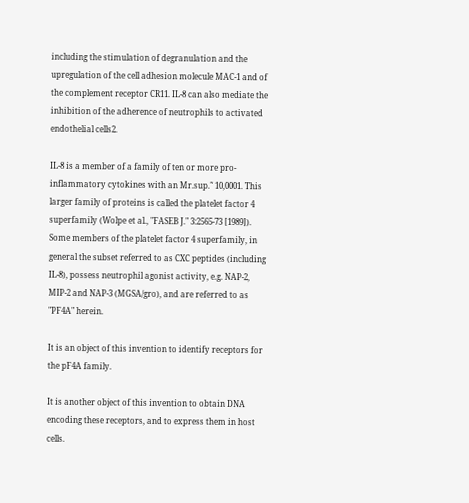including the stimulation of degranulation and the upregulation of the cell adhesion molecule MAC-1 and of the complement receptor CR11. IL-8 can also mediate the inhibition of the adherence of neutrophils to activated endothelial cells2.

IL-8 is a member of a family of ten or more pro-inflammatory cytokines with an Mr.sup.˜ 10,0001. This larger family of proteins is called the platelet factor 4 superfamily (Wolpe et al., "FASEB J." 3:2565-73 [1989]). Some members of the platelet factor 4 superfamily, in general the subset referred to as CXC peptides (including IL-8), possess neutrophil agonist activity, e.g. NAP-2, MIP-2 and NAP-3 (MGSA/gro), and are referred to as "PF4A" herein.

It is an object of this invention to identify receptors for the pF4A family.

It is another object of this invention to obtain DNA encoding these receptors, and to express them in host cells.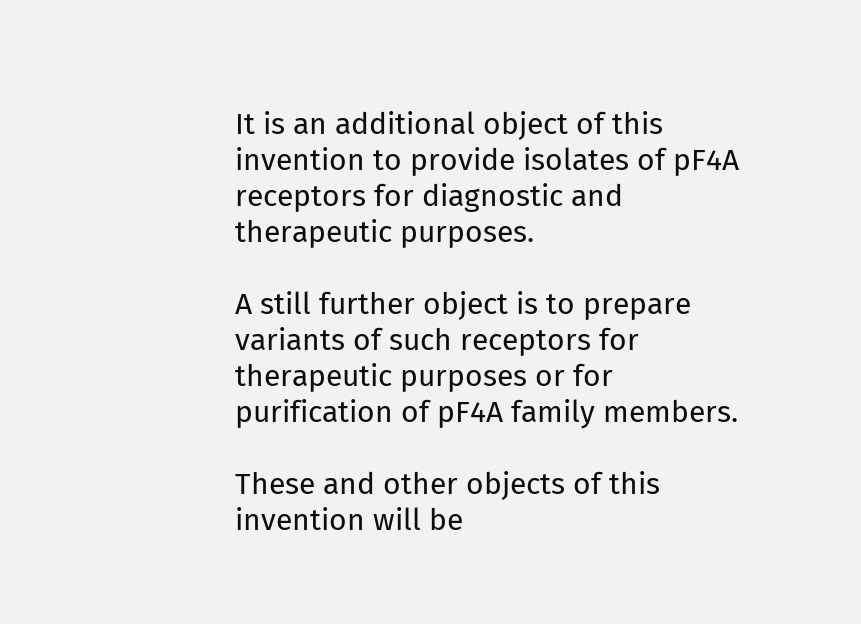It is an additional object of this invention to provide isolates of pF4A receptors for diagnostic and therapeutic purposes.

A still further object is to prepare variants of such receptors for therapeutic purposes or for purification of pF4A family members.

These and other objects of this invention will be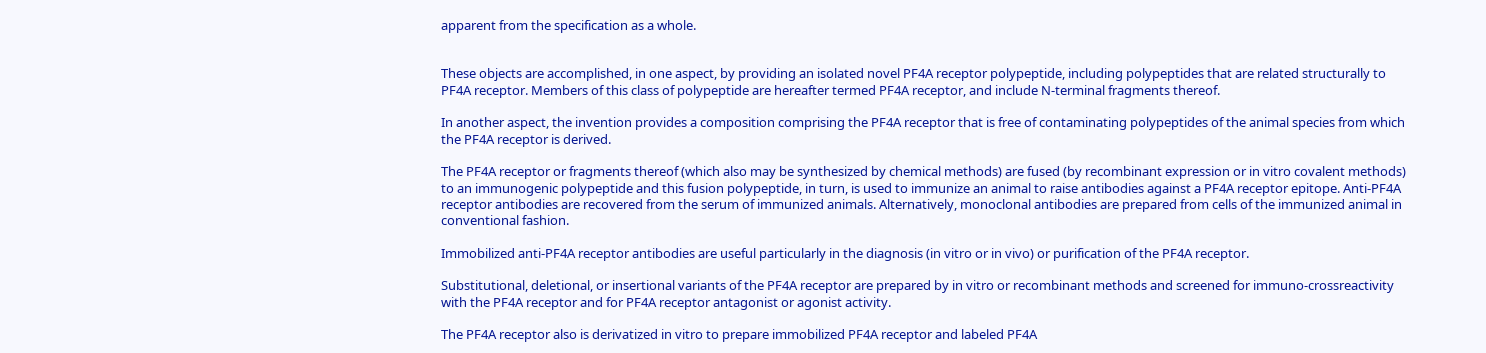apparent from the specification as a whole.


These objects are accomplished, in one aspect, by providing an isolated novel PF4A receptor polypeptide, including polypeptides that are related structurally to PF4A receptor. Members of this class of polypeptide are hereafter termed PF4A receptor, and include N-terminal fragments thereof.

In another aspect, the invention provides a composition comprising the PF4A receptor that is free of contaminating polypeptides of the animal species from which the PF4A receptor is derived.

The PF4A receptor or fragments thereof (which also may be synthesized by chemical methods) are fused (by recombinant expression or in vitro covalent methods) to an immunogenic polypeptide and this fusion polypeptide, in turn, is used to immunize an animal to raise antibodies against a PF4A receptor epitope. Anti-PF4A receptor antibodies are recovered from the serum of immunized animals. Alternatively, monoclonal antibodies are prepared from cells of the immunized animal in conventional fashion.

Immobilized anti-PF4A receptor antibodies are useful particularly in the diagnosis (in vitro or in vivo) or purification of the PF4A receptor.

Substitutional, deletional, or insertional variants of the PF4A receptor are prepared by in vitro or recombinant methods and screened for immuno-crossreactivity with the PF4A receptor and for PF4A receptor antagonist or agonist activity.

The PF4A receptor also is derivatized in vitro to prepare immobilized PF4A receptor and labeled PF4A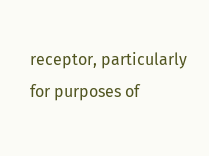receptor, particularly for purposes of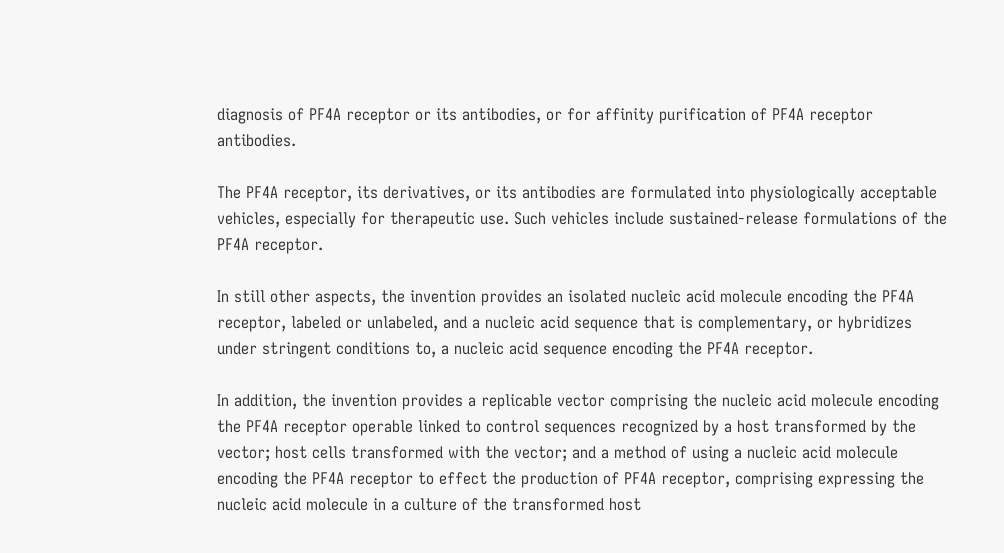diagnosis of PF4A receptor or its antibodies, or for affinity purification of PF4A receptor antibodies.

The PF4A receptor, its derivatives, or its antibodies are formulated into physiologically acceptable vehicles, especially for therapeutic use. Such vehicles include sustained-release formulations of the PF4A receptor.

In still other aspects, the invention provides an isolated nucleic acid molecule encoding the PF4A receptor, labeled or unlabeled, and a nucleic acid sequence that is complementary, or hybridizes under stringent conditions to, a nucleic acid sequence encoding the PF4A receptor.

In addition, the invention provides a replicable vector comprising the nucleic acid molecule encoding the PF4A receptor operable linked to control sequences recognized by a host transformed by the vector; host cells transformed with the vector; and a method of using a nucleic acid molecule encoding the PF4A receptor to effect the production of PF4A receptor, comprising expressing the nucleic acid molecule in a culture of the transformed host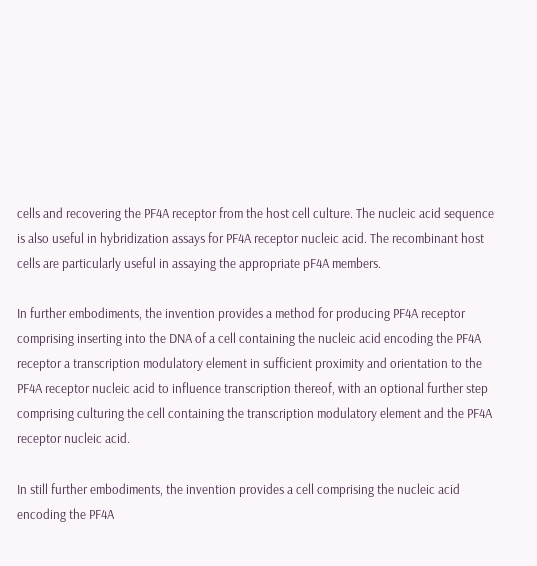cells and recovering the PF4A receptor from the host cell culture. The nucleic acid sequence is also useful in hybridization assays for PF4A receptor nucleic acid. The recombinant host cells are particularly useful in assaying the appropriate pF4A members.

In further embodiments, the invention provides a method for producing PF4A receptor comprising inserting into the DNA of a cell containing the nucleic acid encoding the PF4A receptor a transcription modulatory element in sufficient proximity and orientation to the PF4A receptor nucleic acid to influence transcription thereof, with an optional further step comprising culturing the cell containing the transcription modulatory element and the PF4A receptor nucleic acid.

In still further embodiments, the invention provides a cell comprising the nucleic acid encoding the PF4A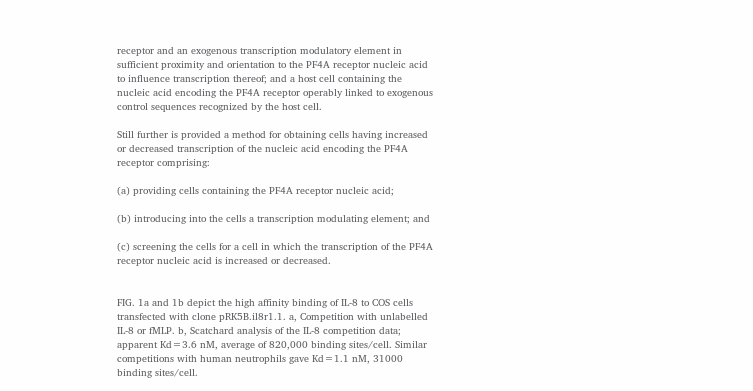receptor and an exogenous transcription modulatory element in sufficient proximity and orientation to the PF4A receptor nucleic acid to influence transcription thereof; and a host cell containing the nucleic acid encoding the PF4A receptor operably linked to exogenous control sequences recognized by the host cell.

Still further is provided a method for obtaining cells having increased or decreased transcription of the nucleic acid encoding the PF4A receptor comprising:

(a) providing cells containing the PF4A receptor nucleic acid;

(b) introducing into the cells a transcription modulating element; and

(c) screening the cells for a cell in which the transcription of the PF4A receptor nucleic acid is increased or decreased.


FIG. 1a and 1b depict the high affinity binding of IL-8 to COS cells transfected with clone pRK5B.il8r1.1. a, Competition with unlabelled IL-8 or fMLP. b, Scatchard analysis of the IL-8 competition data; apparent Kd=3.6 nM, average of 820,000 binding sites/cell. Similar competitions with human neutrophils gave Kd=1.1 nM, 31000 binding sites/cell.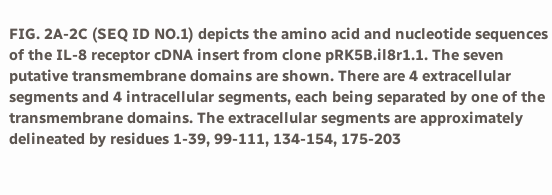FIG. 2A-2C (SEQ ID NO.1) depicts the amino acid and nucleotide sequences of the IL-8 receptor cDNA insert from clone pRK5B.il8r1.1. The seven putative transmembrane domains are shown. There are 4 extracellular segments and 4 intracellular segments, each being separated by one of the transmembrane domains. The extracellular segments are approximately delineated by residues 1-39, 99-111, 134-154, 175-203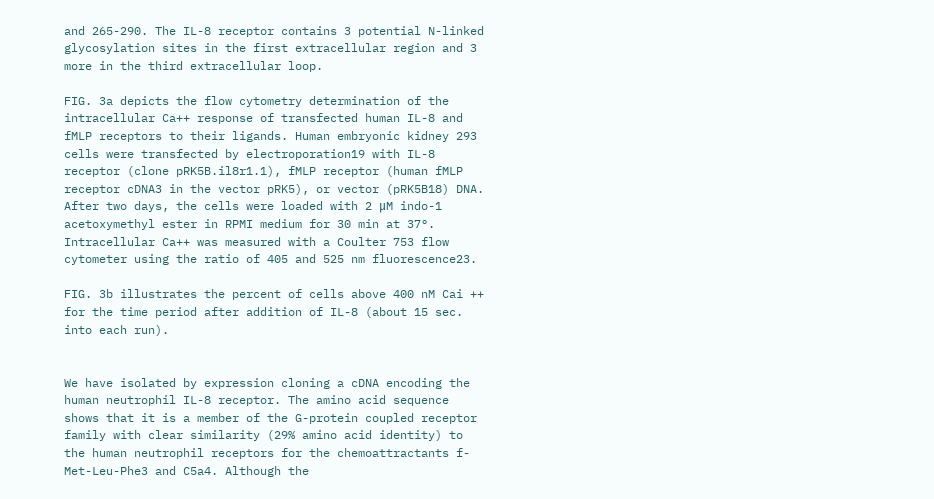and 265-290. The IL-8 receptor contains 3 potential N-linked glycosylation sites in the first extracellular region and 3 more in the third extracellular loop.

FIG. 3a depicts the flow cytometry determination of the intracellular Ca++ response of transfected human IL-8 and fMLP receptors to their ligands. Human embryonic kidney 293 cells were transfected by electroporation19 with IL-8 receptor (clone pRK5B.il8r1.1), fMLP receptor (human fMLP receptor cDNA3 in the vector pRK5), or vector (pRK5B18) DNA. After two days, the cells were loaded with 2 μM indo-1 acetoxymethyl ester in RPMI medium for 30 min at 37°. Intracellular Ca++ was measured with a Coulter 753 flow cytometer using the ratio of 405 and 525 nm fluorescence23.

FIG. 3b illustrates the percent of cells above 400 nM Cai ++ for the time period after addition of IL-8 (about 15 sec. into each run).


We have isolated by expression cloning a cDNA encoding the human neutrophil IL-8 receptor. The amino acid sequence shows that it is a member of the G-protein coupled receptor family with clear similarity (29% amino acid identity) to the human neutrophil receptors for the chemoattractants f-Met-Leu-Phe3 and C5a4. Although the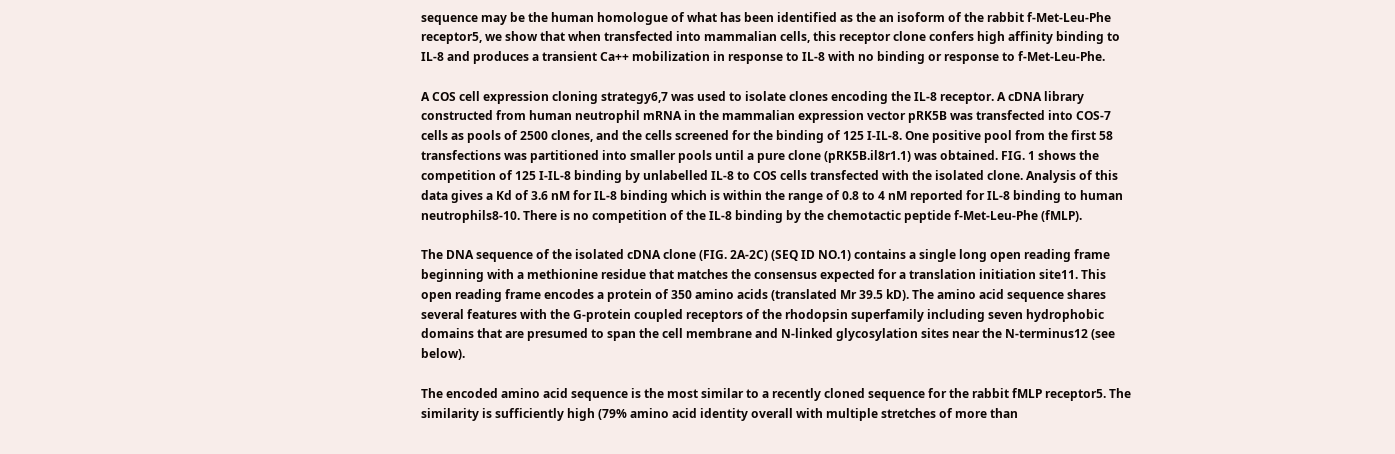sequence may be the human homologue of what has been identified as the an isoform of the rabbit f-Met-Leu-Phe receptor5, we show that when transfected into mammalian cells, this receptor clone confers high affinity binding to IL-8 and produces a transient Ca++ mobilization in response to IL-8 with no binding or response to f-Met-Leu-Phe.

A COS cell expression cloning strategy6,7 was used to isolate clones encoding the IL-8 receptor. A cDNA library constructed from human neutrophil mRNA in the mammalian expression vector pRK5B was transfected into COS-7 cells as pools of 2500 clones, and the cells screened for the binding of 125 I-IL-8. One positive pool from the first 58 transfections was partitioned into smaller pools until a pure clone (pRK5B.il8r1.1) was obtained. FIG. 1 shows the competition of 125 I-IL-8 binding by unlabelled IL-8 to COS cells transfected with the isolated clone. Analysis of this data gives a Kd of 3.6 nM for IL-8 binding which is within the range of 0.8 to 4 nM reported for IL-8 binding to human neutrophils8-10. There is no competition of the IL-8 binding by the chemotactic peptide f-Met-Leu-Phe (fMLP).

The DNA sequence of the isolated cDNA clone (FIG. 2A-2C) (SEQ ID NO.1) contains a single long open reading frame beginning with a methionine residue that matches the consensus expected for a translation initiation site11. This open reading frame encodes a protein of 350 amino acids (translated Mr 39.5 kD). The amino acid sequence shares several features with the G-protein coupled receptors of the rhodopsin superfamily including seven hydrophobic domains that are presumed to span the cell membrane and N-linked glycosylation sites near the N-terminus12 (see below).

The encoded amino acid sequence is the most similar to a recently cloned sequence for the rabbit fMLP receptor5. The similarity is sufficiently high (79% amino acid identity overall with multiple stretches of more than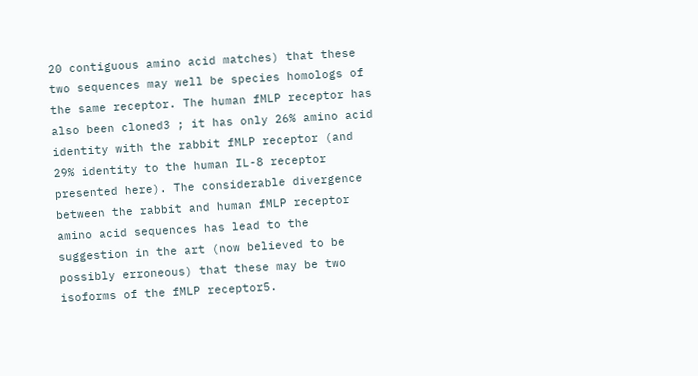20 contiguous amino acid matches) that these two sequences may well be species homologs of the same receptor. The human fMLP receptor has also been cloned3 ; it has only 26% amino acid identity with the rabbit fMLP receptor (and 29% identity to the human IL-8 receptor presented here). The considerable divergence between the rabbit and human fMLP receptor amino acid sequences has lead to the suggestion in the art (now believed to be possibly erroneous) that these may be two isoforms of the fMLP receptor5.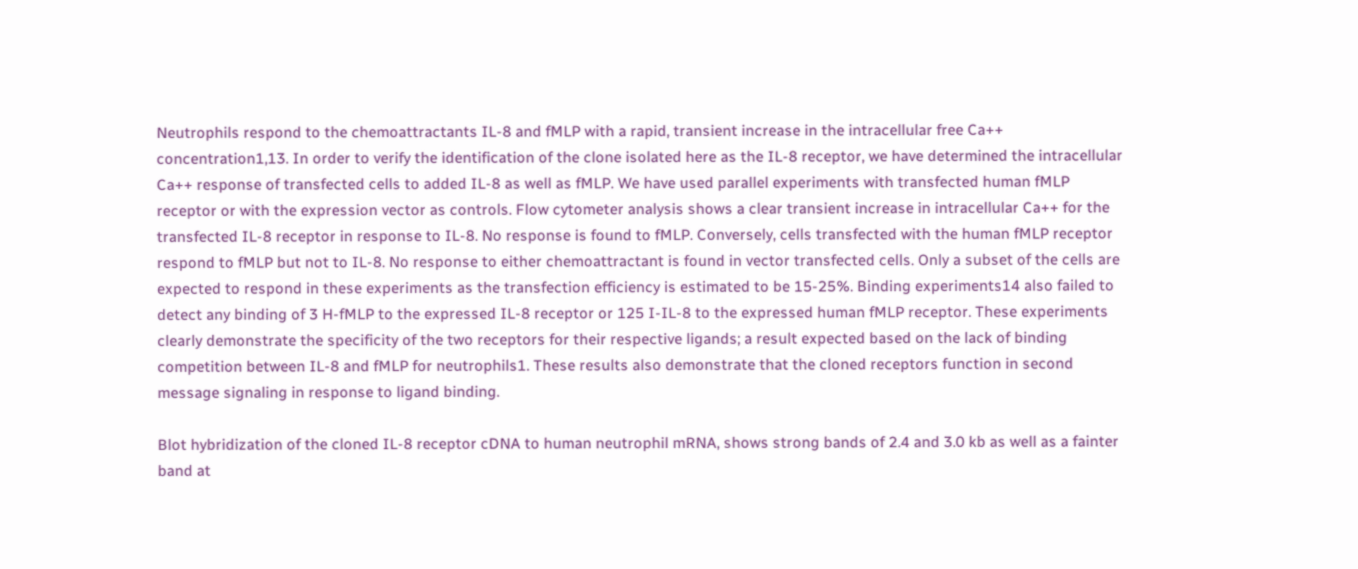Neutrophils respond to the chemoattractants IL-8 and fMLP with a rapid, transient increase in the intracellular free Ca++ concentration1,13. In order to verify the identification of the clone isolated here as the IL-8 receptor, we have determined the intracellular Ca++ response of transfected cells to added IL-8 as well as fMLP. We have used parallel experiments with transfected human fMLP receptor or with the expression vector as controls. Flow cytometer analysis shows a clear transient increase in intracellular Ca++ for the transfected IL-8 receptor in response to IL-8. No response is found to fMLP. Conversely, cells transfected with the human fMLP receptor respond to fMLP but not to IL-8. No response to either chemoattractant is found in vector transfected cells. Only a subset of the cells are expected to respond in these experiments as the transfection efficiency is estimated to be 15-25%. Binding experiments14 also failed to detect any binding of 3 H-fMLP to the expressed IL-8 receptor or 125 I-IL-8 to the expressed human fMLP receptor. These experiments clearly demonstrate the specificity of the two receptors for their respective ligands; a result expected based on the lack of binding competition between IL-8 and fMLP for neutrophils1. These results also demonstrate that the cloned receptors function in second message signaling in response to ligand binding.

Blot hybridization of the cloned IL-8 receptor cDNA to human neutrophil mRNA, shows strong bands of 2.4 and 3.0 kb as well as a fainter band at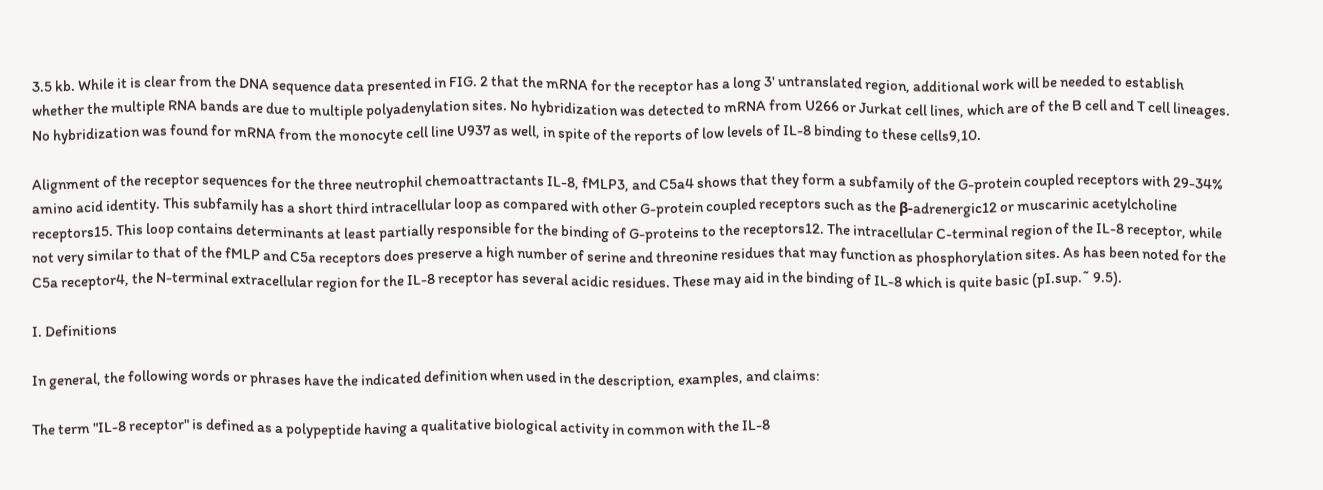3.5 kb. While it is clear from the DNA sequence data presented in FIG. 2 that the mRNA for the receptor has a long 3' untranslated region, additional work will be needed to establish whether the multiple RNA bands are due to multiple polyadenylation sites. No hybridization was detected to mRNA from U266 or Jurkat cell lines, which are of the B cell and T cell lineages. No hybridization was found for mRNA from the monocyte cell line U937 as well, in spite of the reports of low levels of IL-8 binding to these cells9,10.

Alignment of the receptor sequences for the three neutrophil chemoattractants IL-8, fMLP3, and C5a4 shows that they form a subfamily of the G-protein coupled receptors with 29-34% amino acid identity. This subfamily has a short third intracellular loop as compared with other G-protein coupled receptors such as the β-adrenergic12 or muscarinic acetylcholine receptors15. This loop contains determinants at least partially responsible for the binding of G-proteins to the receptors12. The intracellular C-terminal region of the IL-8 receptor, while not very similar to that of the fMLP and C5a receptors does preserve a high number of serine and threonine residues that may function as phosphorylation sites. As has been noted for the C5a receptor4, the N-terminal extracellular region for the IL-8 receptor has several acidic residues. These may aid in the binding of IL-8 which is quite basic (pI.sup.˜ 9.5).

I. Definitions

In general, the following words or phrases have the indicated definition when used in the description, examples, and claims:

The term "IL-8 receptor" is defined as a polypeptide having a qualitative biological activity in common with the IL-8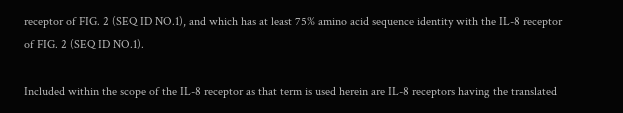receptor of FIG. 2 (SEQ ID NO.1), and which has at least 75% amino acid sequence identity with the IL-8 receptor of FIG. 2 (SEQ ID NO.1).

Included within the scope of the IL-8 receptor as that term is used herein are IL-8 receptors having the translated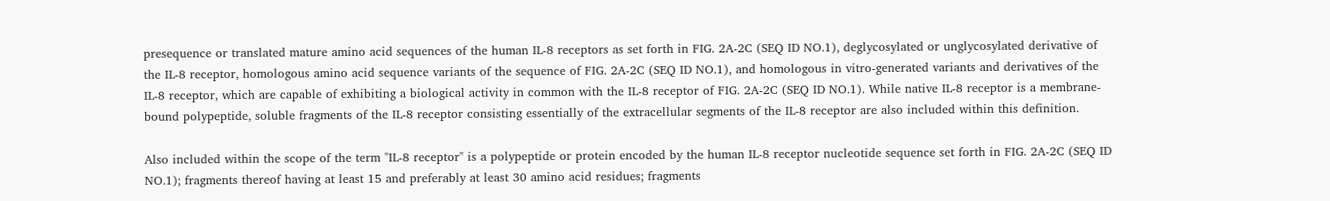presequence or translated mature amino acid sequences of the human IL-8 receptors as set forth in FIG. 2A-2C (SEQ ID NO.1), deglycosylated or unglycosylated derivative of the IL-8 receptor, homologous amino acid sequence variants of the sequence of FIG. 2A-2C (SEQ ID NO.1), and homologous in vitro-generated variants and derivatives of the IL-8 receptor, which are capable of exhibiting a biological activity in common with the IL-8 receptor of FIG. 2A-2C (SEQ ID NO.1). While native IL-8 receptor is a membrane-bound polypeptide, soluble fragments of the IL-8 receptor consisting essentially of the extracellular segments of the IL-8 receptor are also included within this definition.

Also included within the scope of the term "IL-8 receptor" is a polypeptide or protein encoded by the human IL-8 receptor nucleotide sequence set forth in FIG. 2A-2C (SEQ ID NO.1); fragments thereof having at least 15 and preferably at least 30 amino acid residues; fragments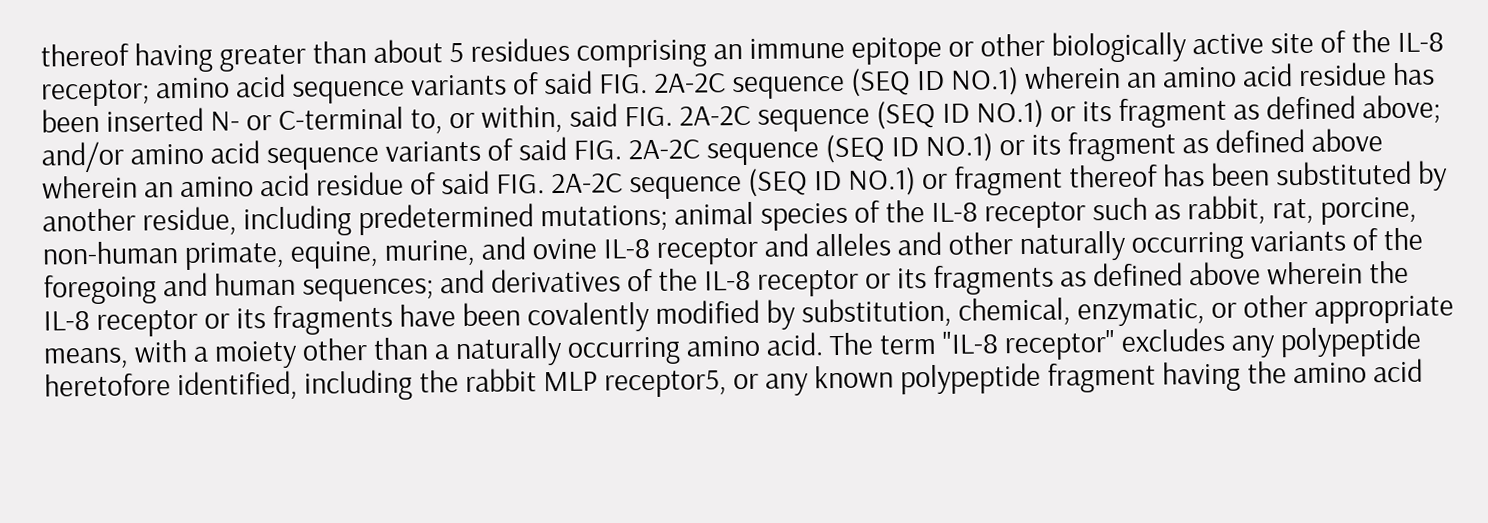thereof having greater than about 5 residues comprising an immune epitope or other biologically active site of the IL-8 receptor; amino acid sequence variants of said FIG. 2A-2C sequence (SEQ ID NO.1) wherein an amino acid residue has been inserted N- or C-terminal to, or within, said FIG. 2A-2C sequence (SEQ ID NO.1) or its fragment as defined above; and/or amino acid sequence variants of said FIG. 2A-2C sequence (SEQ ID NO.1) or its fragment as defined above wherein an amino acid residue of said FIG. 2A-2C sequence (SEQ ID NO.1) or fragment thereof has been substituted by another residue, including predetermined mutations; animal species of the IL-8 receptor such as rabbit, rat, porcine, non-human primate, equine, murine, and ovine IL-8 receptor and alleles and other naturally occurring variants of the foregoing and human sequences; and derivatives of the IL-8 receptor or its fragments as defined above wherein the IL-8 receptor or its fragments have been covalently modified by substitution, chemical, enzymatic, or other appropriate means, with a moiety other than a naturally occurring amino acid. The term "IL-8 receptor" excludes any polypeptide heretofore identified, including the rabbit MLP receptor5, or any known polypeptide fragment having the amino acid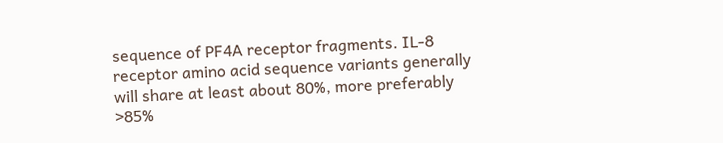sequence of PF4A receptor fragments. IL-8 receptor amino acid sequence variants generally will share at least about 80%, more preferably >85%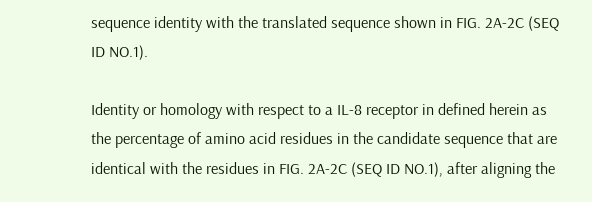sequence identity with the translated sequence shown in FIG. 2A-2C (SEQ ID NO.1).

Identity or homology with respect to a IL-8 receptor in defined herein as the percentage of amino acid residues in the candidate sequence that are identical with the residues in FIG. 2A-2C (SEQ ID NO.1), after aligning the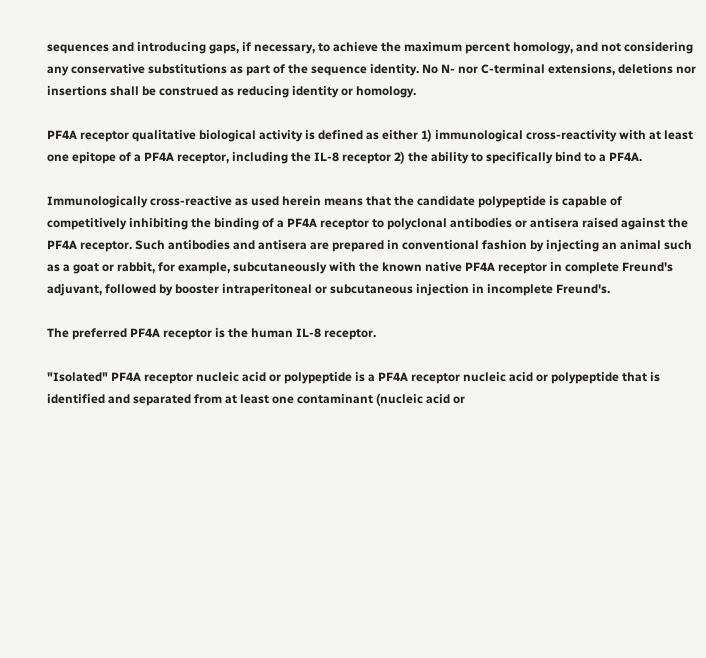sequences and introducing gaps, if necessary, to achieve the maximum percent homology, and not considering any conservative substitutions as part of the sequence identity. No N- nor C-terminal extensions, deletions nor insertions shall be construed as reducing identity or homology.

PF4A receptor qualitative biological activity is defined as either 1) immunological cross-reactivity with at least one epitope of a PF4A receptor, including the IL-8 receptor 2) the ability to specifically bind to a PF4A.

Immunologically cross-reactive as used herein means that the candidate polypeptide is capable of competitively inhibiting the binding of a PF4A receptor to polyclonal antibodies or antisera raised against the PF4A receptor. Such antibodies and antisera are prepared in conventional fashion by injecting an animal such as a goat or rabbit, for example, subcutaneously with the known native PF4A receptor in complete Freund's adjuvant, followed by booster intraperitoneal or subcutaneous injection in incomplete Freund's.

The preferred PF4A receptor is the human IL-8 receptor.

"Isolated" PF4A receptor nucleic acid or polypeptide is a PF4A receptor nucleic acid or polypeptide that is identified and separated from at least one contaminant (nucleic acid or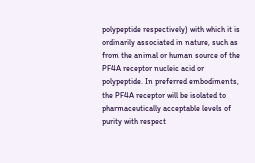polypeptide respectively) with which it is ordinarily associated in nature, such as from the animal or human source of the PF4A receptor nucleic acid or polypeptide. In preferred embodiments, the PF4A receptor will be isolated to pharmaceutically acceptable levels of purity with respect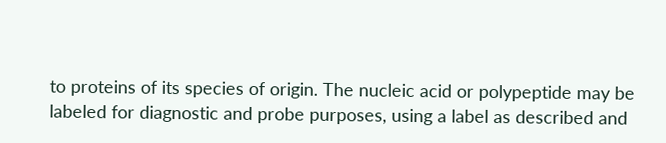to proteins of its species of origin. The nucleic acid or polypeptide may be labeled for diagnostic and probe purposes, using a label as described and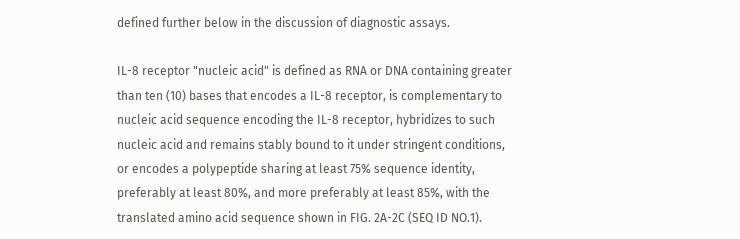defined further below in the discussion of diagnostic assays.

IL-8 receptor "nucleic acid" is defined as RNA or DNA containing greater than ten (10) bases that encodes a IL-8 receptor, is complementary to nucleic acid sequence encoding the IL-8 receptor, hybridizes to such nucleic acid and remains stably bound to it under stringent conditions, or encodes a polypeptide sharing at least 75% sequence identity, preferably at least 80%, and more preferably at least 85%, with the translated amino acid sequence shown in FIG. 2A-2C (SEQ ID NO.1).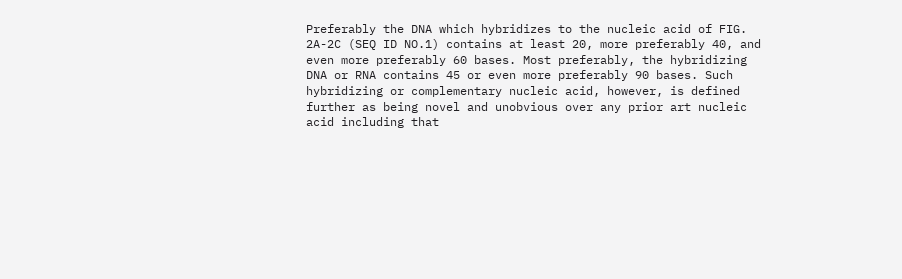Preferably the DNA which hybridizes to the nucleic acid of FIG. 2A-2C (SEQ ID NO.1) contains at least 20, more preferably 40, and even more preferably 60 bases. Most preferably, the hybridizing DNA or RNA contains 45 or even more preferably 90 bases. Such hybridizing or complementary nucleic acid, however, is defined further as being novel and unobvious over any prior art nucleic acid including that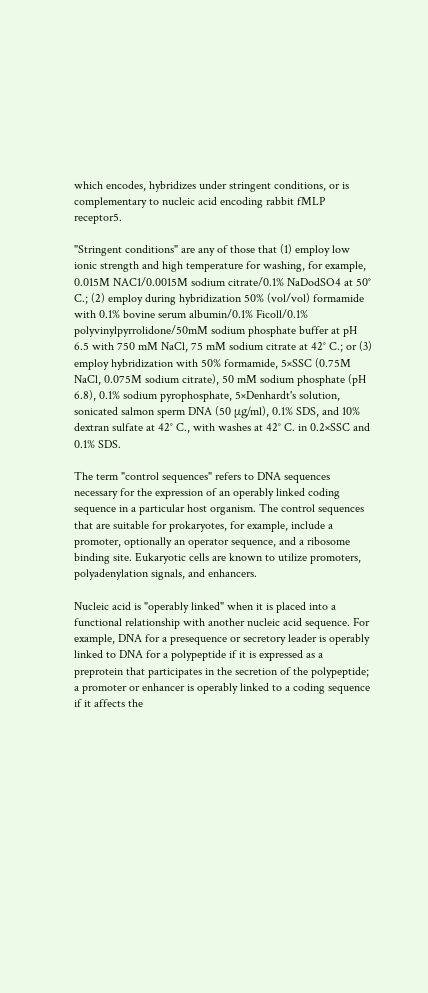which encodes, hybridizes under stringent conditions, or is complementary to nucleic acid encoding rabbit fMLP receptor5.

"Stringent conditions" are any of those that (1) employ low ionic strength and high temperature for washing, for example, 0.015M NAC1/0.0015M sodium citrate/0.1% NaDodSO4 at 50° C.; (2) employ during hybridization 50% (vol/vol) formamide with 0.1% bovine serum albumin/0.1% Ficoll/0.1% polyvinylpyrrolidone/50mM sodium phosphate buffer at pH 6.5 with 750 mM NaCl, 75 mM sodium citrate at 42° C.; or (3) employ hybridization with 50% formamide, 5×SSC (0.75M NaCl, 0.075M sodium citrate), 50 mM sodium phosphate (pH 6.8), 0.1% sodium pyrophosphate, 5×Denhardt's solution, sonicated salmon sperm DNA (50 μg/ml), 0.1% SDS, and 10% dextran sulfate at 42° C., with washes at 42° C. in 0.2×SSC and 0.1% SDS.

The term "control sequences" refers to DNA sequences necessary for the expression of an operably linked coding sequence in a particular host organism. The control sequences that are suitable for prokaryotes, for example, include a promoter, optionally an operator sequence, and a ribosome binding site. Eukaryotic cells are known to utilize promoters, polyadenylation signals, and enhancers.

Nucleic acid is "operably linked" when it is placed into a functional relationship with another nucleic acid sequence. For example, DNA for a presequence or secretory leader is operably linked to DNA for a polypeptide if it is expressed as a preprotein that participates in the secretion of the polypeptide; a promoter or enhancer is operably linked to a coding sequence if it affects the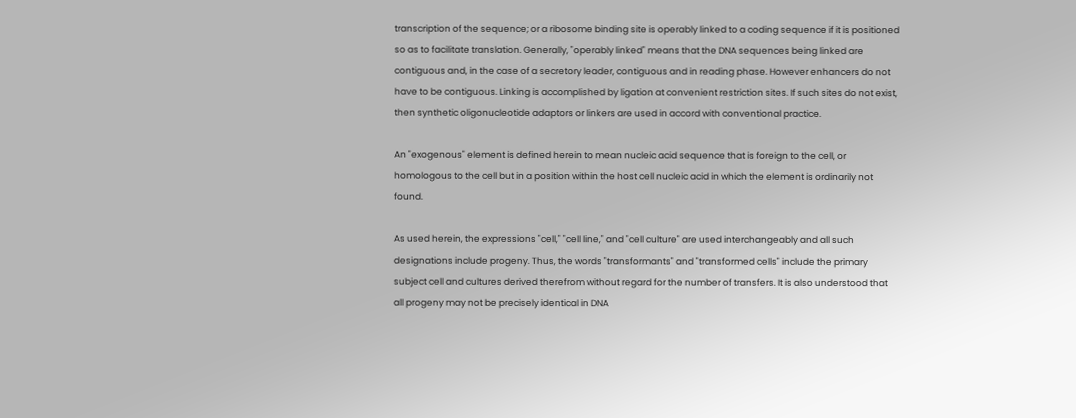transcription of the sequence; or a ribosome binding site is operably linked to a coding sequence if it is positioned so as to facilitate translation. Generally, "operably linked" means that the DNA sequences being linked are contiguous and, in the case of a secretory leader, contiguous and in reading phase. However enhancers do not have to be contiguous. Linking is accomplished by ligation at convenient restriction sites. If such sites do not exist, then synthetic oligonucleotide adaptors or linkers are used in accord with conventional practice.

An "exogenous" element is defined herein to mean nucleic acid sequence that is foreign to the cell, or homologous to the cell but in a position within the host cell nucleic acid in which the element is ordinarily not found.

As used herein, the expressions "cell," "cell line," and "cell culture" are used interchangeably and all such designations include progeny. Thus, the words "transformants" and "transformed cells" include the primary subject cell and cultures derived therefrom without regard for the number of transfers. It is also understood that all progeny may not be precisely identical in DNA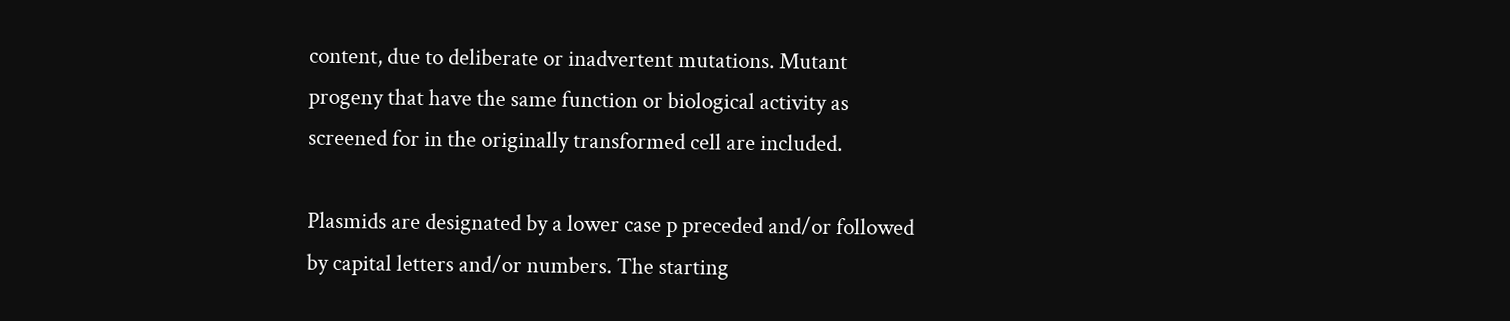content, due to deliberate or inadvertent mutations. Mutant progeny that have the same function or biological activity as screened for in the originally transformed cell are included.

Plasmids are designated by a lower case p preceded and/or followed by capital letters and/or numbers. The starting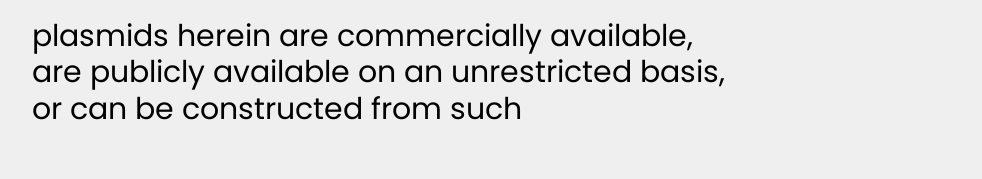plasmids herein are commercially available, are publicly available on an unrestricted basis, or can be constructed from such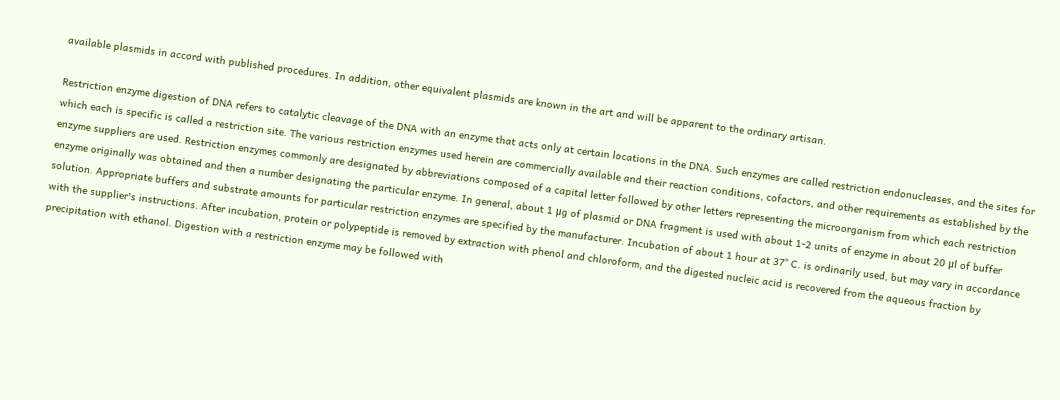available plasmids in accord with published procedures. In addition, other equivalent plasmids are known in the art and will be apparent to the ordinary artisan.

Restriction enzyme digestion of DNA refers to catalytic cleavage of the DNA with an enzyme that acts only at certain locations in the DNA. Such enzymes are called restriction endonucleases, and the sites for which each is specific is called a restriction site. The various restriction enzymes used herein are commercially available and their reaction conditions, cofactors, and other requirements as established by the enzyme suppliers are used. Restriction enzymes commonly are designated by abbreviations composed of a capital letter followed by other letters representing the microorganism from which each restriction enzyme originally was obtained and then a number designating the particular enzyme. In general, about 1 μg of plasmid or DNA fragment is used with about 1-2 units of enzyme in about 20 μl of buffer solution. Appropriate buffers and substrate amounts for particular restriction enzymes are specified by the manufacturer. Incubation of about 1 hour at 37° C. is ordinarily used, but may vary in accordance with the supplier's instructions. After incubation, protein or polypeptide is removed by extraction with phenol and chloroform, and the digested nucleic acid is recovered from the aqueous fraction by precipitation with ethanol. Digestion with a restriction enzyme may be followed with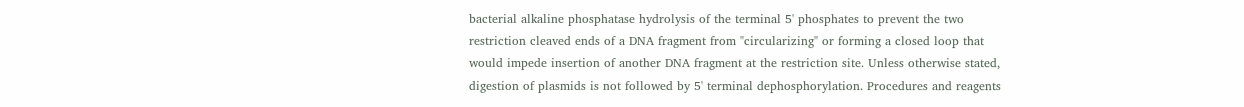bacterial alkaline phosphatase hydrolysis of the terminal 5' phosphates to prevent the two restriction cleaved ends of a DNA fragment from "circularizing" or forming a closed loop that would impede insertion of another DNA fragment at the restriction site. Unless otherwise stated, digestion of plasmids is not followed by 5' terminal dephosphorylation. Procedures and reagents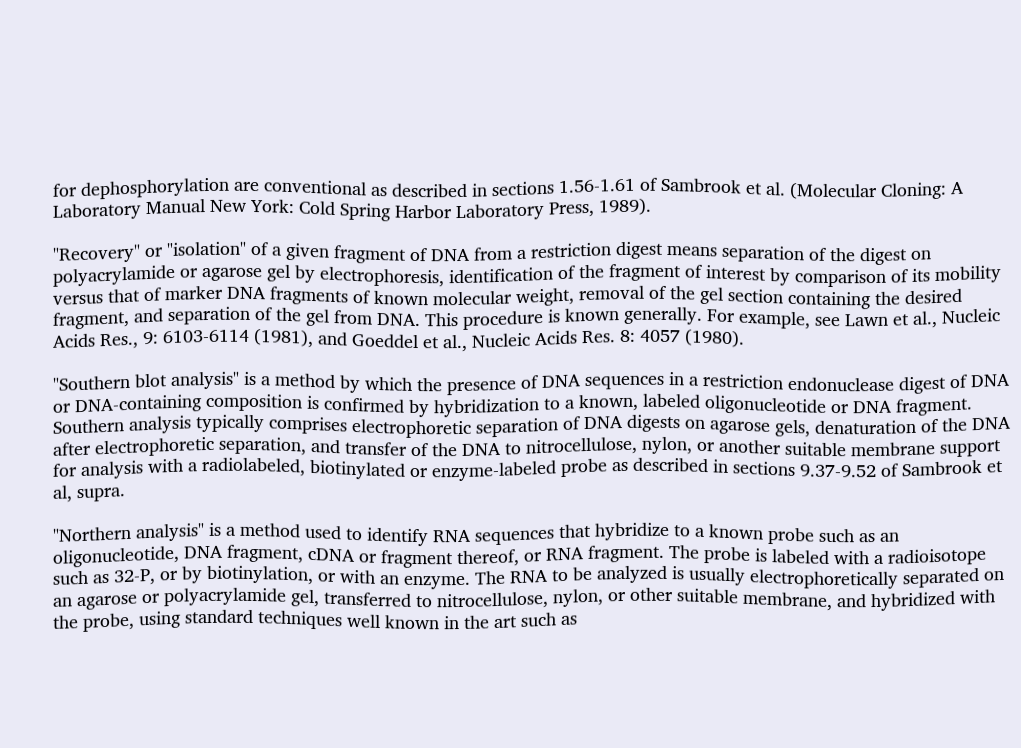for dephosphorylation are conventional as described in sections 1.56-1.61 of Sambrook et al. (Molecular Cloning: A Laboratory Manual New York: Cold Spring Harbor Laboratory Press, 1989).

"Recovery" or "isolation" of a given fragment of DNA from a restriction digest means separation of the digest on polyacrylamide or agarose gel by electrophoresis, identification of the fragment of interest by comparison of its mobility versus that of marker DNA fragments of known molecular weight, removal of the gel section containing the desired fragment, and separation of the gel from DNA. This procedure is known generally. For example, see Lawn et al., Nucleic Acids Res., 9: 6103-6114 (1981), and Goeddel et al., Nucleic Acids Res. 8: 4057 (1980).

"Southern blot analysis" is a method by which the presence of DNA sequences in a restriction endonuclease digest of DNA or DNA-containing composition is confirmed by hybridization to a known, labeled oligonucleotide or DNA fragment. Southern analysis typically comprises electrophoretic separation of DNA digests on agarose gels, denaturation of the DNA after electrophoretic separation, and transfer of the DNA to nitrocellulose, nylon, or another suitable membrane support for analysis with a radiolabeled, biotinylated or enzyme-labeled probe as described in sections 9.37-9.52 of Sambrook et al, supra.

"Northern analysis" is a method used to identify RNA sequences that hybridize to a known probe such as an oligonucleotide, DNA fragment, cDNA or fragment thereof, or RNA fragment. The probe is labeled with a radioisotope such as 32-P, or by biotinylation, or with an enzyme. The RNA to be analyzed is usually electrophoretically separated on an agarose or polyacrylamide gel, transferred to nitrocellulose, nylon, or other suitable membrane, and hybridized with the probe, using standard techniques well known in the art such as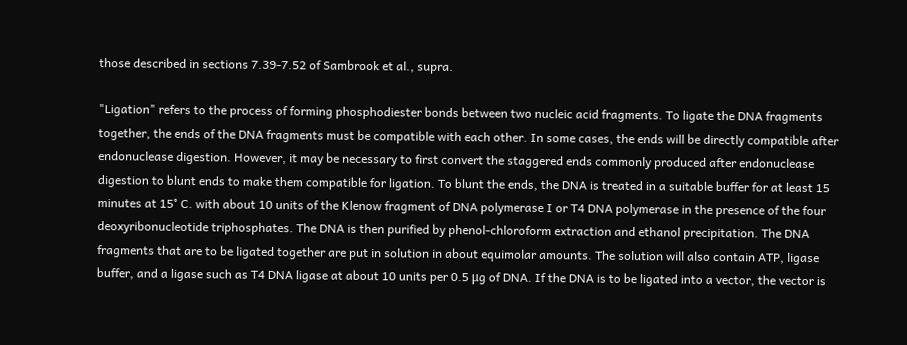those described in sections 7.39-7.52 of Sambrook et al., supra.

"Ligation" refers to the process of forming phosphodiester bonds between two nucleic acid fragments. To ligate the DNA fragments together, the ends of the DNA fragments must be compatible with each other. In some cases, the ends will be directly compatible after endonuclease digestion. However, it may be necessary to first convert the staggered ends commonly produced after endonuclease digestion to blunt ends to make them compatible for ligation. To blunt the ends, the DNA is treated in a suitable buffer for at least 15 minutes at 15° C. with about 10 units of the Klenow fragment of DNA polymerase I or T4 DNA polymerase in the presence of the four deoxyribonucleotide triphosphates. The DNA is then purified by phenol-chloroform extraction and ethanol precipitation. The DNA fragments that are to be ligated together are put in solution in about equimolar amounts. The solution will also contain ATP, ligase buffer, and a ligase such as T4 DNA ligase at about 10 units per 0.5 μg of DNA. If the DNA is to be ligated into a vector, the vector is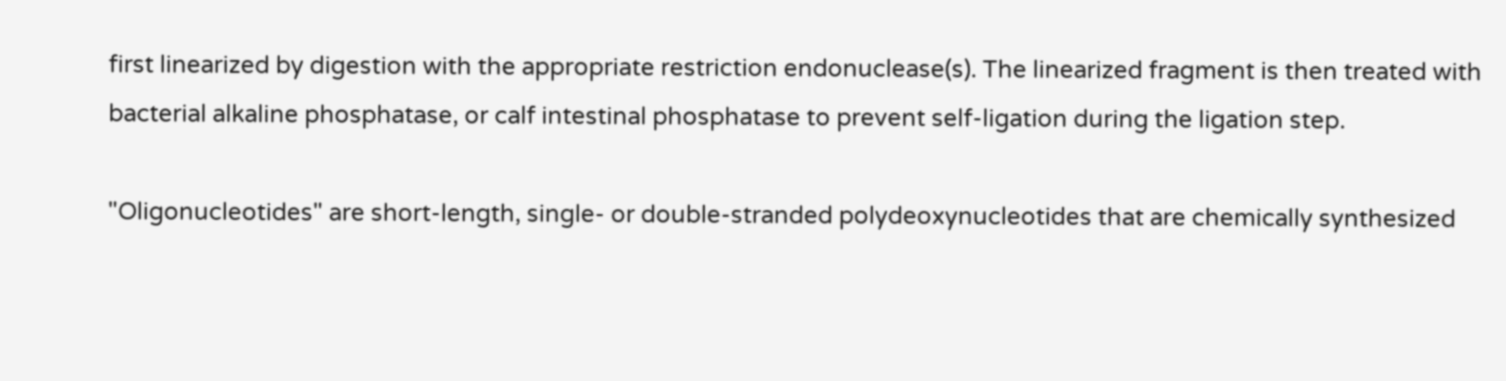first linearized by digestion with the appropriate restriction endonuclease(s). The linearized fragment is then treated with bacterial alkaline phosphatase, or calf intestinal phosphatase to prevent self-ligation during the ligation step.

"Oligonucleotides" are short-length, single- or double-stranded polydeoxynucleotides that are chemically synthesized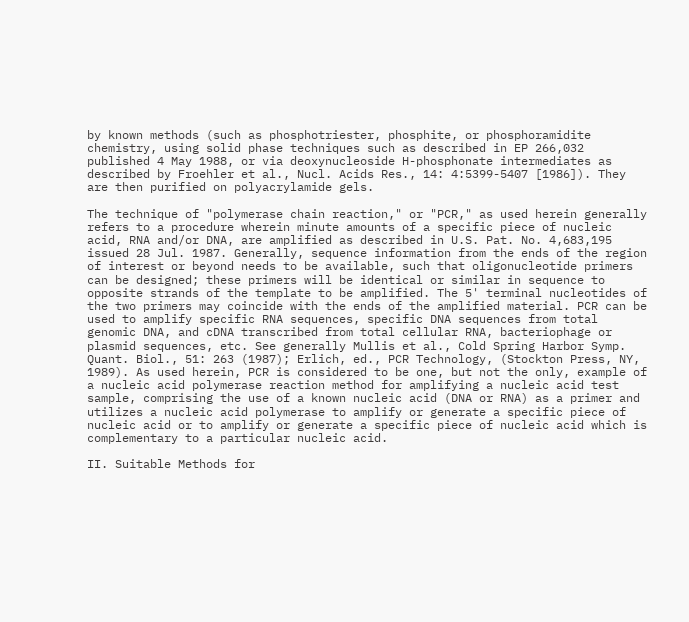by known methods (such as phosphotriester, phosphite, or phosphoramidite chemistry, using solid phase techniques such as described in EP 266,032 published 4 May 1988, or via deoxynucleoside H-phosphonate intermediates as described by Froehler et al., Nucl. Acids Res., 14: 4:5399-5407 [1986]). They are then purified on polyacrylamide gels.

The technique of "polymerase chain reaction," or "PCR," as used herein generally refers to a procedure wherein minute amounts of a specific piece of nucleic acid, RNA and/or DNA, are amplified as described in U.S. Pat. No. 4,683,195 issued 28 Jul. 1987. Generally, sequence information from the ends of the region of interest or beyond needs to be available, such that oligonucleotide primers can be designed; these primers will be identical or similar in sequence to opposite strands of the template to be amplified. The 5' terminal nucleotides of the two primers may coincide with the ends of the amplified material. PCR can be used to amplify specific RNA sequences, specific DNA sequences from total genomic DNA, and cDNA transcribed from total cellular RNA, bacteriophage or plasmid sequences, etc. See generally Mullis et al., Cold Spring Harbor Symp. Quant. Biol., 51: 263 (1987); Erlich, ed., PCR Technology, (Stockton Press, NY, 1989). As used herein, PCR is considered to be one, but not the only, example of a nucleic acid polymerase reaction method for amplifying a nucleic acid test sample, comprising the use of a known nucleic acid (DNA or RNA) as a primer and utilizes a nucleic acid polymerase to amplify or generate a specific piece of nucleic acid or to amplify or generate a specific piece of nucleic acid which is complementary to a particular nucleic acid.

II. Suitable Methods for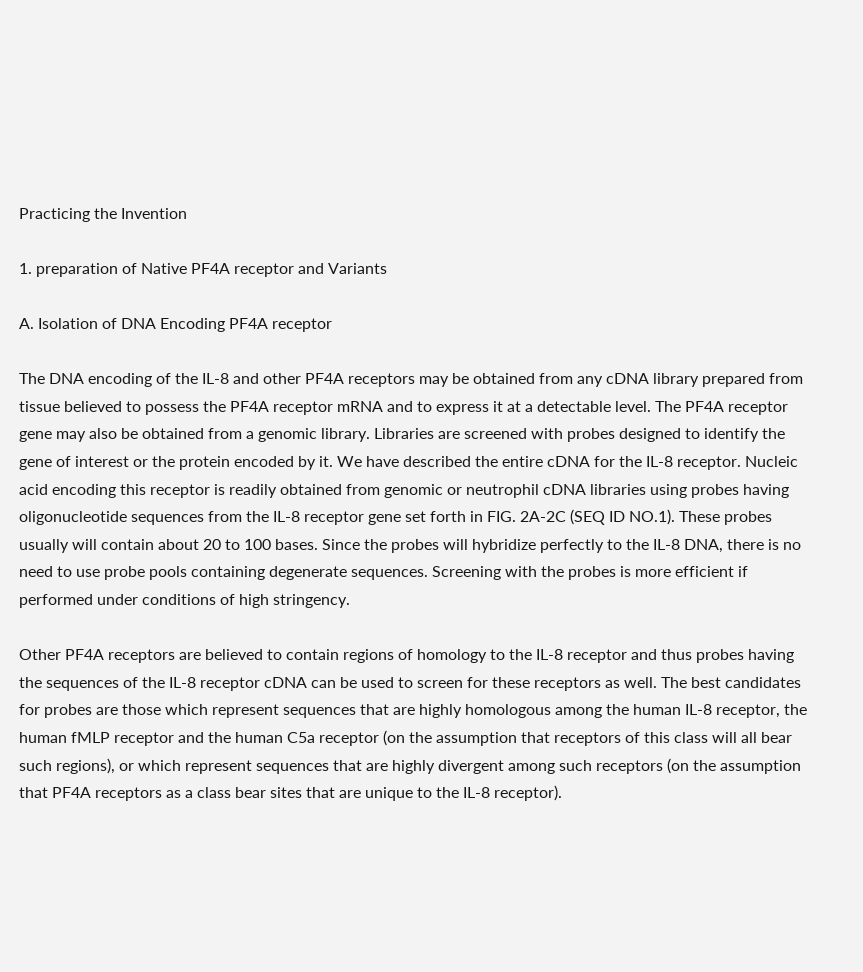Practicing the Invention

1. preparation of Native PF4A receptor and Variants

A. Isolation of DNA Encoding PF4A receptor

The DNA encoding of the IL-8 and other PF4A receptors may be obtained from any cDNA library prepared from tissue believed to possess the PF4A receptor mRNA and to express it at a detectable level. The PF4A receptor gene may also be obtained from a genomic library. Libraries are screened with probes designed to identify the gene of interest or the protein encoded by it. We have described the entire cDNA for the IL-8 receptor. Nucleic acid encoding this receptor is readily obtained from genomic or neutrophil cDNA libraries using probes having oligonucleotide sequences from the IL-8 receptor gene set forth in FIG. 2A-2C (SEQ ID NO.1). These probes usually will contain about 20 to 100 bases. Since the probes will hybridize perfectly to the IL-8 DNA, there is no need to use probe pools containing degenerate sequences. Screening with the probes is more efficient if performed under conditions of high stringency.

Other PF4A receptors are believed to contain regions of homology to the IL-8 receptor and thus probes having the sequences of the IL-8 receptor cDNA can be used to screen for these receptors as well. The best candidates for probes are those which represent sequences that are highly homologous among the human IL-8 receptor, the human fMLP receptor and the human C5a receptor (on the assumption that receptors of this class will all bear such regions), or which represent sequences that are highly divergent among such receptors (on the assumption that PF4A receptors as a class bear sites that are unique to the IL-8 receptor).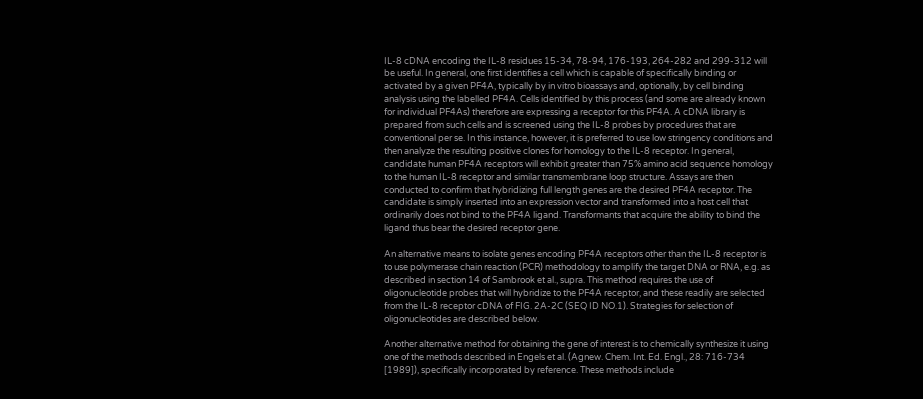IL-8 cDNA encoding the IL-8 residues 15-34, 78-94, 176-193, 264-282 and 299-312 will be useful. In general, one first identifies a cell which is capable of specifically binding or activated by a given PF4A, typically by in vitro bioassays and, optionally, by cell binding analysis using the labelled PF4A. Cells identified by this process (and some are already known for individual PF4As) therefore are expressing a receptor for this PF4A. A cDNA library is prepared from such cells and is screened using the IL-8 probes by procedures that are conventional per se. In this instance, however, it is preferred to use low stringency conditions and then analyze the resulting positive clones for homology to the IL-8 receptor. In general, candidate human PF4A receptors will exhibit greater than 75% amino acid sequence homology to the human IL-8 receptor and similar transmembrane loop structure. Assays are then conducted to confirm that hybridizing full length genes are the desired PF4A receptor. The candidate is simply inserted into an expression vector and transformed into a host cell that ordinarily does not bind to the PF4A ligand. Transformants that acquire the ability to bind the ligand thus bear the desired receptor gene.

An alternative means to isolate genes encoding PF4A receptors other than the IL-8 receptor is to use polymerase chain reaction (PCR) methodology to amplify the target DNA or RNA, e.g. as described in section 14 of Sambrook et al., supra. This method requires the use of oligonucleotide probes that will hybridize to the PF4A receptor, and these readily are selected from the IL-8 receptor cDNA of FIG. 2A-2C (SEQ ID NO.1). Strategies for selection of oligonucleotides are described below.

Another alternative method for obtaining the gene of interest is to chemically synthesize it using one of the methods described in Engels et al. (Agnew. Chem. Int. Ed. Engl., 28: 716-734 [1989]), specifically incorporated by reference. These methods include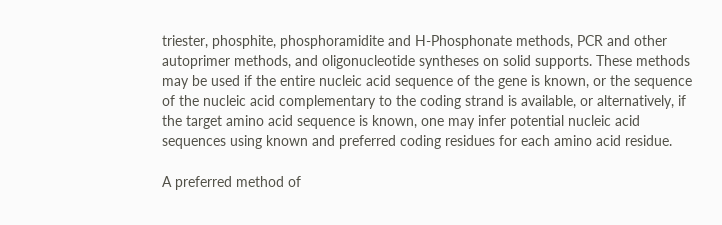triester, phosphite, phosphoramidite and H-Phosphonate methods, PCR and other autoprimer methods, and oligonucleotide syntheses on solid supports. These methods may be used if the entire nucleic acid sequence of the gene is known, or the sequence of the nucleic acid complementary to the coding strand is available, or alternatively, if the target amino acid sequence is known, one may infer potential nucleic acid sequences using known and preferred coding residues for each amino acid residue.

A preferred method of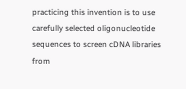practicing this invention is to use carefully selected oligonucleotide sequences to screen cDNA libraries from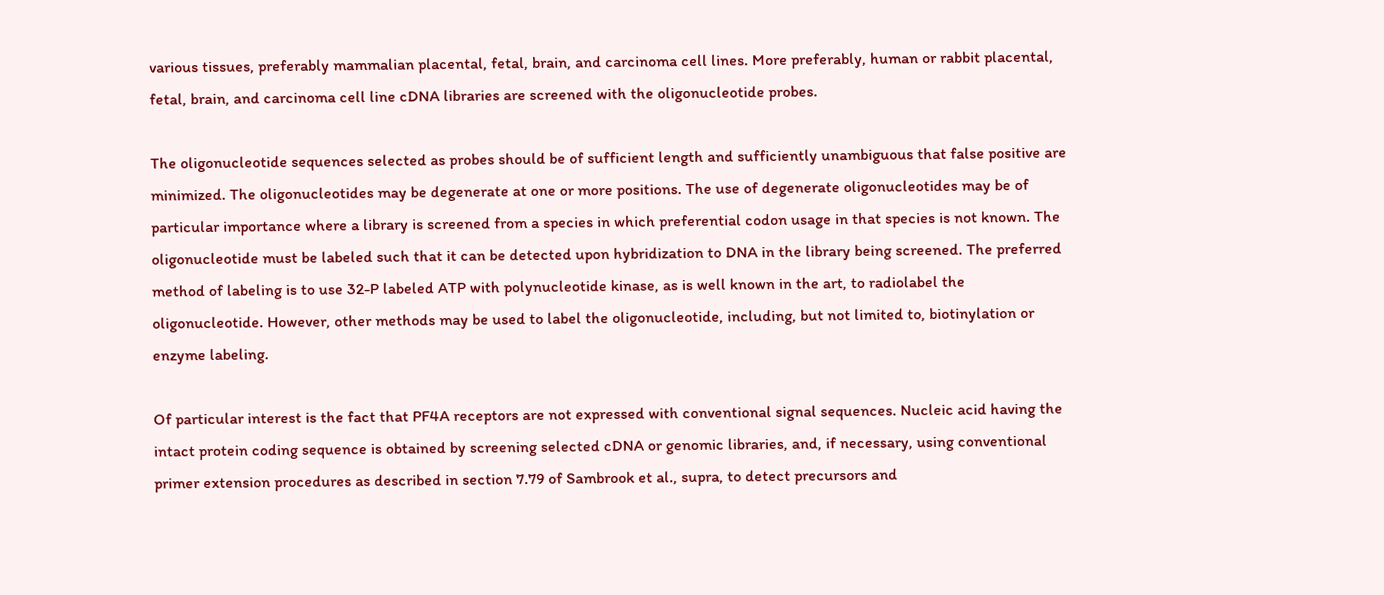various tissues, preferably mammalian placental, fetal, brain, and carcinoma cell lines. More preferably, human or rabbit placental, fetal, brain, and carcinoma cell line cDNA libraries are screened with the oligonucleotide probes.

The oligonucleotide sequences selected as probes should be of sufficient length and sufficiently unambiguous that false positive are minimized. The oligonucleotides may be degenerate at one or more positions. The use of degenerate oligonucleotides may be of particular importance where a library is screened from a species in which preferential codon usage in that species is not known. The oligonucleotide must be labeled such that it can be detected upon hybridization to DNA in the library being screened. The preferred method of labeling is to use 32-P labeled ATP with polynucleotide kinase, as is well known in the art, to radiolabel the oligonucleotide. However, other methods may be used to label the oligonucleotide, including, but not limited to, biotinylation or enzyme labeling.

Of particular interest is the fact that PF4A receptors are not expressed with conventional signal sequences. Nucleic acid having the intact protein coding sequence is obtained by screening selected cDNA or genomic libraries, and, if necessary, using conventional primer extension procedures as described in section 7.79 of Sambrook et al., supra, to detect precursors and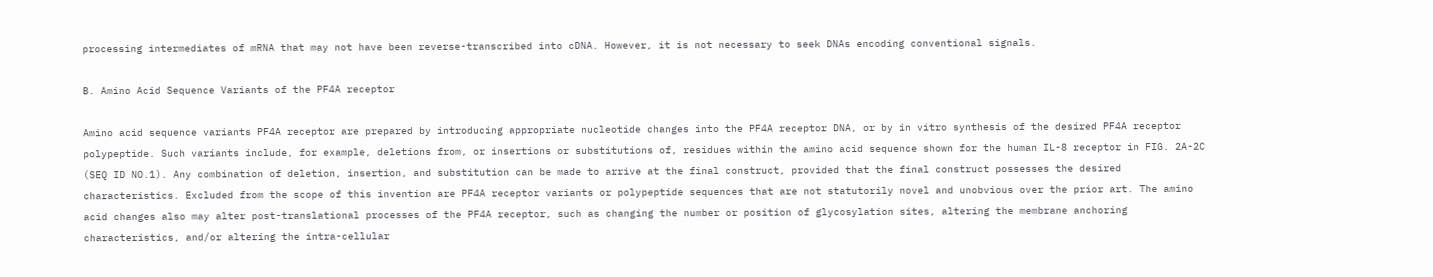processing intermediates of mRNA that may not have been reverse-transcribed into cDNA. However, it is not necessary to seek DNAs encoding conventional signals.

B. Amino Acid Sequence Variants of the PF4A receptor

Amino acid sequence variants PF4A receptor are prepared by introducing appropriate nucleotide changes into the PF4A receptor DNA, or by in vitro synthesis of the desired PF4A receptor polypeptide. Such variants include, for example, deletions from, or insertions or substitutions of, residues within the amino acid sequence shown for the human IL-8 receptor in FIG. 2A-2C (SEQ ID NO.1). Any combination of deletion, insertion, and substitution can be made to arrive at the final construct, provided that the final construct possesses the desired characteristics. Excluded from the scope of this invention are PF4A receptor variants or polypeptide sequences that are not statutorily novel and unobvious over the prior art. The amino acid changes also may alter post-translational processes of the PF4A receptor, such as changing the number or position of glycosylation sites, altering the membrane anchoring characteristics, and/or altering the intra-cellular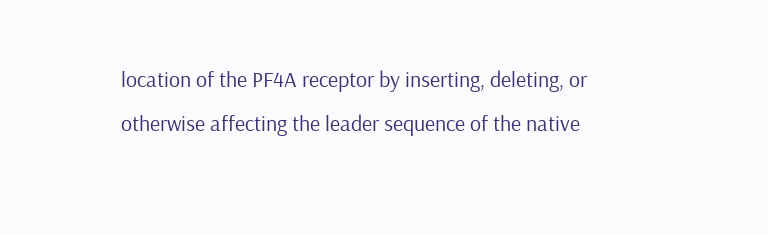location of the PF4A receptor by inserting, deleting, or otherwise affecting the leader sequence of the native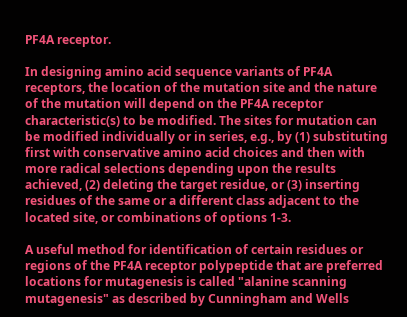PF4A receptor.

In designing amino acid sequence variants of PF4A receptors, the location of the mutation site and the nature of the mutation will depend on the PF4A receptor characteristic(s) to be modified. The sites for mutation can be modified individually or in series, e.g., by (1) substituting first with conservative amino acid choices and then with more radical selections depending upon the results achieved, (2) deleting the target residue, or (3) inserting residues of the same or a different class adjacent to the located site, or combinations of options 1-3.

A useful method for identification of certain residues or regions of the PF4A receptor polypeptide that are preferred locations for mutagenesis is called "alanine scanning mutagenesis" as described by Cunningham and Wells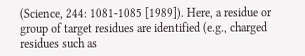(Science, 244: 1081-1085 [1989]). Here, a residue or group of target residues are identified (e.g., charged residues such as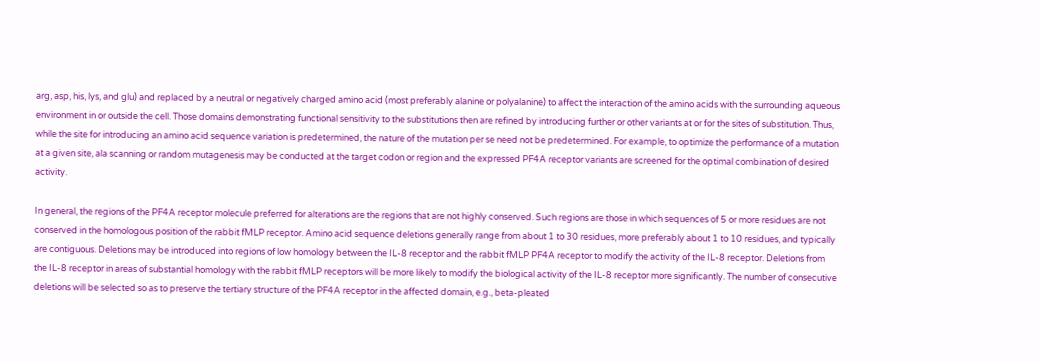arg, asp, his, lys, and glu) and replaced by a neutral or negatively charged amino acid (most preferably alanine or polyalanine) to affect the interaction of the amino acids with the surrounding aqueous environment in or outside the cell. Those domains demonstrating functional sensitivity to the substitutions then are refined by introducing further or other variants at or for the sites of substitution. Thus, while the site for introducing an amino acid sequence variation is predetermined, the nature of the mutation per se need not be predetermined. For example, to optimize the performance of a mutation at a given site, ala scanning or random mutagenesis may be conducted at the target codon or region and the expressed PF4A receptor variants are screened for the optimal combination of desired activity.

In general, the regions of the PF4A receptor molecule preferred for alterations are the regions that are not highly conserved. Such regions are those in which sequences of 5 or more residues are not conserved in the homologous position of the rabbit fMLP receptor. Amino acid sequence deletions generally range from about 1 to 30 residues, more preferably about 1 to 10 residues, and typically are contiguous. Deletions may be introduced into regions of low homology between the IL-8 receptor and the rabbit fMLP PF4A receptor to modify the activity of the IL-8 receptor. Deletions from the IL-8 receptor in areas of substantial homology with the rabbit fMLP receptors will be more likely to modify the biological activity of the IL-8 receptor more significantly. The number of consecutive deletions will be selected so as to preserve the tertiary structure of the PF4A receptor in the affected domain, e.g., beta-pleated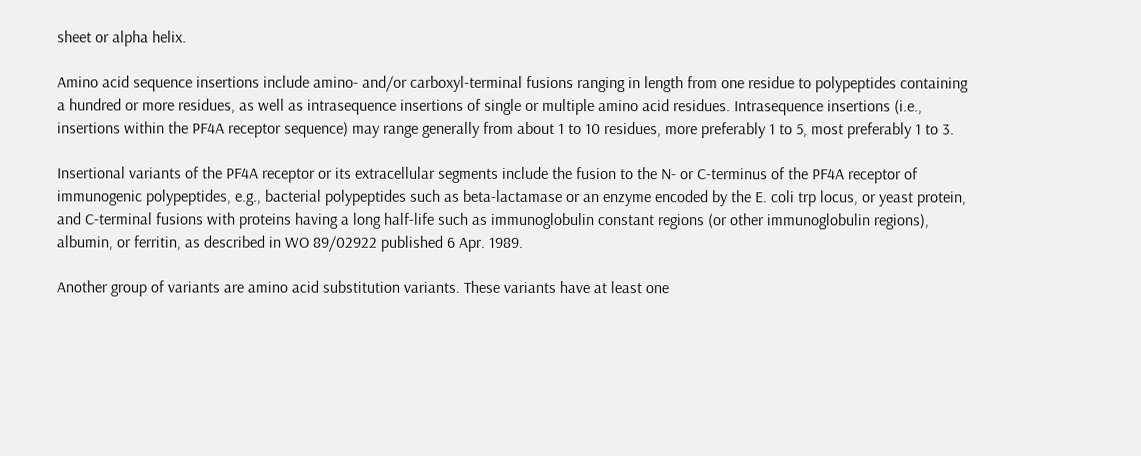sheet or alpha helix.

Amino acid sequence insertions include amino- and/or carboxyl-terminal fusions ranging in length from one residue to polypeptides containing a hundred or more residues, as well as intrasequence insertions of single or multiple amino acid residues. Intrasequence insertions (i.e., insertions within the PF4A receptor sequence) may range generally from about 1 to 10 residues, more preferably 1 to 5, most preferably 1 to 3.

Insertional variants of the PF4A receptor or its extracellular segments include the fusion to the N- or C-terminus of the PF4A receptor of immunogenic polypeptides, e.g., bacterial polypeptides such as beta-lactamase or an enzyme encoded by the E. coli trp locus, or yeast protein, and C-terminal fusions with proteins having a long half-life such as immunoglobulin constant regions (or other immunoglobulin regions), albumin, or ferritin, as described in WO 89/02922 published 6 Apr. 1989.

Another group of variants are amino acid substitution variants. These variants have at least one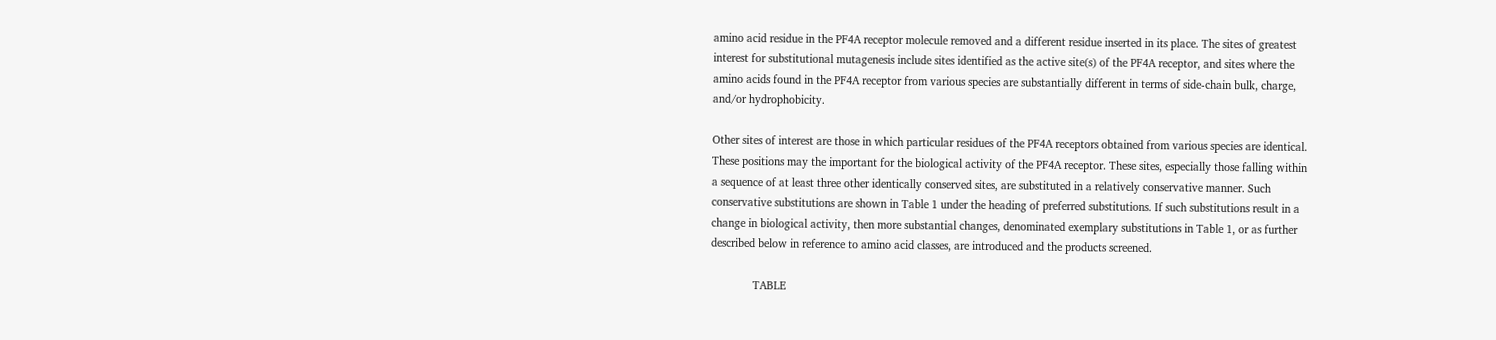amino acid residue in the PF4A receptor molecule removed and a different residue inserted in its place. The sites of greatest interest for substitutional mutagenesis include sites identified as the active site(s) of the PF4A receptor, and sites where the amino acids found in the PF4A receptor from various species are substantially different in terms of side-chain bulk, charge, and/or hydrophobicity.

Other sites of interest are those in which particular residues of the PF4A receptors obtained from various species are identical. These positions may the important for the biological activity of the PF4A receptor. These sites, especially those falling within a sequence of at least three other identically conserved sites, are substituted in a relatively conservative manner. Such conservative substitutions are shown in Table 1 under the heading of preferred substitutions. If such substitutions result in a change in biological activity, then more substantial changes, denominated exemplary substitutions in Table 1, or as further described below in reference to amino acid classes, are introduced and the products screened.

              TABLE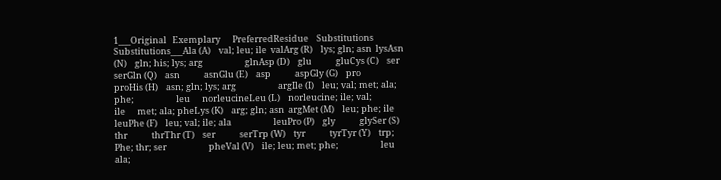1___Original   Exemplary      PreferredResidue    Substitutions  Substitutions___Ala (A)    val; leu; ile  valArg (R)    lys; gln; asn  lysAsn (N)    gln; his; lys; arg                     glnAsp (D)    glu            gluCys (C)    ser            serGln (Q)    asn            asnGlu (E)    asp            aspGly (G)    pro            proHis (H)    asn; gln; lys; arg                     argIle (I)    leu; val; met; ala; phe;                     leu      norleucineLeu (L)    norleucine; ile; val;                     ile      met; ala; pheLys (K)    arg; gln; asn  argMet (M)    leu; phe; ile  leuPhe (F)    leu; val; ile; ala                     leuPro (P)    gly            glySer (S)    thr            thrThr (T)    ser            serTrp (W)    tyr            tyrTyr (Y)    trp; Phe; thr; ser                     pheVal (V)    ile; leu; met; phe;                     leu      ala;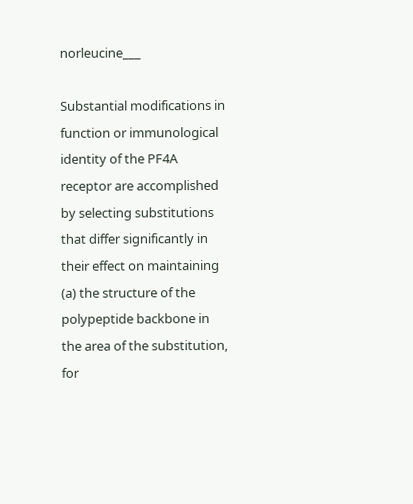norleucine___

Substantial modifications in function or immunological identity of the PF4A receptor are accomplished by selecting substitutions that differ significantly in their effect on maintaining (a) the structure of the polypeptide backbone in the area of the substitution, for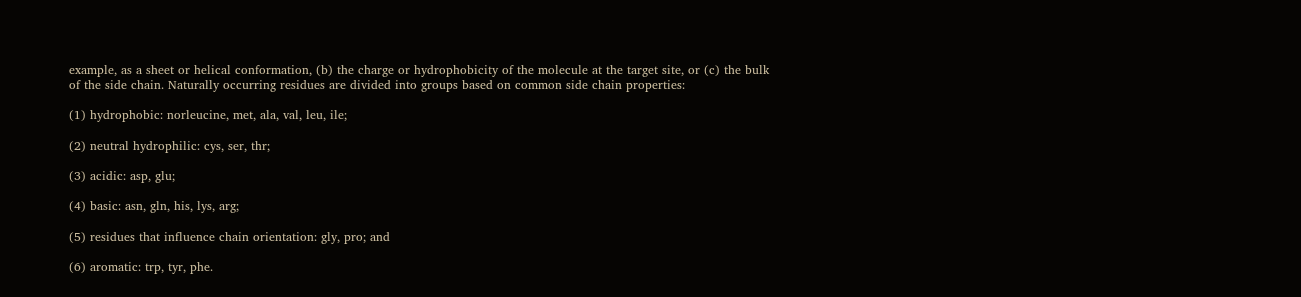example, as a sheet or helical conformation, (b) the charge or hydrophobicity of the molecule at the target site, or (c) the bulk of the side chain. Naturally occurring residues are divided into groups based on common side chain properties:

(1) hydrophobic: norleucine, met, ala, val, leu, ile;

(2) neutral hydrophilic: cys, ser, thr;

(3) acidic: asp, glu;

(4) basic: asn, gln, his, lys, arg;

(5) residues that influence chain orientation: gly, pro; and

(6) aromatic: trp, tyr, phe.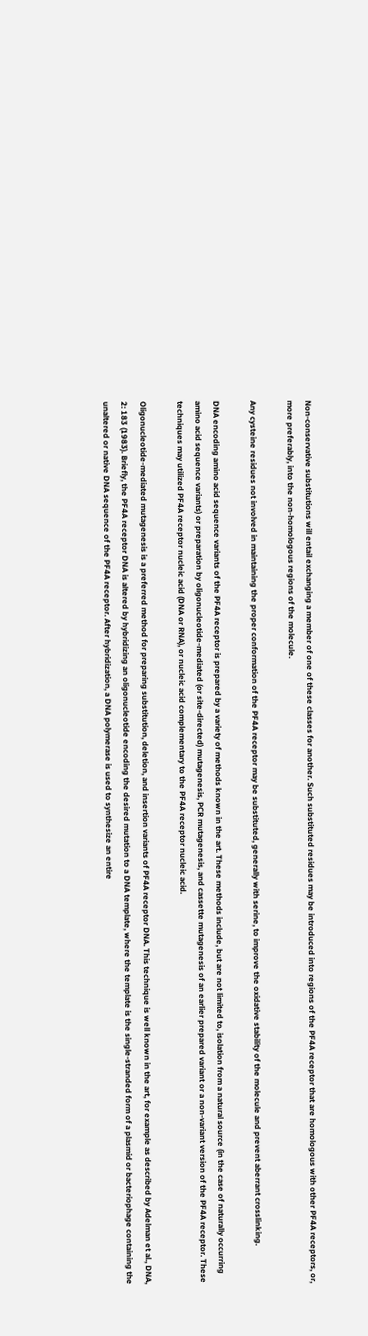Non-conservative substitutions will entail exchanging a member of one of these classes for another. Such substituted residues may be introduced into regions of the PF4A receptor that are homologous with other PF4A receptors, or, more preferably, into the non-homologous regions of the molecule.

Any cysteine residues not involved in maintaining the proper conformation of the PF4A receptor may be substituted, generally with serine, to improve the oxidative stability of the molecule and prevent aberrant crosslinking.

DNA encoding amino acid sequence variants of the PF4A receptor is prepared by a variety of methods known in the art. These methods include, but are not limited to, isolation from a natural source (in the case of naturally occurring amino acid sequence variants) or preparation by oligonucleotide-mediated (or site-directed) mutagenesis, PCR mutagenesis, and cassette mutagenesis of an earlier prepared variant or a non-variant version of the PF4A receptor. These techniques may utilized PF4A receptor nucleic acid (DNA or RNA), or nucleic acid complementary to the PF4A receptor nucleic acid.

Oligonucleotide-mediated mutagenesis is a preferred method for preparing substitution, deletion, and insertion variants of PF4A receptor DNA. This technique is well known in the art, for example as described by Adelman et al., DNA, 2: 183 (1983). Briefly, the PF4A receptor DNA is altered by hybridizing an oligonucleotide encoding the desired mutation to a DNA template, where the template is the single-stranded form of a plasmid or bacteriophage containing the unaltered or native DNA sequence of the PF4A receptor. After hybridization, a DNA polymerase is used to synthesize an entire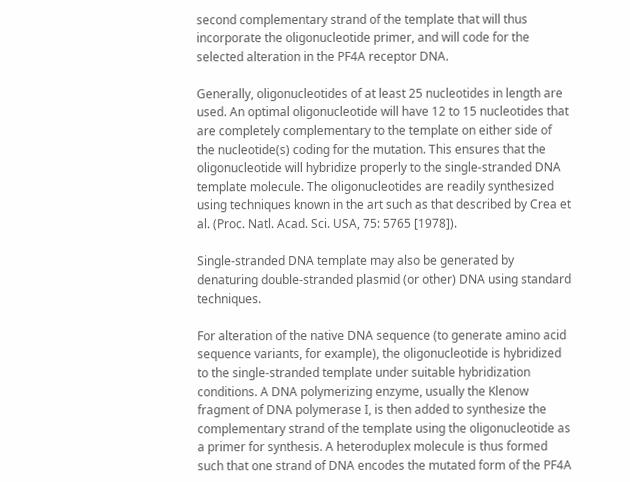second complementary strand of the template that will thus incorporate the oligonucleotide primer, and will code for the selected alteration in the PF4A receptor DNA.

Generally, oligonucleotides of at least 25 nucleotides in length are used. An optimal oligonucleotide will have 12 to 15 nucleotides that are completely complementary to the template on either side of the nucleotide(s) coding for the mutation. This ensures that the oligonucleotide will hybridize properly to the single-stranded DNA template molecule. The oligonucleotides are readily synthesized using techniques known in the art such as that described by Crea et al. (Proc. Natl. Acad. Sci. USA, 75: 5765 [1978]).

Single-stranded DNA template may also be generated by denaturing double-stranded plasmid (or other) DNA using standard techniques.

For alteration of the native DNA sequence (to generate amino acid sequence variants, for example), the oligonucleotide is hybridized to the single-stranded template under suitable hybridization conditions. A DNA polymerizing enzyme, usually the Klenow fragment of DNA polymerase I, is then added to synthesize the complementary strand of the template using the oligonucleotide as a primer for synthesis. A heteroduplex molecule is thus formed such that one strand of DNA encodes the mutated form of the PF4A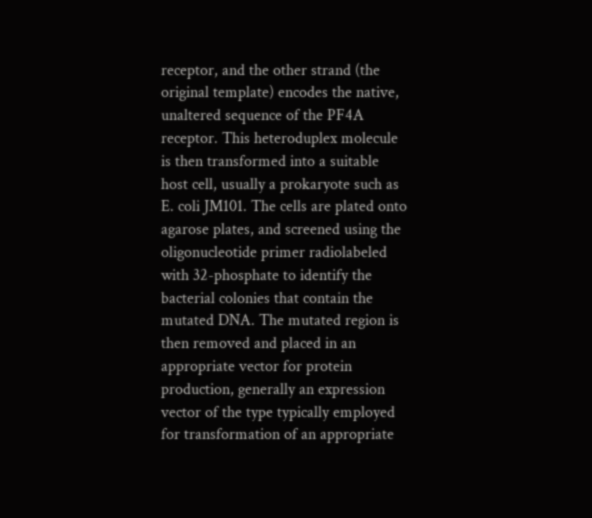receptor, and the other strand (the original template) encodes the native, unaltered sequence of the PF4A receptor. This heteroduplex molecule is then transformed into a suitable host cell, usually a prokaryote such as E. coli JM101. The cells are plated onto agarose plates, and screened using the oligonucleotide primer radiolabeled with 32-phosphate to identify the bacterial colonies that contain the mutated DNA. The mutated region is then removed and placed in an appropriate vector for protein production, generally an expression vector of the type typically employed for transformation of an appropriate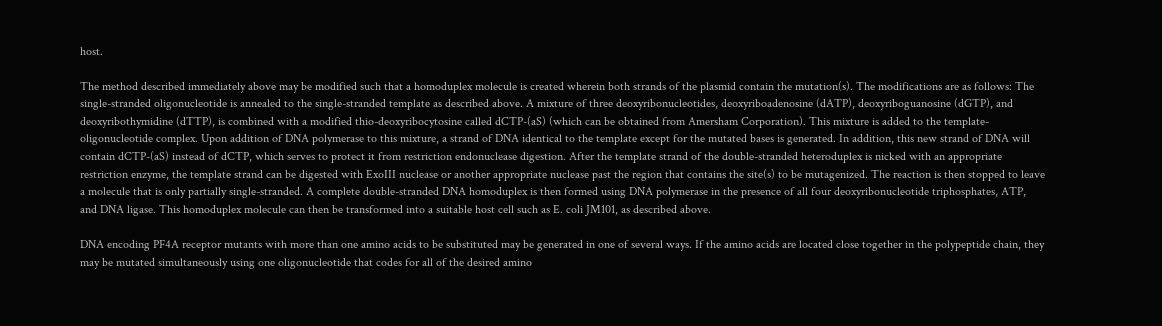host.

The method described immediately above may be modified such that a homoduplex molecule is created wherein both strands of the plasmid contain the mutation(s). The modifications are as follows: The single-stranded oligonucleotide is annealed to the single-stranded template as described above. A mixture of three deoxyribonucleotides, deoxyriboadenosine (dATP), deoxyriboguanosine (dGTP), and deoxyribothymidine (dTTP), is combined with a modified thio-deoxyribocytosine called dCTP-(aS) (which can be obtained from Amersham Corporation). This mixture is added to the template-oligonucleotide complex. Upon addition of DNA polymerase to this mixture, a strand of DNA identical to the template except for the mutated bases is generated. In addition, this new strand of DNA will contain dCTP-(aS) instead of dCTP, which serves to protect it from restriction endonuclease digestion. After the template strand of the double-stranded heteroduplex is nicked with an appropriate restriction enzyme, the template strand can be digested with ExoIII nuclease or another appropriate nuclease past the region that contains the site(s) to be mutagenized. The reaction is then stopped to leave a molecule that is only partially single-stranded. A complete double-stranded DNA homoduplex is then formed using DNA polymerase in the presence of all four deoxyribonucleotide triphosphates, ATP, and DNA ligase. This homoduplex molecule can then be transformed into a suitable host cell such as E. coli JM101, as described above.

DNA encoding PF4A receptor mutants with more than one amino acids to be substituted may be generated in one of several ways. If the amino acids are located close together in the polypeptide chain, they may be mutated simultaneously using one oligonucleotide that codes for all of the desired amino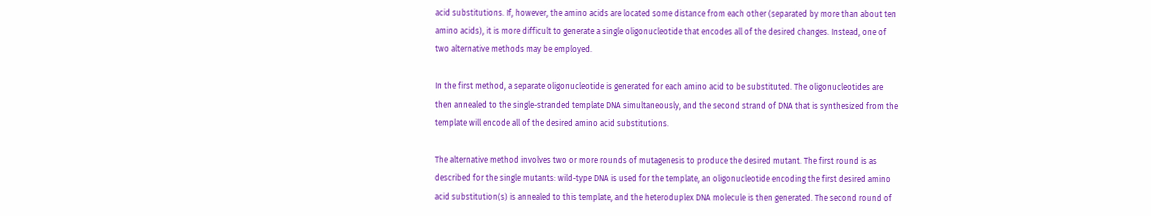acid substitutions. If, however, the amino acids are located some distance from each other (separated by more than about ten amino acids), it is more difficult to generate a single oligonucleotide that encodes all of the desired changes. Instead, one of two alternative methods may be employed.

In the first method, a separate oligonucleotide is generated for each amino acid to be substituted. The oligonucleotides are then annealed to the single-stranded template DNA simultaneously, and the second strand of DNA that is synthesized from the template will encode all of the desired amino acid substitutions.

The alternative method involves two or more rounds of mutagenesis to produce the desired mutant. The first round is as described for the single mutants: wild-type DNA is used for the template, an oligonucleotide encoding the first desired amino acid substitution(s) is annealed to this template, and the heteroduplex DNA molecule is then generated. The second round of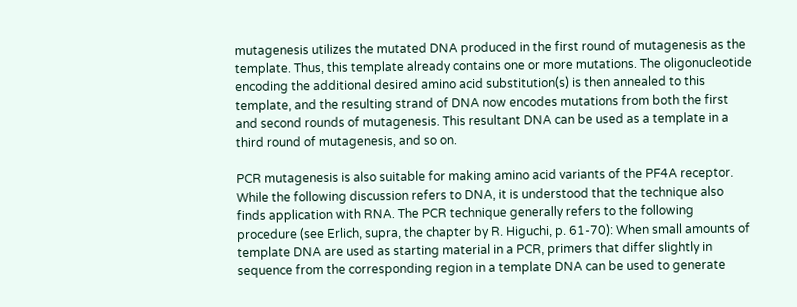mutagenesis utilizes the mutated DNA produced in the first round of mutagenesis as the template. Thus, this template already contains one or more mutations. The oligonucleotide encoding the additional desired amino acid substitution(s) is then annealed to this template, and the resulting strand of DNA now encodes mutations from both the first and second rounds of mutagenesis. This resultant DNA can be used as a template in a third round of mutagenesis, and so on.

PCR mutagenesis is also suitable for making amino acid variants of the PF4A receptor. While the following discussion refers to DNA, it is understood that the technique also finds application with RNA. The PCR technique generally refers to the following procedure (see Erlich, supra, the chapter by R. Higuchi, p. 61-70): When small amounts of template DNA are used as starting material in a PCR, primers that differ slightly in sequence from the corresponding region in a template DNA can be used to generate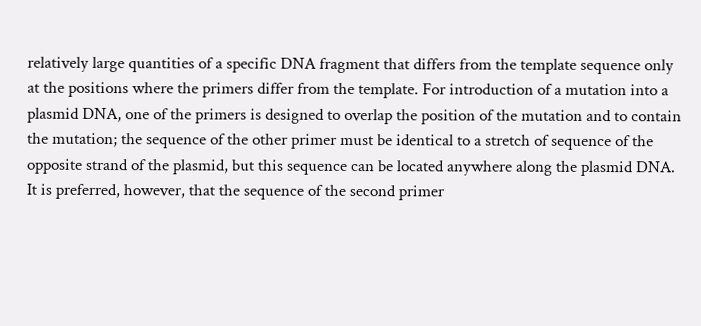relatively large quantities of a specific DNA fragment that differs from the template sequence only at the positions where the primers differ from the template. For introduction of a mutation into a plasmid DNA, one of the primers is designed to overlap the position of the mutation and to contain the mutation; the sequence of the other primer must be identical to a stretch of sequence of the opposite strand of the plasmid, but this sequence can be located anywhere along the plasmid DNA. It is preferred, however, that the sequence of the second primer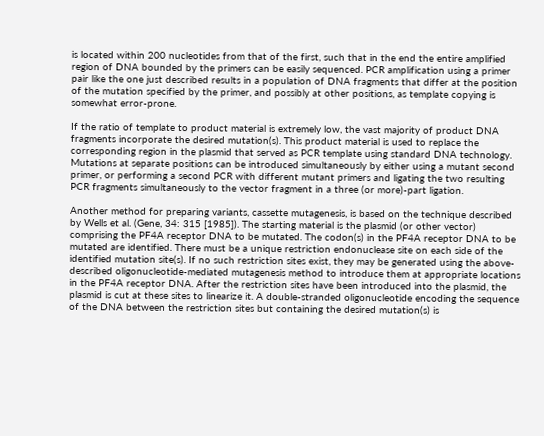is located within 200 nucleotides from that of the first, such that in the end the entire amplified region of DNA bounded by the primers can be easily sequenced. PCR amplification using a primer pair like the one just described results in a population of DNA fragments that differ at the position of the mutation specified by the primer, and possibly at other positions, as template copying is somewhat error-prone.

If the ratio of template to product material is extremely low, the vast majority of product DNA fragments incorporate the desired mutation(s). This product material is used to replace the corresponding region in the plasmid that served as PCR template using standard DNA technology. Mutations at separate positions can be introduced simultaneously by either using a mutant second primer, or performing a second PCR with different mutant primers and ligating the two resulting PCR fragments simultaneously to the vector fragment in a three (or more)-part ligation.

Another method for preparing variants, cassette mutagenesis, is based on the technique described by Wells et al. (Gene, 34: 315 [1985]). The starting material is the plasmid (or other vector) comprising the PF4A receptor DNA to be mutated. The codon(s) in the PF4A receptor DNA to be mutated are identified. There must be a unique restriction endonuclease site on each side of the identified mutation site(s). If no such restriction sites exist, they may be generated using the above-described oligonucleotide-mediated mutagenesis method to introduce them at appropriate locations in the PF4A receptor DNA. After the restriction sites have been introduced into the plasmid, the plasmid is cut at these sites to linearize it. A double-stranded oligonucleotide encoding the sequence of the DNA between the restriction sites but containing the desired mutation(s) is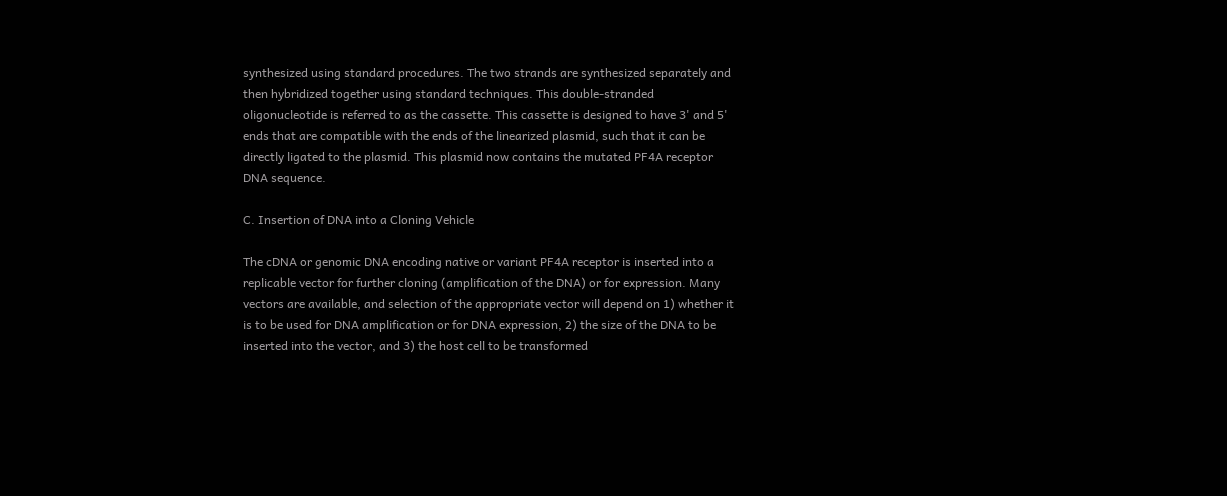synthesized using standard procedures. The two strands are synthesized separately and then hybridized together using standard techniques. This double-stranded oligonucleotide is referred to as the cassette. This cassette is designed to have 3' and 5' ends that are compatible with the ends of the linearized plasmid, such that it can be directly ligated to the plasmid. This plasmid now contains the mutated PF4A receptor DNA sequence.

C. Insertion of DNA into a Cloning Vehicle

The cDNA or genomic DNA encoding native or variant PF4A receptor is inserted into a replicable vector for further cloning (amplification of the DNA) or for expression. Many vectors are available, and selection of the appropriate vector will depend on 1) whether it is to be used for DNA amplification or for DNA expression, 2) the size of the DNA to be inserted into the vector, and 3) the host cell to be transformed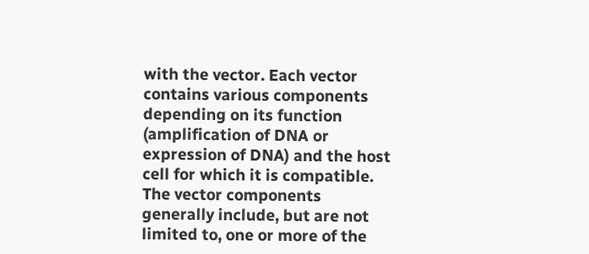with the vector. Each vector contains various components depending on its function (amplification of DNA or expression of DNA) and the host cell for which it is compatible. The vector components generally include, but are not limited to, one or more of the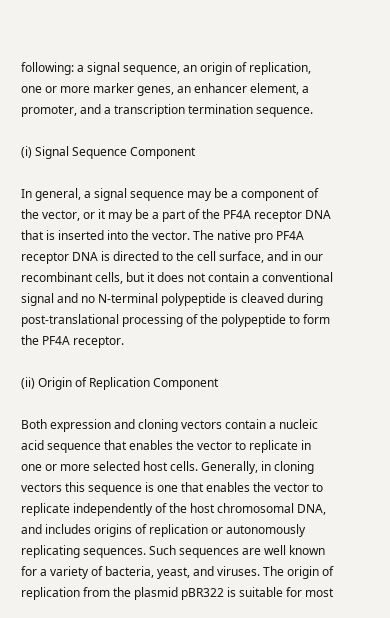following: a signal sequence, an origin of replication, one or more marker genes, an enhancer element, a promoter, and a transcription termination sequence.

(i) Signal Sequence Component

In general, a signal sequence may be a component of the vector, or it may be a part of the PF4A receptor DNA that is inserted into the vector. The native pro PF4A receptor DNA is directed to the cell surface, and in our recombinant cells, but it does not contain a conventional signal and no N-terminal polypeptide is cleaved during post-translational processing of the polypeptide to form the PF4A receptor.

(ii) Origin of Replication Component

Both expression and cloning vectors contain a nucleic acid sequence that enables the vector to replicate in one or more selected host cells. Generally, in cloning vectors this sequence is one that enables the vector to replicate independently of the host chromosomal DNA, and includes origins of replication or autonomously replicating sequences. Such sequences are well known for a variety of bacteria, yeast, and viruses. The origin of replication from the plasmid pBR322 is suitable for most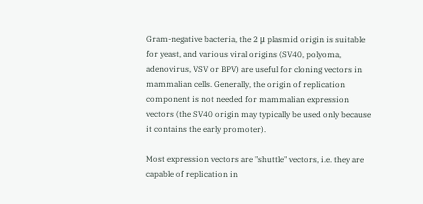Gram-negative bacteria, the 2 μ plasmid origin is suitable for yeast, and various viral origins (SV40, polyoma, adenovirus, VSV or BPV) are useful for cloning vectors in mammalian cells. Generally, the origin of replication component is not needed for mammalian expression vectors (the SV40 origin may typically be used only because it contains the early promoter).

Most expression vectors are "shuttle" vectors, i.e. they are capable of replication in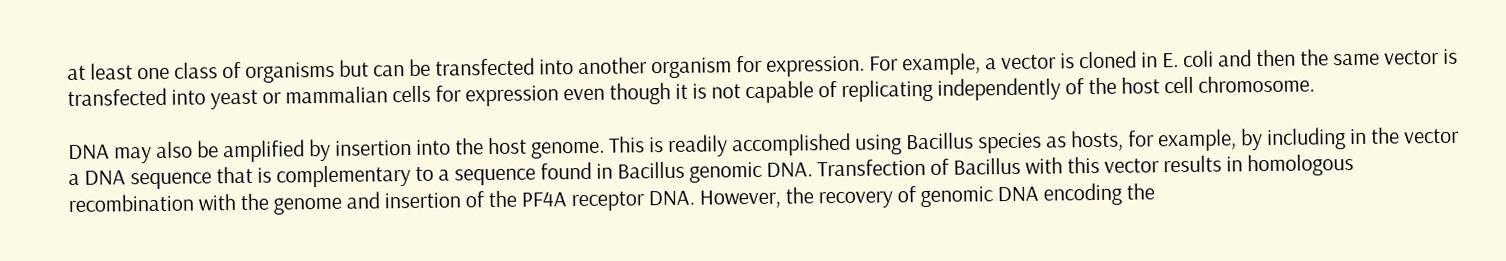at least one class of organisms but can be transfected into another organism for expression. For example, a vector is cloned in E. coli and then the same vector is transfected into yeast or mammalian cells for expression even though it is not capable of replicating independently of the host cell chromosome.

DNA may also be amplified by insertion into the host genome. This is readily accomplished using Bacillus species as hosts, for example, by including in the vector a DNA sequence that is complementary to a sequence found in Bacillus genomic DNA. Transfection of Bacillus with this vector results in homologous recombination with the genome and insertion of the PF4A receptor DNA. However, the recovery of genomic DNA encoding the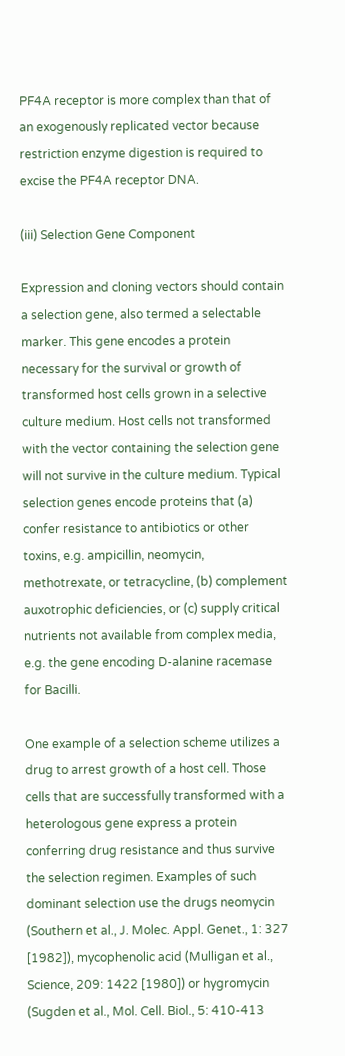PF4A receptor is more complex than that of an exogenously replicated vector because restriction enzyme digestion is required to excise the PF4A receptor DNA.

(iii) Selection Gene Component

Expression and cloning vectors should contain a selection gene, also termed a selectable marker. This gene encodes a protein necessary for the survival or growth of transformed host cells grown in a selective culture medium. Host cells not transformed with the vector containing the selection gene will not survive in the culture medium. Typical selection genes encode proteins that (a) confer resistance to antibiotics or other toxins, e.g. ampicillin, neomycin, methotrexate, or tetracycline, (b) complement auxotrophic deficiencies, or (c) supply critical nutrients not available from complex media, e.g. the gene encoding D-alanine racemase for Bacilli.

One example of a selection scheme utilizes a drug to arrest growth of a host cell. Those cells that are successfully transformed with a heterologous gene express a protein conferring drug resistance and thus survive the selection regimen. Examples of such dominant selection use the drugs neomycin (Southern et al., J. Molec. Appl. Genet., 1: 327 [1982]), mycophenolic acid (Mulligan et al., Science, 209: 1422 [1980]) or hygromycin (Sugden et al., Mol. Cell. Biol., 5: 410-413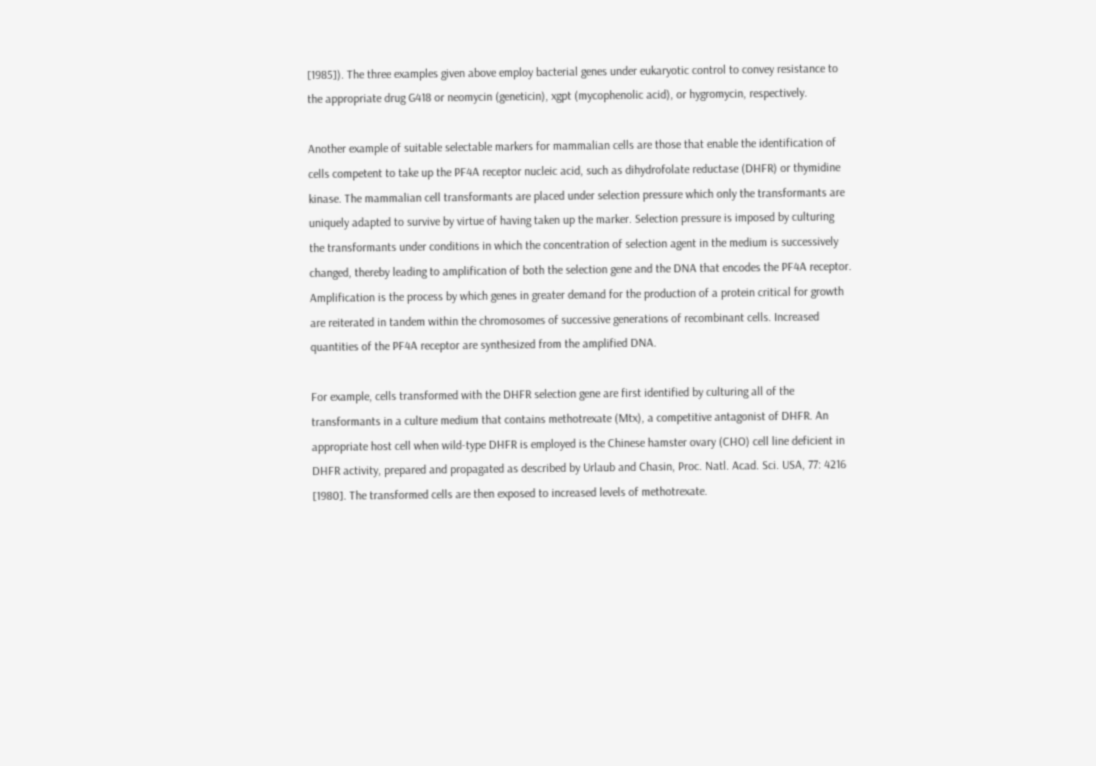[1985]). The three examples given above employ bacterial genes under eukaryotic control to convey resistance to the appropriate drug G418 or neomycin (geneticin), xgpt (mycophenolic acid), or hygromycin, respectively.

Another example of suitable selectable markers for mammalian cells are those that enable the identification of cells competent to take up the PF4A receptor nucleic acid, such as dihydrofolate reductase (DHFR) or thymidine kinase. The mammalian cell transformants are placed under selection pressure which only the transformants are uniquely adapted to survive by virtue of having taken up the marker. Selection pressure is imposed by culturing the transformants under conditions in which the concentration of selection agent in the medium is successively changed, thereby leading to amplification of both the selection gene and the DNA that encodes the PF4A receptor. Amplification is the process by which genes in greater demand for the production of a protein critical for growth are reiterated in tandem within the chromosomes of successive generations of recombinant cells. Increased quantities of the PF4A receptor are synthesized from the amplified DNA.

For example, cells transformed with the DHFR selection gene are first identified by culturing all of the transformants in a culture medium that contains methotrexate (Mtx), a competitive antagonist of DHFR. An appropriate host cell when wild-type DHFR is employed is the Chinese hamster ovary (CHO) cell line deficient in DHFR activity, prepared and propagated as described by Urlaub and Chasin, Proc. Natl. Acad. Sci. USA, 77: 4216 [1980]. The transformed cells are then exposed to increased levels of methotrexate.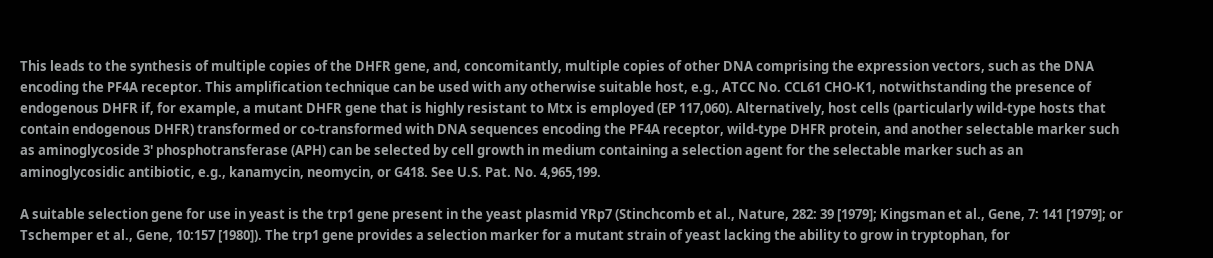This leads to the synthesis of multiple copies of the DHFR gene, and, concomitantly, multiple copies of other DNA comprising the expression vectors, such as the DNA encoding the PF4A receptor. This amplification technique can be used with any otherwise suitable host, e.g., ATCC No. CCL61 CHO-K1, notwithstanding the presence of endogenous DHFR if, for example, a mutant DHFR gene that is highly resistant to Mtx is employed (EP 117,060). Alternatively, host cells (particularly wild-type hosts that contain endogenous DHFR) transformed or co-transformed with DNA sequences encoding the PF4A receptor, wild-type DHFR protein, and another selectable marker such as aminoglycoside 3' phosphotransferase (APH) can be selected by cell growth in medium containing a selection agent for the selectable marker such as an aminoglycosidic antibiotic, e.g., kanamycin, neomycin, or G418. See U.S. Pat. No. 4,965,199.

A suitable selection gene for use in yeast is the trp1 gene present in the yeast plasmid YRp7 (Stinchcomb et al., Nature, 282: 39 [1979]; Kingsman et al., Gene, 7: 141 [1979]; or Tschemper et al., Gene, 10:157 [1980]). The trp1 gene provides a selection marker for a mutant strain of yeast lacking the ability to grow in tryptophan, for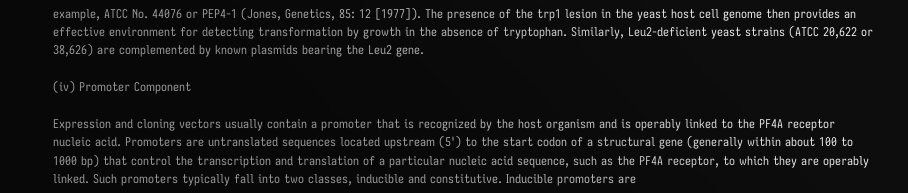example, ATCC No. 44076 or PEP4-1 (Jones, Genetics, 85: 12 [1977]). The presence of the trp1 lesion in the yeast host cell genome then provides an effective environment for detecting transformation by growth in the absence of tryptophan. Similarly, Leu2-deficient yeast strains (ATCC 20,622 or 38,626) are complemented by known plasmids bearing the Leu2 gene.

(iv) Promoter Component

Expression and cloning vectors usually contain a promoter that is recognized by the host organism and is operably linked to the PF4A receptor nucleic acid. Promoters are untranslated sequences located upstream (5') to the start codon of a structural gene (generally within about 100 to 1000 bp) that control the transcription and translation of a particular nucleic acid sequence, such as the PF4A receptor, to which they are operably linked. Such promoters typically fall into two classes, inducible and constitutive. Inducible promoters are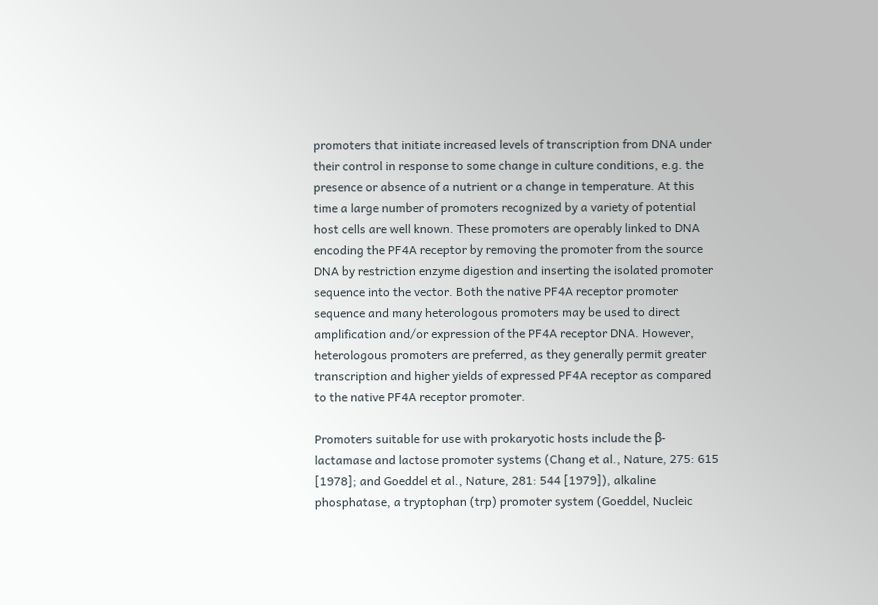promoters that initiate increased levels of transcription from DNA under their control in response to some change in culture conditions, e.g. the presence or absence of a nutrient or a change in temperature. At this time a large number of promoters recognized by a variety of potential host cells are well known. These promoters are operably linked to DNA encoding the PF4A receptor by removing the promoter from the source DNA by restriction enzyme digestion and inserting the isolated promoter sequence into the vector. Both the native PF4A receptor promoter sequence and many heterologous promoters may be used to direct amplification and/or expression of the PF4A receptor DNA. However, heterologous promoters are preferred, as they generally permit greater transcription and higher yields of expressed PF4A receptor as compared to the native PF4A receptor promoter.

Promoters suitable for use with prokaryotic hosts include the β-lactamase and lactose promoter systems (Chang et al., Nature, 275: 615 [1978]; and Goeddel et al., Nature, 281: 544 [1979]), alkaline phosphatase, a tryptophan (trp) promoter system (Goeddel, Nucleic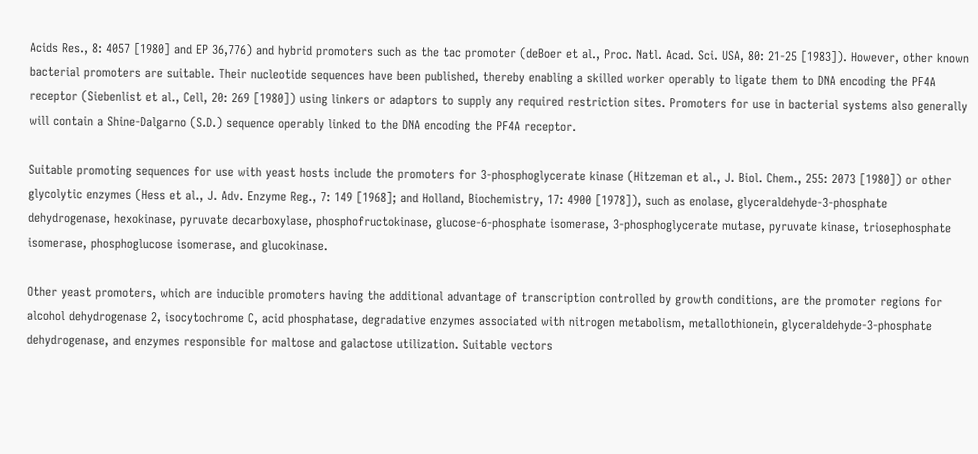Acids Res., 8: 4057 [1980] and EP 36,776) and hybrid promoters such as the tac promoter (deBoer et al., Proc. Natl. Acad. Sci. USA, 80: 21-25 [1983]). However, other known bacterial promoters are suitable. Their nucleotide sequences have been published, thereby enabling a skilled worker operably to ligate them to DNA encoding the PF4A receptor (Siebenlist et al., Cell, 20: 269 [1980]) using linkers or adaptors to supply any required restriction sites. Promoters for use in bacterial systems also generally will contain a Shine-Dalgarno (S.D.) sequence operably linked to the DNA encoding the PF4A receptor.

Suitable promoting sequences for use with yeast hosts include the promoters for 3-phosphoglycerate kinase (Hitzeman et al., J. Biol. Chem., 255: 2073 [1980]) or other glycolytic enzymes (Hess et al., J. Adv. Enzyme Reg., 7: 149 [1968]; and Holland, Biochemistry, 17: 4900 [1978]), such as enolase, glyceraldehyde-3-phosphate dehydrogenase, hexokinase, pyruvate decarboxylase, phosphofructokinase, glucose-6-phosphate isomerase, 3-phosphoglycerate mutase, pyruvate kinase, triosephosphate isomerase, phosphoglucose isomerase, and glucokinase.

Other yeast promoters, which are inducible promoters having the additional advantage of transcription controlled by growth conditions, are the promoter regions for alcohol dehydrogenase 2, isocytochrome C, acid phosphatase, degradative enzymes associated with nitrogen metabolism, metallothionein, glyceraldehyde-3-phosphate dehydrogenase, and enzymes responsible for maltose and galactose utilization. Suitable vectors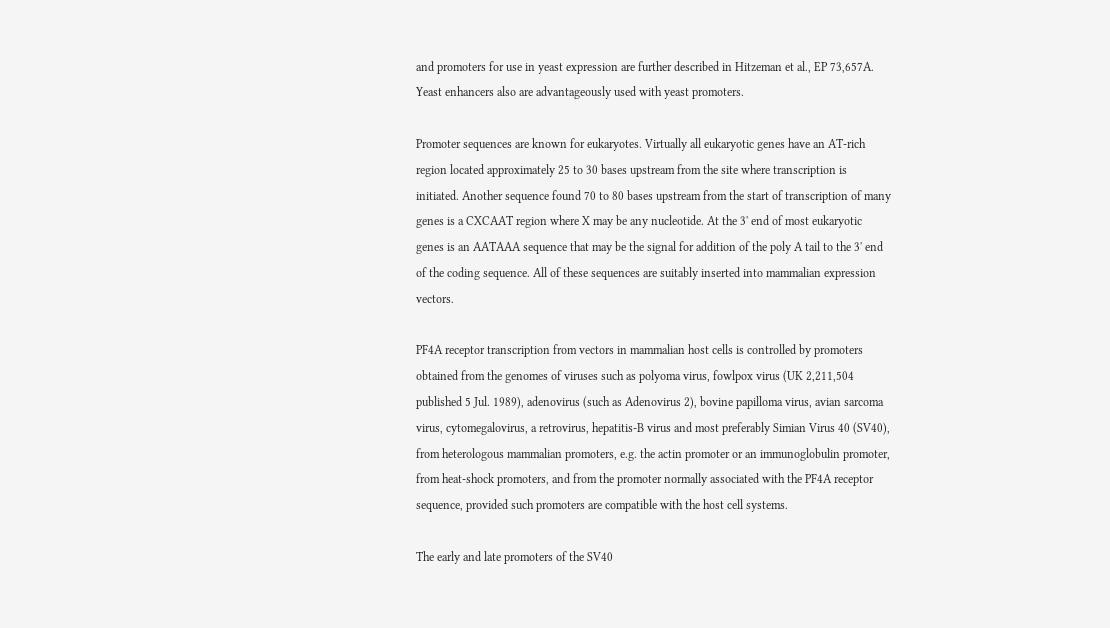and promoters for use in yeast expression are further described in Hitzeman et al., EP 73,657A. Yeast enhancers also are advantageously used with yeast promoters.

Promoter sequences are known for eukaryotes. Virtually all eukaryotic genes have an AT-rich region located approximately 25 to 30 bases upstream from the site where transcription is initiated. Another sequence found 70 to 80 bases upstream from the start of transcription of many genes is a CXCAAT region where X may be any nucleotide. At the 3' end of most eukaryotic genes is an AATAAA sequence that may be the signal for addition of the poly A tail to the 3' end of the coding sequence. All of these sequences are suitably inserted into mammalian expression vectors.

PF4A receptor transcription from vectors in mammalian host cells is controlled by promoters obtained from the genomes of viruses such as polyoma virus, fowlpox virus (UK 2,211,504 published 5 Jul. 1989), adenovirus (such as Adenovirus 2), bovine papilloma virus, avian sarcoma virus, cytomegalovirus, a retrovirus, hepatitis-B virus and most preferably Simian Virus 40 (SV40), from heterologous mammalian promoters, e.g. the actin promoter or an immunoglobulin promoter, from heat-shock promoters, and from the promoter normally associated with the PF4A receptor sequence, provided such promoters are compatible with the host cell systems.

The early and late promoters of the SV40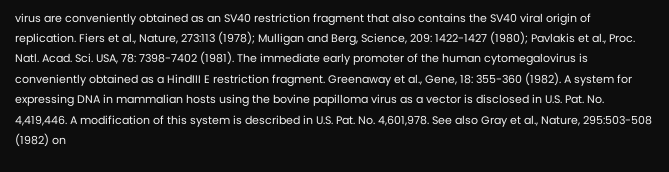virus are conveniently obtained as an SV40 restriction fragment that also contains the SV40 viral origin of replication. Fiers et al., Nature, 273:113 (1978); Mulligan and Berg, Science, 209: 1422-1427 (1980); Pavlakis et al., Proc. Natl. Acad. Sci. USA, 78: 7398-7402 (1981). The immediate early promoter of the human cytomegalovirus is conveniently obtained as a HindIII E restriction fragment. Greenaway et al., Gene, 18: 355-360 (1982). A system for expressing DNA in mammalian hosts using the bovine papilloma virus as a vector is disclosed in U.S. Pat. No. 4,419,446. A modification of this system is described in U.S. Pat. No. 4,601,978. See also Gray et al., Nature, 295:503-508 (1982) on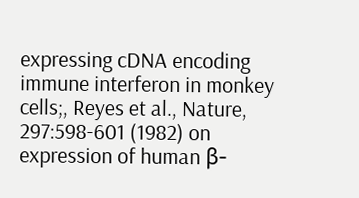expressing cDNA encoding immune interferon in monkey cells;, Reyes et al., Nature, 297:598-601 (1982) on expression of human β-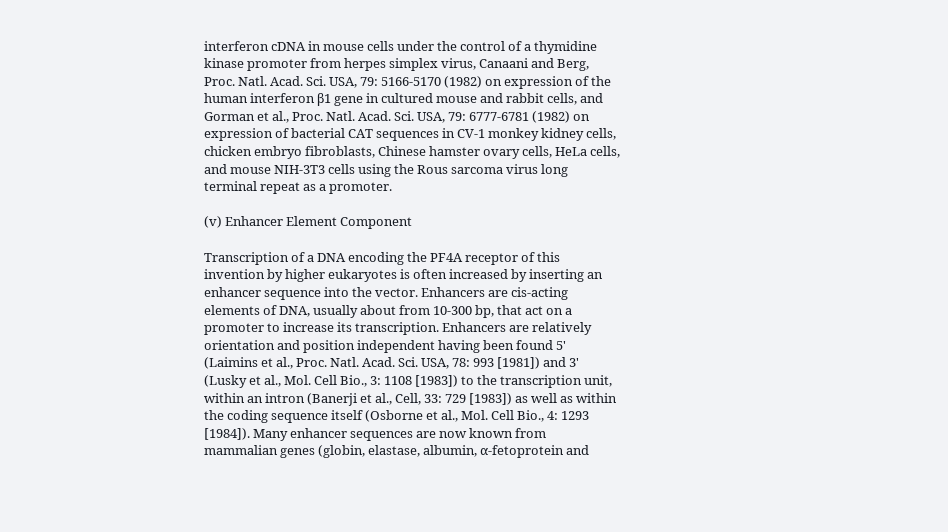interferon cDNA in mouse cells under the control of a thymidine kinase promoter from herpes simplex virus, Canaani and Berg, Proc. Natl. Acad. Sci. USA, 79: 5166-5170 (1982) on expression of the human interferon β1 gene in cultured mouse and rabbit cells, and Gorman et al., Proc. Natl. Acad. Sci. USA, 79: 6777-6781 (1982) on expression of bacterial CAT sequences in CV-1 monkey kidney cells, chicken embryo fibroblasts, Chinese hamster ovary cells, HeLa cells, and mouse NIH-3T3 cells using the Rous sarcoma virus long terminal repeat as a promoter.

(v) Enhancer Element Component

Transcription of a DNA encoding the PF4A receptor of this invention by higher eukaryotes is often increased by inserting an enhancer sequence into the vector. Enhancers are cis-acting elements of DNA, usually about from 10-300 bp, that act on a promoter to increase its transcription. Enhancers are relatively orientation and position independent having been found 5' (Laimins et al., Proc. Natl. Acad. Sci. USA, 78: 993 [1981]) and 3' (Lusky et al., Mol. Cell Bio., 3: 1108 [1983]) to the transcription unit, within an intron (Banerji et al., Cell, 33: 729 [1983]) as well as within the coding sequence itself (Osborne et al., Mol. Cell Bio., 4: 1293 [1984]). Many enhancer sequences are now known from mammalian genes (globin, elastase, albumin, α-fetoprotein and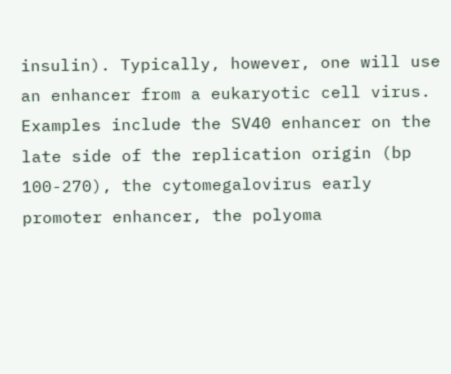insulin). Typically, however, one will use an enhancer from a eukaryotic cell virus. Examples include the SV40 enhancer on the late side of the replication origin (bp 100-270), the cytomegalovirus early promoter enhancer, the polyoma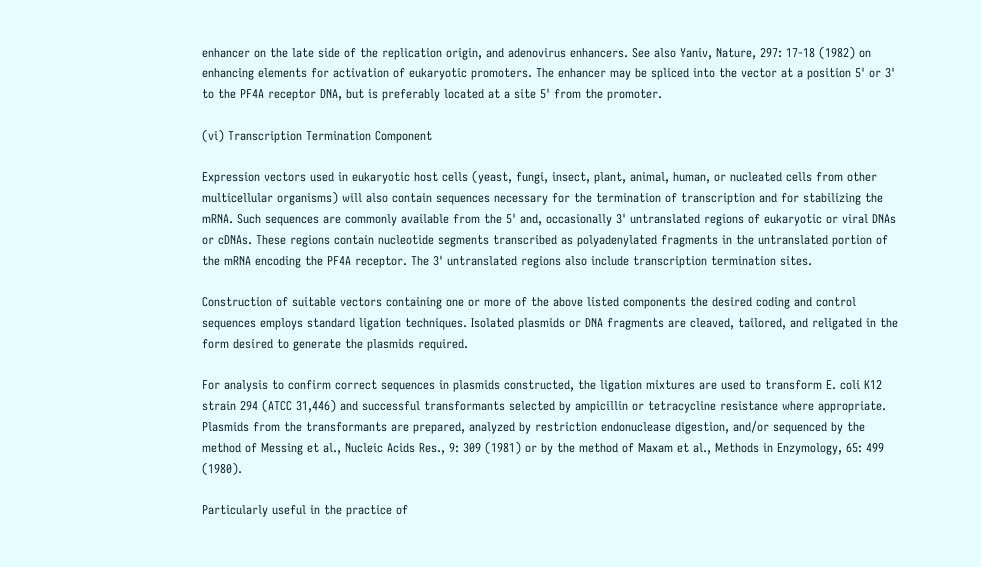enhancer on the late side of the replication origin, and adenovirus enhancers. See also Yaniv, Nature, 297: 17-18 (1982) on enhancing elements for activation of eukaryotic promoters. The enhancer may be spliced into the vector at a position 5' or 3' to the PF4A receptor DNA, but is preferably located at a site 5' from the promoter.

(vi) Transcription Termination Component

Expression vectors used in eukaryotic host cells (yeast, fungi, insect, plant, animal, human, or nucleated cells from other multicellular organisms) will also contain sequences necessary for the termination of transcription and for stabilizing the mRNA. Such sequences are commonly available from the 5' and, occasionally 3' untranslated regions of eukaryotic or viral DNAs or cDNAs. These regions contain nucleotide segments transcribed as polyadenylated fragments in the untranslated portion of the mRNA encoding the PF4A receptor. The 3' untranslated regions also include transcription termination sites.

Construction of suitable vectors containing one or more of the above listed components the desired coding and control sequences employs standard ligation techniques. Isolated plasmids or DNA fragments are cleaved, tailored, and religated in the form desired to generate the plasmids required.

For analysis to confirm correct sequences in plasmids constructed, the ligation mixtures are used to transform E. coli K12 strain 294 (ATCC 31,446) and successful transformants selected by ampicillin or tetracycline resistance where appropriate. Plasmids from the transformants are prepared, analyzed by restriction endonuclease digestion, and/or sequenced by the method of Messing et al., Nucleic Acids Res., 9: 309 (1981) or by the method of Maxam et al., Methods in Enzymology, 65: 499 (1980).

Particularly useful in the practice of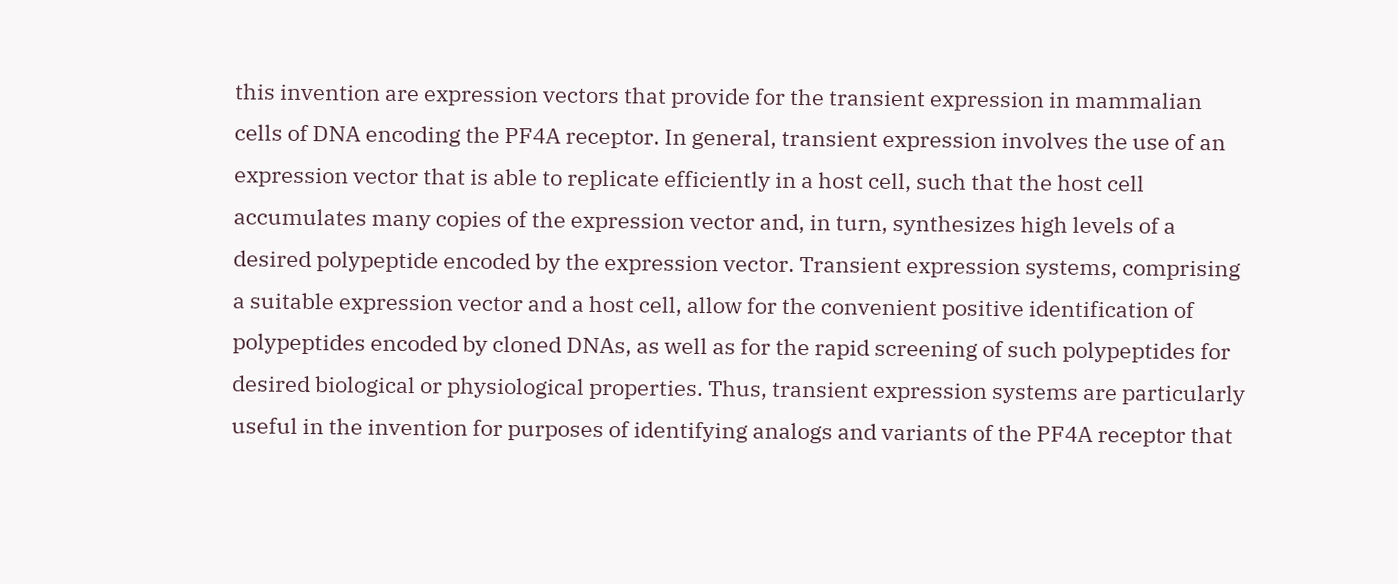this invention are expression vectors that provide for the transient expression in mammalian cells of DNA encoding the PF4A receptor. In general, transient expression involves the use of an expression vector that is able to replicate efficiently in a host cell, such that the host cell accumulates many copies of the expression vector and, in turn, synthesizes high levels of a desired polypeptide encoded by the expression vector. Transient expression systems, comprising a suitable expression vector and a host cell, allow for the convenient positive identification of polypeptides encoded by cloned DNAs, as well as for the rapid screening of such polypeptides for desired biological or physiological properties. Thus, transient expression systems are particularly useful in the invention for purposes of identifying analogs and variants of the PF4A receptor that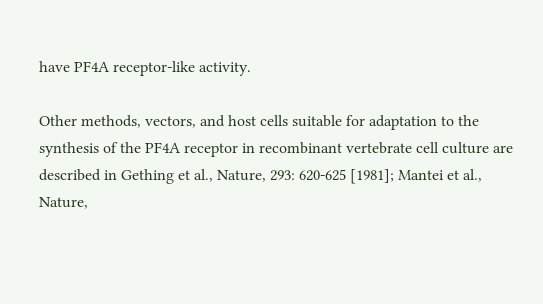have PF4A receptor-like activity.

Other methods, vectors, and host cells suitable for adaptation to the synthesis of the PF4A receptor in recombinant vertebrate cell culture are described in Gething et al., Nature, 293: 620-625 [1981]; Mantei et al., Nature,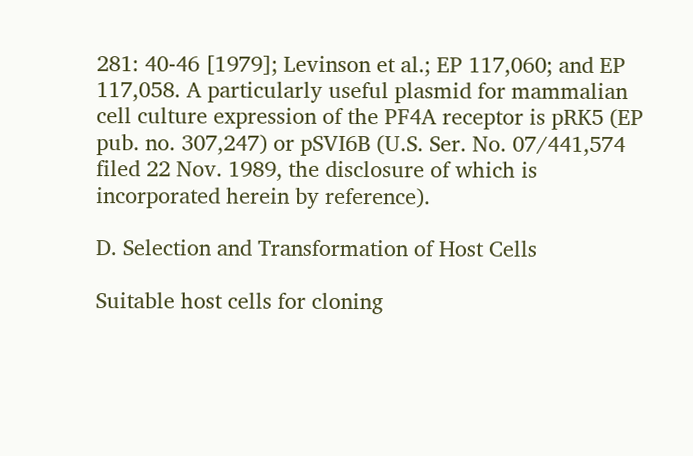281: 40-46 [1979]; Levinson et al.; EP 117,060; and EP 117,058. A particularly useful plasmid for mammalian cell culture expression of the PF4A receptor is pRK5 (EP pub. no. 307,247) or pSVI6B (U.S. Ser. No. 07/441,574 filed 22 Nov. 1989, the disclosure of which is incorporated herein by reference).

D. Selection and Transformation of Host Cells

Suitable host cells for cloning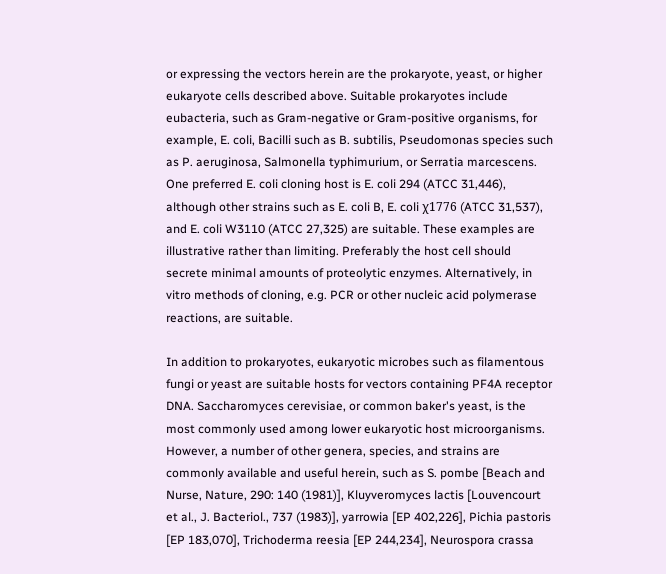or expressing the vectors herein are the prokaryote, yeast, or higher eukaryote cells described above. Suitable prokaryotes include eubacteria, such as Gram-negative or Gram-positive organisms, for example, E. coli, Bacilli such as B. subtilis, Pseudomonas species such as P. aeruginosa, Salmonella typhimurium, or Serratia marcescens. One preferred E. coli cloning host is E. coli 294 (ATCC 31,446), although other strains such as E. coli B, E. coli χ1776 (ATCC 31,537), and E. coli W3110 (ATCC 27,325) are suitable. These examples are illustrative rather than limiting. Preferably the host cell should secrete minimal amounts of proteolytic enzymes. Alternatively, in vitro methods of cloning, e.g. PCR or other nucleic acid polymerase reactions, are suitable.

In addition to prokaryotes, eukaryotic microbes such as filamentous fungi or yeast are suitable hosts for vectors containing PF4A receptor DNA. Saccharomyces cerevisiae, or common baker's yeast, is the most commonly used among lower eukaryotic host microorganisms. However, a number of other genera, species, and strains are commonly available and useful herein, such as S. pombe [Beach and Nurse, Nature, 290: 140 (1981)], Kluyveromyces lactis [Louvencourt et al., J. Bacteriol., 737 (1983)], yarrowia [EP 402,226], Pichia pastoris [EP 183,070], Trichoderma reesia [EP 244,234], Neurospora crassa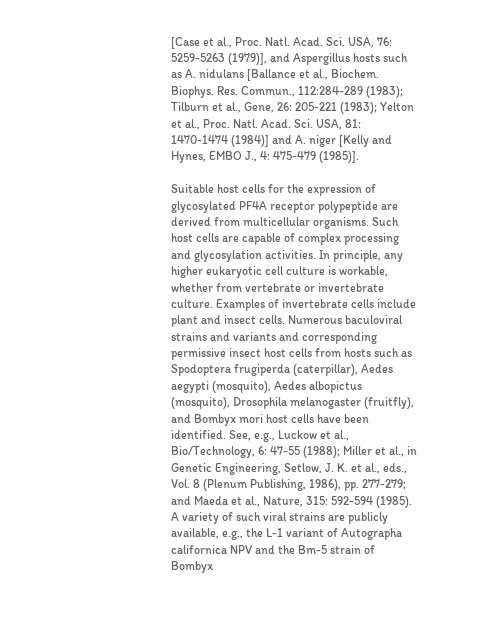[Case et al., Proc. Natl. Acad. Sci. USA, 76: 5259-5263 (1979)], and Aspergillus hosts such as A. nidulans [Ballance et al., Biochem. Biophys. Res. Commun., 112:284-289 (1983); Tilburn et al., Gene, 26: 205-221 (1983); Yelton et al., Proc. Natl. Acad. Sci. USA, 81: 1470-1474 (1984)] and A. niger [Kelly and Hynes, EMBO J., 4: 475-479 (1985)].

Suitable host cells for the expression of glycosylated PF4A receptor polypeptide are derived from multicellular organisms. Such host cells are capable of complex processing and glycosylation activities. In principle, any higher eukaryotic cell culture is workable, whether from vertebrate or invertebrate culture. Examples of invertebrate cells include plant and insect cells. Numerous baculoviral strains and variants and corresponding permissive insect host cells from hosts such as Spodoptera frugiperda (caterpillar), Aedes aegypti (mosquito), Aedes albopictus (mosquito), Drosophila melanogaster (fruitfly), and Bombyx mori host cells have been identified. See, e.g., Luckow et al., Bio/Technology, 6: 47-55 (1988); Miller et al., in Genetic Engineering, Setlow, J. K. et al., eds., Vol. 8 (Plenum Publishing, 1986), pp. 277-279; and Maeda et al., Nature, 315: 592-594 (1985). A variety of such viral strains are publicly available, e.g., the L-1 variant of Autographa californica NPV and the Bm-5 strain of Bombyx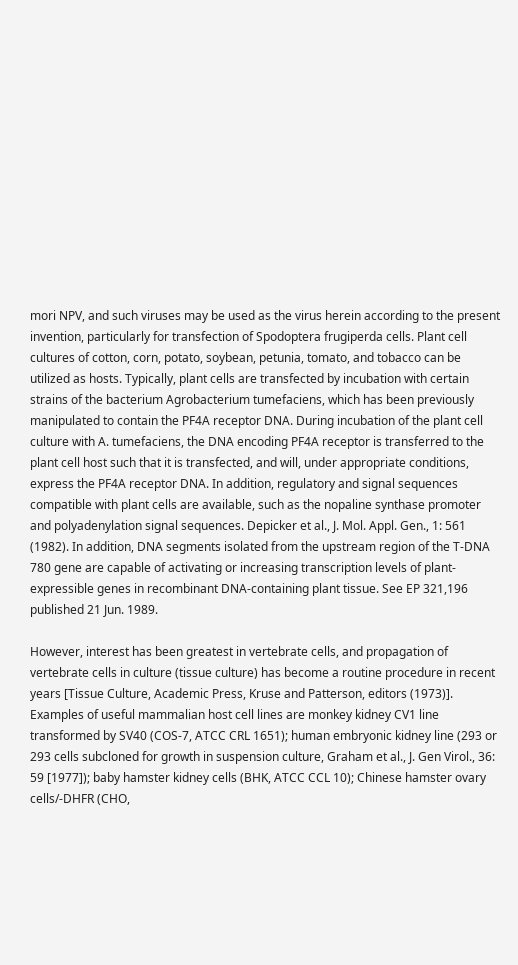mori NPV, and such viruses may be used as the virus herein according to the present invention, particularly for transfection of Spodoptera frugiperda cells. Plant cell cultures of cotton, corn, potato, soybean, petunia, tomato, and tobacco can be utilized as hosts. Typically, plant cells are transfected by incubation with certain strains of the bacterium Agrobacterium tumefaciens, which has been previously manipulated to contain the PF4A receptor DNA. During incubation of the plant cell culture with A. tumefaciens, the DNA encoding PF4A receptor is transferred to the plant cell host such that it is transfected, and will, under appropriate conditions, express the PF4A receptor DNA. In addition, regulatory and signal sequences compatible with plant cells are available, such as the nopaline synthase promoter and polyadenylation signal sequences. Depicker et al., J. Mol. Appl. Gen., 1: 561 (1982). In addition, DNA segments isolated from the upstream region of the T-DNA 780 gene are capable of activating or increasing transcription levels of plant-expressible genes in recombinant DNA-containing plant tissue. See EP 321,196 published 21 Jun. 1989.

However, interest has been greatest in vertebrate cells, and propagation of vertebrate cells in culture (tissue culture) has become a routine procedure in recent years [Tissue Culture, Academic Press, Kruse and Patterson, editors (1973)]. Examples of useful mammalian host cell lines are monkey kidney CV1 line transformed by SV40 (COS-7, ATCC CRL 1651); human embryonic kidney line (293 or 293 cells subcloned for growth in suspension culture, Graham et al., J. Gen Virol., 36: 59 [1977]); baby hamster kidney cells (BHK, ATCC CCL 10); Chinese hamster ovary cells/-DHFR (CHO,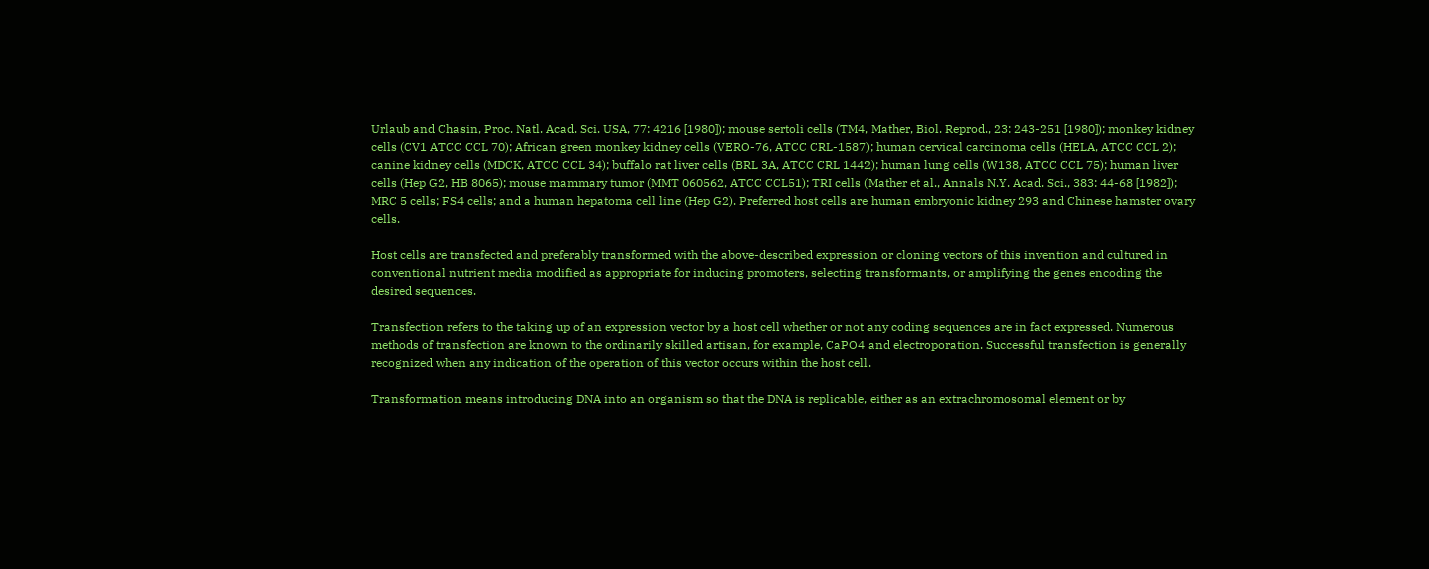Urlaub and Chasin, Proc. Natl. Acad. Sci. USA, 77: 4216 [1980]); mouse sertoli cells (TM4, Mather, Biol. Reprod., 23: 243-251 [1980]); monkey kidney cells (CV1 ATCC CCL 70); African green monkey kidney cells (VERO-76, ATCC CRL-1587); human cervical carcinoma cells (HELA, ATCC CCL 2); canine kidney cells (MDCK, ATCC CCL 34); buffalo rat liver cells (BRL 3A, ATCC CRL 1442); human lung cells (W138, ATCC CCL 75); human liver cells (Hep G2, HB 8065); mouse mammary tumor (MMT 060562, ATCC CCL51); TRI cells (Mather et al., Annals N.Y. Acad. Sci., 383: 44-68 [1982]); MRC 5 cells; FS4 cells; and a human hepatoma cell line (Hep G2). Preferred host cells are human embryonic kidney 293 and Chinese hamster ovary cells.

Host cells are transfected and preferably transformed with the above-described expression or cloning vectors of this invention and cultured in conventional nutrient media modified as appropriate for inducing promoters, selecting transformants, or amplifying the genes encoding the desired sequences.

Transfection refers to the taking up of an expression vector by a host cell whether or not any coding sequences are in fact expressed. Numerous methods of transfection are known to the ordinarily skilled artisan, for example, CaPO4 and electroporation. Successful transfection is generally recognized when any indication of the operation of this vector occurs within the host cell.

Transformation means introducing DNA into an organism so that the DNA is replicable, either as an extrachromosomal element or by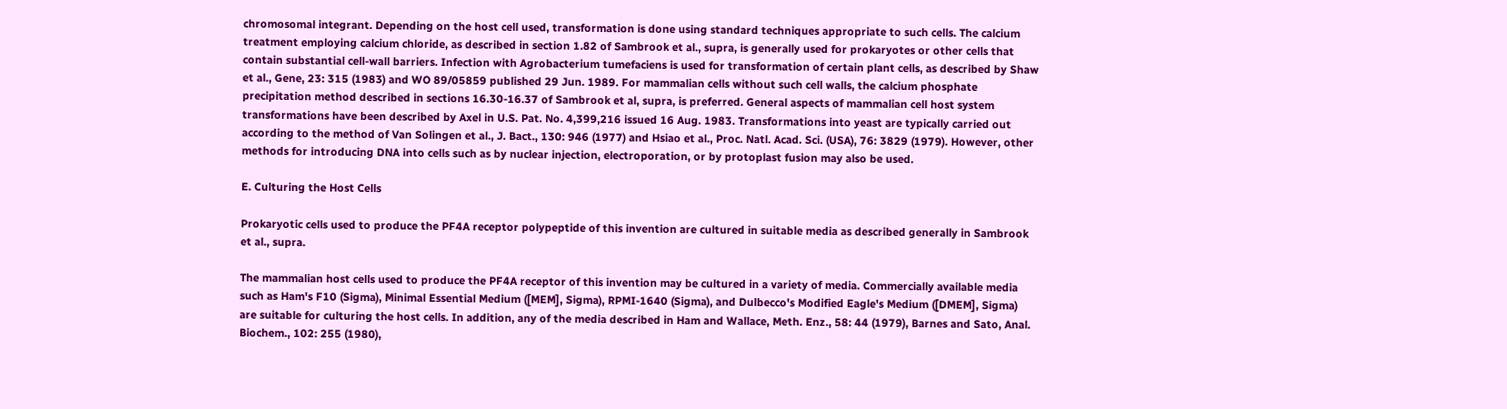chromosomal integrant. Depending on the host cell used, transformation is done using standard techniques appropriate to such cells. The calcium treatment employing calcium chloride, as described in section 1.82 of Sambrook et al., supra, is generally used for prokaryotes or other cells that contain substantial cell-wall barriers. Infection with Agrobacterium tumefaciens is used for transformation of certain plant cells, as described by Shaw et al., Gene, 23: 315 (1983) and WO 89/05859 published 29 Jun. 1989. For mammalian cells without such cell walls, the calcium phosphate precipitation method described in sections 16.30-16.37 of Sambrook et al, supra, is preferred. General aspects of mammalian cell host system transformations have been described by Axel in U.S. Pat. No. 4,399,216 issued 16 Aug. 1983. Transformations into yeast are typically carried out according to the method of Van Solingen et al., J. Bact., 130: 946 (1977) and Hsiao et al., Proc. Natl. Acad. Sci. (USA), 76: 3829 (1979). However, other methods for introducing DNA into cells such as by nuclear injection, electroporation, or by protoplast fusion may also be used.

E. Culturing the Host Cells

Prokaryotic cells used to produce the PF4A receptor polypeptide of this invention are cultured in suitable media as described generally in Sambrook et al., supra.

The mammalian host cells used to produce the PF4A receptor of this invention may be cultured in a variety of media. Commercially available media such as Ham's F10 (Sigma), Minimal Essential Medium ([MEM], Sigma), RPMI-1640 (Sigma), and Dulbecco's Modified Eagle's Medium ([DMEM], Sigma) are suitable for culturing the host cells. In addition, any of the media described in Ham and Wallace, Meth. Enz., 58: 44 (1979), Barnes and Sato, Anal. Biochem., 102: 255 (1980),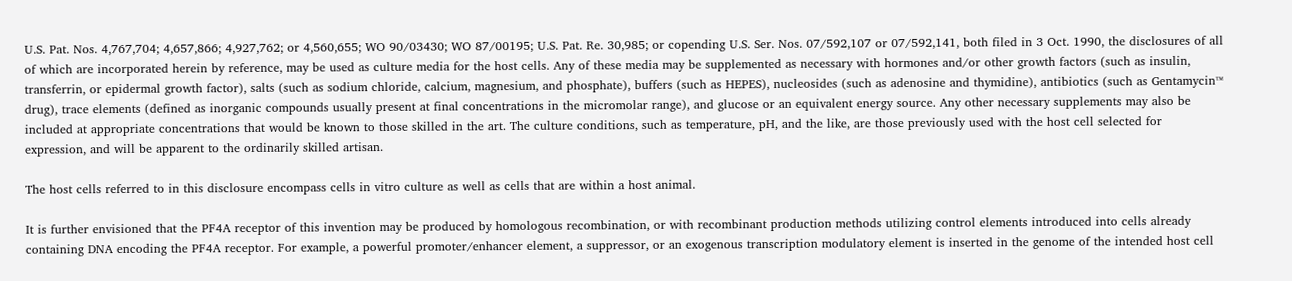U.S. Pat. Nos. 4,767,704; 4,657,866; 4,927,762; or 4,560,655; WO 90/03430; WO 87/00195; U.S. Pat. Re. 30,985; or copending U.S. Ser. Nos. 07/592,107 or 07/592,141, both filed in 3 Oct. 1990, the disclosures of all of which are incorporated herein by reference, may be used as culture media for the host cells. Any of these media may be supplemented as necessary with hormones and/or other growth factors (such as insulin, transferrin, or epidermal growth factor), salts (such as sodium chloride, calcium, magnesium, and phosphate), buffers (such as HEPES), nucleosides (such as adenosine and thymidine), antibiotics (such as Gentamycin™ drug), trace elements (defined as inorganic compounds usually present at final concentrations in the micromolar range), and glucose or an equivalent energy source. Any other necessary supplements may also be included at appropriate concentrations that would be known to those skilled in the art. The culture conditions, such as temperature, pH, and the like, are those previously used with the host cell selected for expression, and will be apparent to the ordinarily skilled artisan.

The host cells referred to in this disclosure encompass cells in vitro culture as well as cells that are within a host animal.

It is further envisioned that the PF4A receptor of this invention may be produced by homologous recombination, or with recombinant production methods utilizing control elements introduced into cells already containing DNA encoding the PF4A receptor. For example, a powerful promoter/enhancer element, a suppressor, or an exogenous transcription modulatory element is inserted in the genome of the intended host cell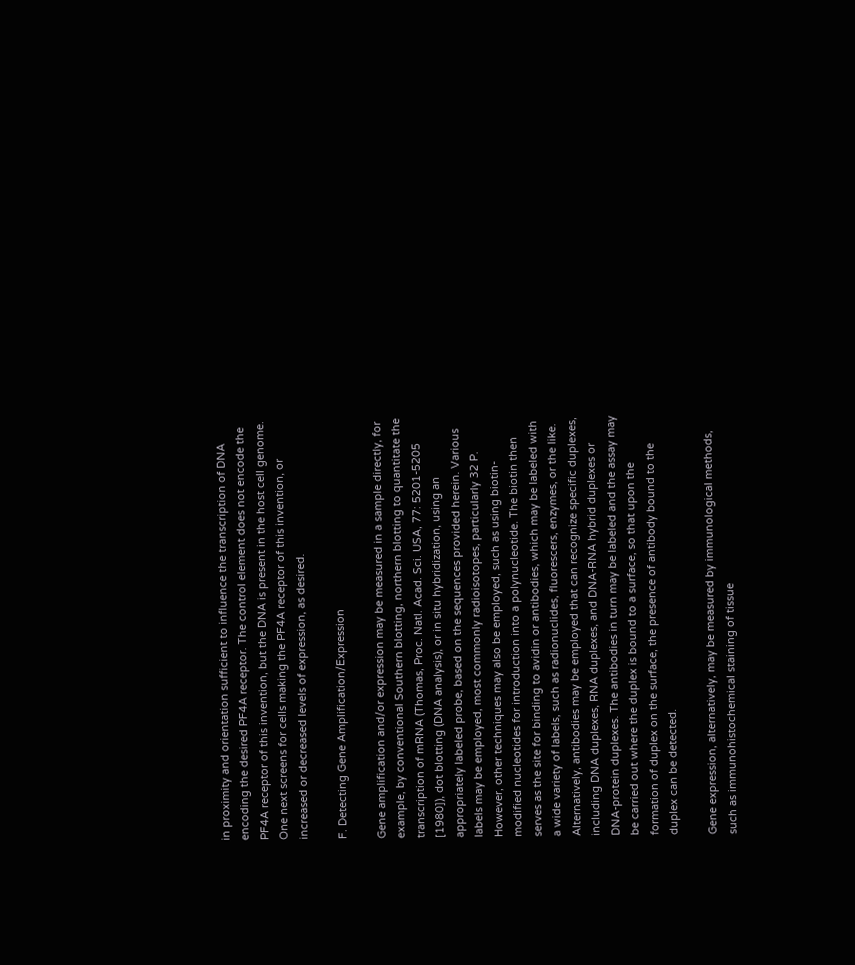in proximity and orientation sufficient to influence the transcription of DNA encoding the desired PF4A receptor. The control element does not encode the PF4A receptor of this invention, but the DNA is present in the host cell genome. One next screens for cells making the PF4A receptor of this invention, or increased or decreased levels of expression, as desired.

F. Detecting Gene Amplification/Expression

Gene amplification and/or expression may be measured in a sample directly, for example, by conventional Southern blotting, northern blotting to quantitate the transcription of mRNA (Thomas, Proc. Natl. Acad. Sci. USA, 77: 5201-5205 [1980]), dot blotting (DNA analysis), or in situ hybridization, using an appropriately labeled probe, based on the sequences provided herein. Various labels may be employed, most commonly radioisotopes, particularly 32 P. However, other techniques may also be employed, such as using biotin-modified nucleotides for introduction into a polynucleotide. The biotin then serves as the site for binding to avidin or antibodies, which may be labeled with a wide variety of labels, such as radionuclides, fluorescers, enzymes, or the like. Alternatively, antibodies may be employed that can recognize specific duplexes, including DNA duplexes, RNA duplexes, and DNA-RNA hybrid duplexes or DNA-protein duplexes. The antibodies in turn may be labeled and the assay may be carried out where the duplex is bound to a surface, so that upon the formation of duplex on the surface, the presence of antibody bound to the duplex can be detected.

Gene expression, alternatively, may be measured by immunological methods, such as immunohistochemical staining of tissue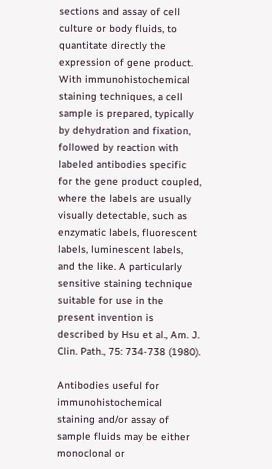sections and assay of cell culture or body fluids, to quantitate directly the expression of gene product. With immunohistochemical staining techniques, a cell sample is prepared, typically by dehydration and fixation, followed by reaction with labeled antibodies specific for the gene product coupled, where the labels are usually visually detectable, such as enzymatic labels, fluorescent labels, luminescent labels, and the like. A particularly sensitive staining technique suitable for use in the present invention is described by Hsu et al., Am. J. Clin. Path., 75: 734-738 (1980).

Antibodies useful for immunohistochemical staining and/or assay of sample fluids may be either monoclonal or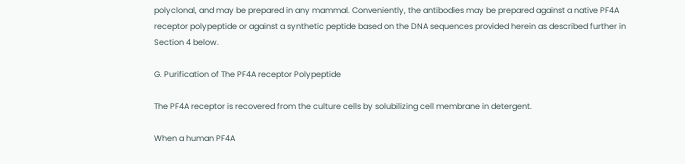polyclonal, and may be prepared in any mammal. Conveniently, the antibodies may be prepared against a native PF4A receptor polypeptide or against a synthetic peptide based on the DNA sequences provided herein as described further in Section 4 below.

G. Purification of The PF4A receptor Polypeptide

The PF4A receptor is recovered from the culture cells by solubilizing cell membrane in detergent.

When a human PF4A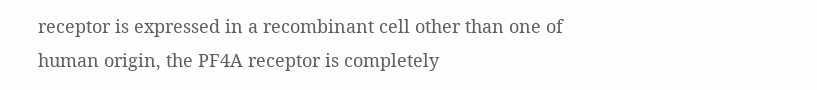receptor is expressed in a recombinant cell other than one of human origin, the PF4A receptor is completely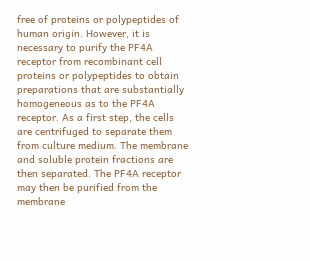free of proteins or polypeptides of human origin. However, it is necessary to purify the PF4A receptor from recombinant cell proteins or polypeptides to obtain preparations that are substantially homogeneous as to the PF4A receptor. As a first step, the cells are centrifuged to separate them from culture medium. The membrane and soluble protein fractions are then separated. The PF4A receptor may then be purified from the membrane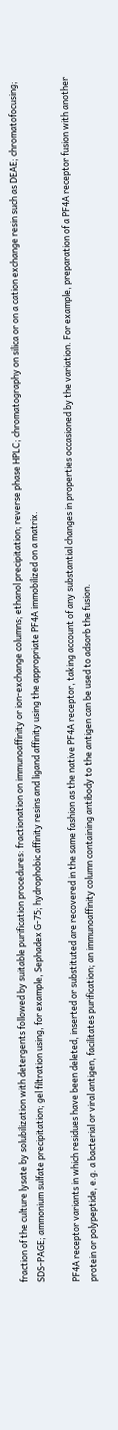fraction of the culture lysate by solubilization with detergents followed by suitable purification procedures: fractionation on immunoaffinity or ion-exchange columns; ethanol precipitation; reverse phase HPLC; chromatography on silica or on a cation exchange resin such as DEAE; chromatofocusing; SDS-PAGE; ammonium sulfate precipitation; gel filtration using, for example, Sephadex G-75; hydrophobic affinity resins and ligand affinity using the appropriate PF4A immobilized on a matrix.

PF4A receptor variants in which residues have been deleted, inserted or substituted are recovered in the same fashion as the native PF4A receptor, taking account of any substantial changes in properties occasioned by the variation. For example, preparation of a PF4A receptor fusion with another protein or polypeptide, e.g. a bacterial or viral antigen, facilitates purification; an immunoaffinity column containing antibody to the antigen can be used to adsorb the fusion.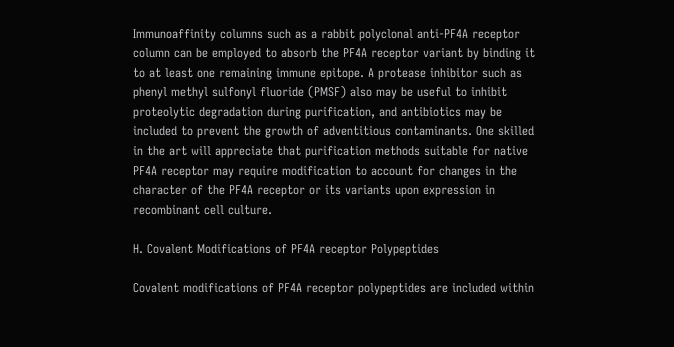Immunoaffinity columns such as a rabbit polyclonal anti-PF4A receptor column can be employed to absorb the PF4A receptor variant by binding it to at least one remaining immune epitope. A protease inhibitor such as phenyl methyl sulfonyl fluoride (PMSF) also may be useful to inhibit proteolytic degradation during purification, and antibiotics may be included to prevent the growth of adventitious contaminants. One skilled in the art will appreciate that purification methods suitable for native PF4A receptor may require modification to account for changes in the character of the PF4A receptor or its variants upon expression in recombinant cell culture.

H. Covalent Modifications of PF4A receptor Polypeptides

Covalent modifications of PF4A receptor polypeptides are included within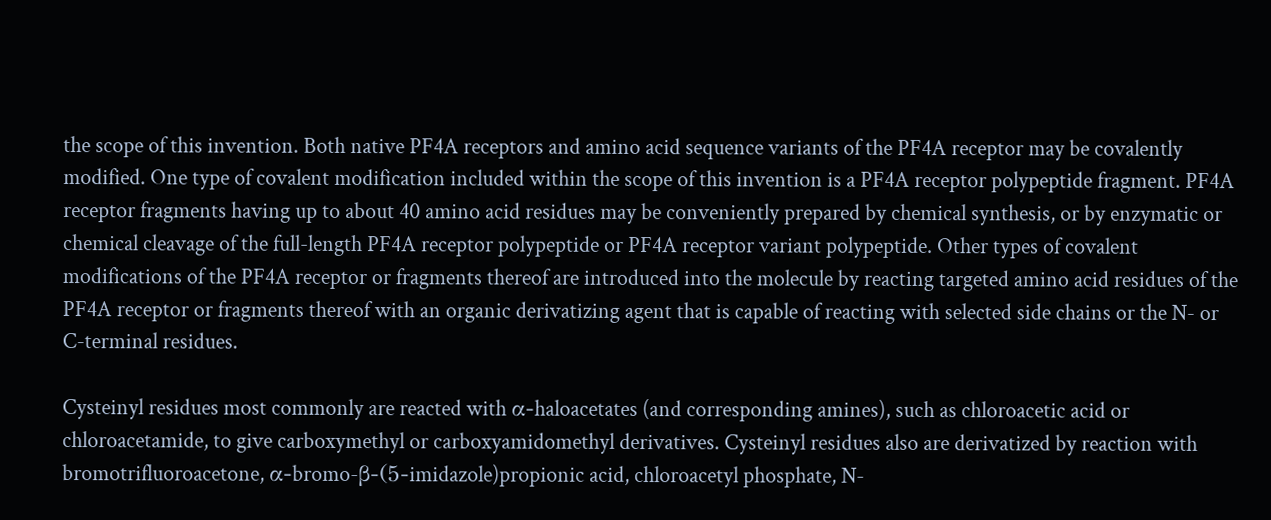the scope of this invention. Both native PF4A receptors and amino acid sequence variants of the PF4A receptor may be covalently modified. One type of covalent modification included within the scope of this invention is a PF4A receptor polypeptide fragment. PF4A receptor fragments having up to about 40 amino acid residues may be conveniently prepared by chemical synthesis, or by enzymatic or chemical cleavage of the full-length PF4A receptor polypeptide or PF4A receptor variant polypeptide. Other types of covalent modifications of the PF4A receptor or fragments thereof are introduced into the molecule by reacting targeted amino acid residues of the PF4A receptor or fragments thereof with an organic derivatizing agent that is capable of reacting with selected side chains or the N- or C-terminal residues.

Cysteinyl residues most commonly are reacted with α-haloacetates (and corresponding amines), such as chloroacetic acid or chloroacetamide, to give carboxymethyl or carboxyamidomethyl derivatives. Cysteinyl residues also are derivatized by reaction with bromotrifluoroacetone, α-bromo-β-(5-imidazole)propionic acid, chloroacetyl phosphate, N-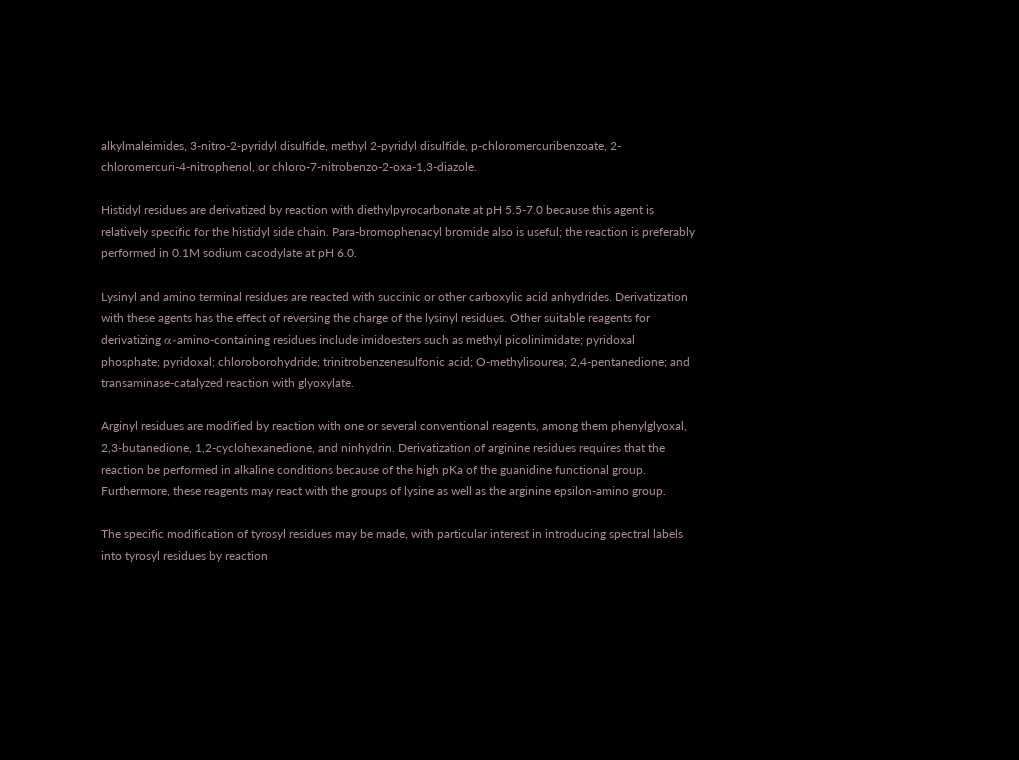alkylmaleimides, 3-nitro-2-pyridyl disulfide, methyl 2-pyridyl disulfide, p-chloromercuribenzoate, 2-chloromercuri-4-nitrophenol, or chloro-7-nitrobenzo-2-oxa-1,3-diazole.

Histidyl residues are derivatized by reaction with diethylpyrocarbonate at pH 5.5-7.0 because this agent is relatively specific for the histidyl side chain. Para-bromophenacyl bromide also is useful; the reaction is preferably performed in 0.1M sodium cacodylate at pH 6.0.

Lysinyl and amino terminal residues are reacted with succinic or other carboxylic acid anhydrides. Derivatization with these agents has the effect of reversing the charge of the lysinyl residues. Other suitable reagents for derivatizing α-amino-containing residues include imidoesters such as methyl picolinimidate; pyridoxal phosphate; pyridoxal; chloroborohydride; trinitrobenzenesulfonic acid; O-methylisourea; 2,4-pentanedione; and transaminase-catalyzed reaction with glyoxylate.

Arginyl residues are modified by reaction with one or several conventional reagents, among them phenylglyoxal, 2,3-butanedione, 1,2-cyclohexanedione, and ninhydrin. Derivatization of arginine residues requires that the reaction be performed in alkaline conditions because of the high pKa of the guanidine functional group. Furthermore, these reagents may react with the groups of lysine as well as the arginine epsilon-amino group.

The specific modification of tyrosyl residues may be made, with particular interest in introducing spectral labels into tyrosyl residues by reaction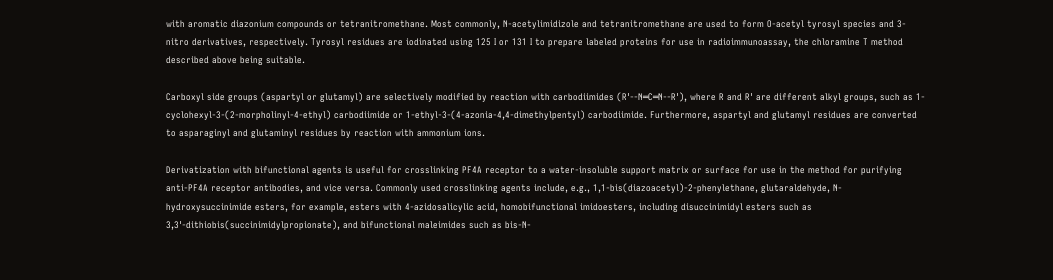with aromatic diazonium compounds or tetranitromethane. Most commonly, N-acetylimidizole and tetranitromethane are used to form O-acetyl tyrosyl species and 3-nitro derivatives, respectively. Tyrosyl residues are iodinated using 125 I or 131 I to prepare labeled proteins for use in radioimmunoassay, the chloramine T method described above being suitable.

Carboxyl side groups (aspartyl or glutamyl) are selectively modified by reaction with carbodiimides (R'--N═C═N--R'), where R and R' are different alkyl groups, such as 1-cyclohexyl-3-(2-morpholinyl-4-ethyl) carbodiimide or 1-ethyl-3-(4-azonia-4,4-dimethylpentyl) carbodiimide. Furthermore, aspartyl and glutamyl residues are converted to asparaginyl and glutaminyl residues by reaction with ammonium ions.

Derivatization with bifunctional agents is useful for crosslinking PF4A receptor to a water-insoluble support matrix or surface for use in the method for purifying anti-PF4A receptor antibodies, and vice versa. Commonly used crosslinking agents include, e.g., 1,1-bis(diazoacetyl)-2-phenylethane, glutaraldehyde, N-hydroxysuccinimide esters, for example, esters with 4-azidosalicylic acid, homobifunctional imidoesters, including disuccinimidyl esters such as 3,3'-dithiobis(succinimidylpropionate), and bifunctional maleimides such as bis-N-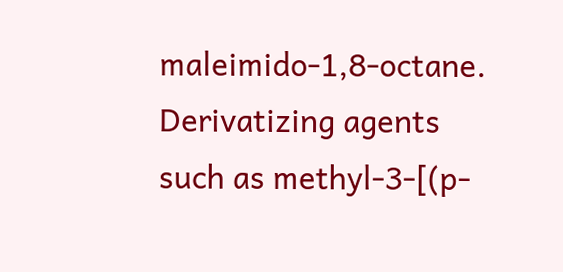maleimido-1,8-octane. Derivatizing agents such as methyl-3-[(p-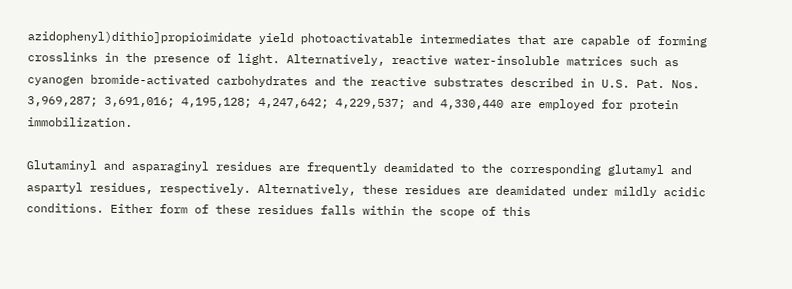azidophenyl)dithio]propioimidate yield photoactivatable intermediates that are capable of forming crosslinks in the presence of light. Alternatively, reactive water-insoluble matrices such as cyanogen bromide-activated carbohydrates and the reactive substrates described in U.S. Pat. Nos. 3,969,287; 3,691,016; 4,195,128; 4,247,642; 4,229,537; and 4,330,440 are employed for protein immobilization.

Glutaminyl and asparaginyl residues are frequently deamidated to the corresponding glutamyl and aspartyl residues, respectively. Alternatively, these residues are deamidated under mildly acidic conditions. Either form of these residues falls within the scope of this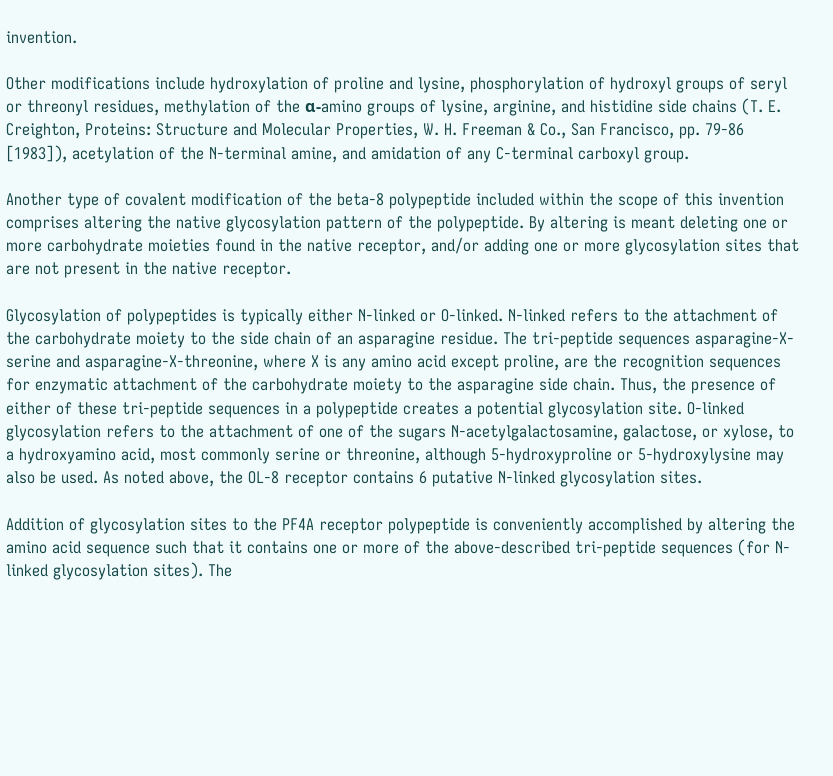invention.

Other modifications include hydroxylation of proline and lysine, phosphorylation of hydroxyl groups of seryl or threonyl residues, methylation of the α-amino groups of lysine, arginine, and histidine side chains (T. E. Creighton, Proteins: Structure and Molecular Properties, W. H. Freeman & Co., San Francisco, pp. 79-86 [1983]), acetylation of the N-terminal amine, and amidation of any C-terminal carboxyl group.

Another type of covalent modification of the beta-8 polypeptide included within the scope of this invention comprises altering the native glycosylation pattern of the polypeptide. By altering is meant deleting one or more carbohydrate moieties found in the native receptor, and/or adding one or more glycosylation sites that are not present in the native receptor.

Glycosylation of polypeptides is typically either N-linked or O-linked. N-linked refers to the attachment of the carbohydrate moiety to the side chain of an asparagine residue. The tri-peptide sequences asparagine-X-serine and asparagine-X-threonine, where X is any amino acid except proline, are the recognition sequences for enzymatic attachment of the carbohydrate moiety to the asparagine side chain. Thus, the presence of either of these tri-peptide sequences in a polypeptide creates a potential glycosylation site. O-linked glycosylation refers to the attachment of one of the sugars N-acetylgalactosamine, galactose, or xylose, to a hydroxyamino acid, most commonly serine or threonine, although 5-hydroxyproline or 5-hydroxylysine may also be used. As noted above, the OL-8 receptor contains 6 putative N-linked glycosylation sites.

Addition of glycosylation sites to the PF4A receptor polypeptide is conveniently accomplished by altering the amino acid sequence such that it contains one or more of the above-described tri-peptide sequences (for N-linked glycosylation sites). The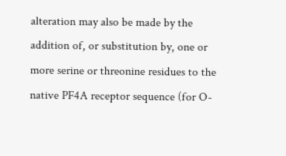alteration may also be made by the addition of, or substitution by, one or more serine or threonine residues to the native PF4A receptor sequence (for O-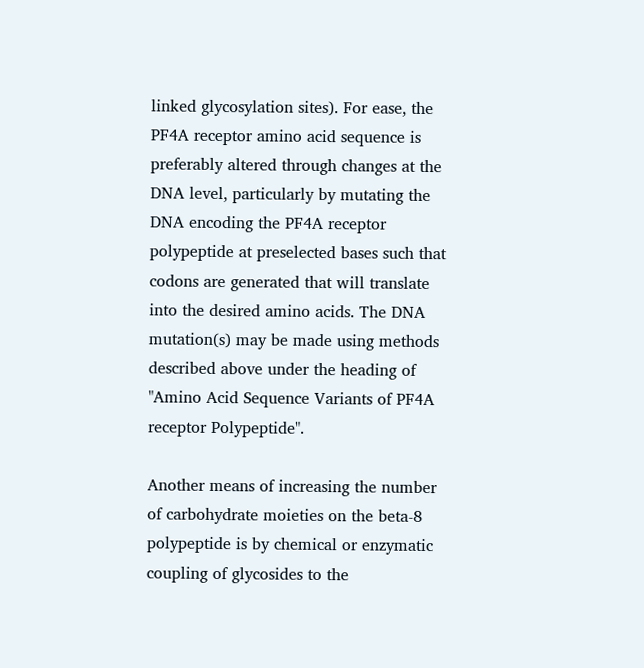linked glycosylation sites). For ease, the PF4A receptor amino acid sequence is preferably altered through changes at the DNA level, particularly by mutating the DNA encoding the PF4A receptor polypeptide at preselected bases such that codons are generated that will translate into the desired amino acids. The DNA mutation(s) may be made using methods described above under the heading of "Amino Acid Sequence Variants of PF4A receptor Polypeptide".

Another means of increasing the number of carbohydrate moieties on the beta-8 polypeptide is by chemical or enzymatic coupling of glycosides to the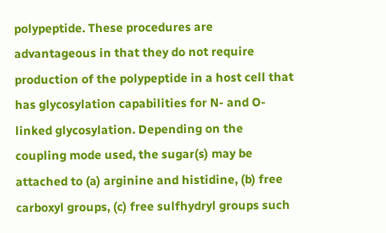polypeptide. These procedures are advantageous in that they do not require production of the polypeptide in a host cell that has glycosylation capabilities for N- and O- linked glycosylation. Depending on the coupling mode used, the sugar(s) may be attached to (a) arginine and histidine, (b) free carboxyl groups, (c) free sulfhydryl groups such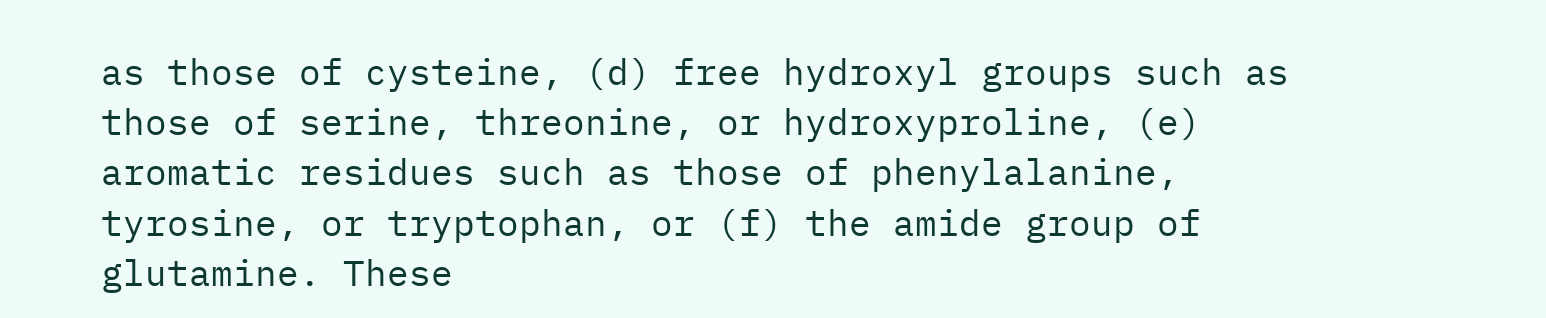as those of cysteine, (d) free hydroxyl groups such as those of serine, threonine, or hydroxyproline, (e) aromatic residues such as those of phenylalanine, tyrosine, or tryptophan, or (f) the amide group of glutamine. These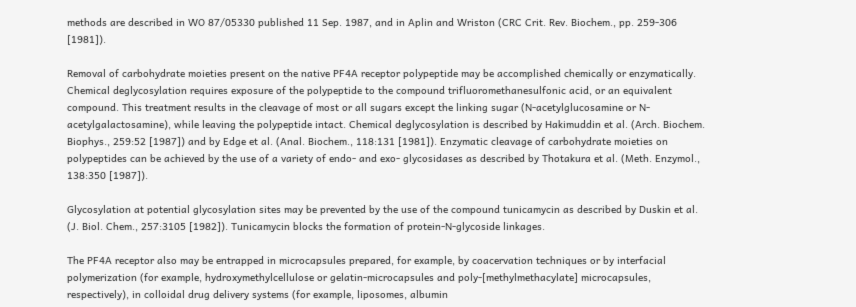methods are described in WO 87/05330 published 11 Sep. 1987, and in Aplin and Wriston (CRC Crit. Rev. Biochem., pp. 259-306 [1981]).

Removal of carbohydrate moieties present on the native PF4A receptor polypeptide may be accomplished chemically or enzymatically. Chemical deglycosylation requires exposure of the polypeptide to the compound trifluoromethanesulfonic acid, or an equivalent compound. This treatment results in the cleavage of most or all sugars except the linking sugar (N-acetylglucosamine or N-acetylgalactosamine), while leaving the polypeptide intact. Chemical deglycosylation is described by Hakimuddin et al. (Arch. Biochem. Biophys., 259:52 [1987]) and by Edge et al. (Anal. Biochem., 118:131 [1981]). Enzymatic cleavage of carbohydrate moieties on polypeptides can be achieved by the use of a variety of endo- and exo- glycosidases as described by Thotakura et al. (Meth. Enzymol., 138:350 [1987]).

Glycosylation at potential glycosylation sites may be prevented by the use of the compound tunicamycin as described by Duskin et al. (J. Biol. Chem., 257:3105 [1982]). Tunicamycin blocks the formation of protein-N-glycoside linkages.

The PF4A receptor also may be entrapped in microcapsules prepared, for example, by coacervation techniques or by interfacial polymerization (for example, hydroxymethylcellulose or gelatin-microcapsules and poly-[methylmethacylate] microcapsules, respectively), in colloidal drug delivery systems (for example, liposomes, albumin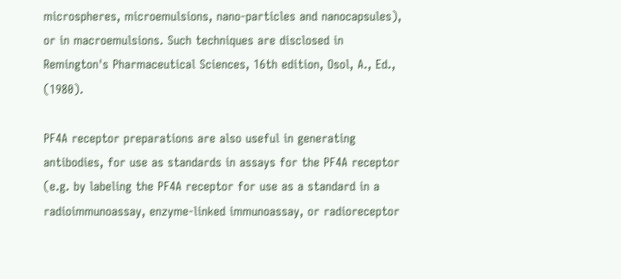microspheres, microemulsions, nano-particles and nanocapsules), or in macroemulsions. Such techniques are disclosed in Remington's Pharmaceutical Sciences, 16th edition, Osol, A., Ed., (1980).

PF4A receptor preparations are also useful in generating antibodies, for use as standards in assays for the PF4A receptor (e.g. by labeling the PF4A receptor for use as a standard in a radioimmunoassay, enzyme-linked immunoassay, or radioreceptor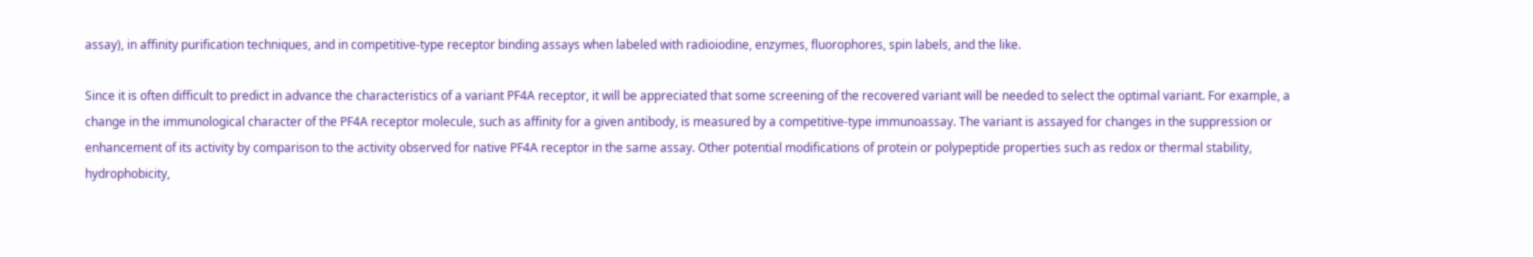assay), in affinity purification techniques, and in competitive-type receptor binding assays when labeled with radioiodine, enzymes, fluorophores, spin labels, and the like.

Since it is often difficult to predict in advance the characteristics of a variant PF4A receptor, it will be appreciated that some screening of the recovered variant will be needed to select the optimal variant. For example, a change in the immunological character of the PF4A receptor molecule, such as affinity for a given antibody, is measured by a competitive-type immunoassay. The variant is assayed for changes in the suppression or enhancement of its activity by comparison to the activity observed for native PF4A receptor in the same assay. Other potential modifications of protein or polypeptide properties such as redox or thermal stability, hydrophobicity,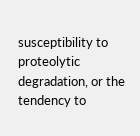susceptibility to proteolytic degradation, or the tendency to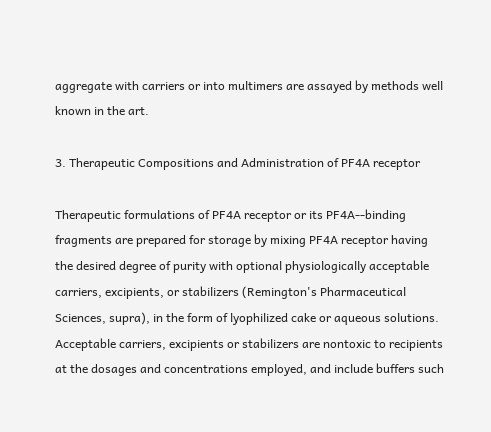aggregate with carriers or into multimers are assayed by methods well known in the art.

3. Therapeutic Compositions and Administration of PF4A receptor

Therapeutic formulations of PF4A receptor or its PF4A--binding fragments are prepared for storage by mixing PF4A receptor having the desired degree of purity with optional physiologically acceptable carriers, excipients, or stabilizers (Remington's Pharmaceutical Sciences, supra), in the form of lyophilized cake or aqueous solutions. Acceptable carriers, excipients or stabilizers are nontoxic to recipients at the dosages and concentrations employed, and include buffers such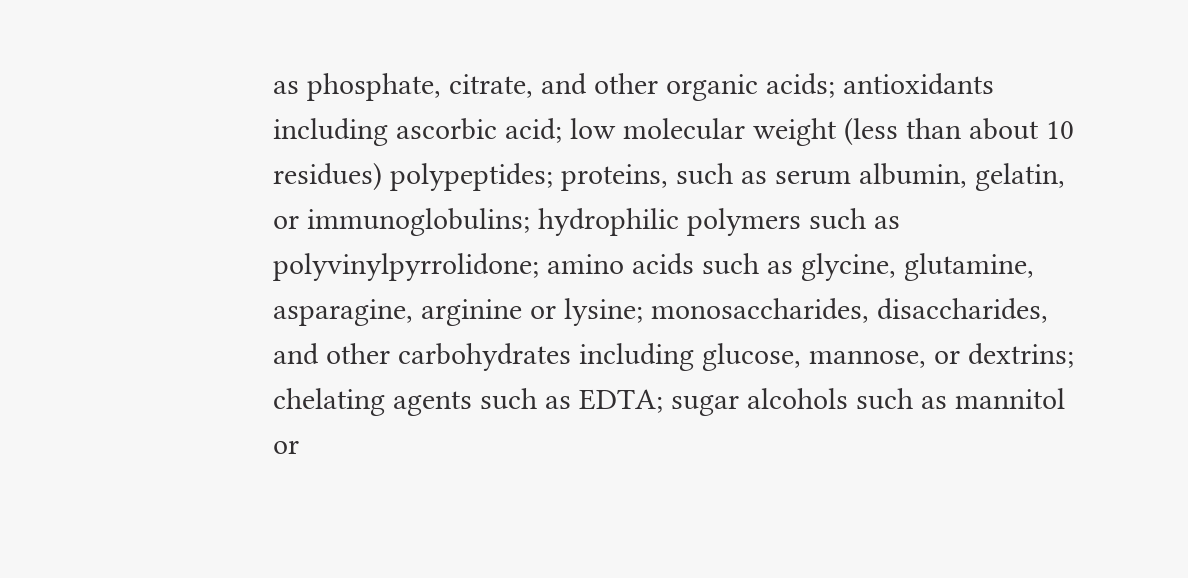as phosphate, citrate, and other organic acids; antioxidants including ascorbic acid; low molecular weight (less than about 10 residues) polypeptides; proteins, such as serum albumin, gelatin, or immunoglobulins; hydrophilic polymers such as polyvinylpyrrolidone; amino acids such as glycine, glutamine, asparagine, arginine or lysine; monosaccharides, disaccharides, and other carbohydrates including glucose, mannose, or dextrins; chelating agents such as EDTA; sugar alcohols such as mannitol or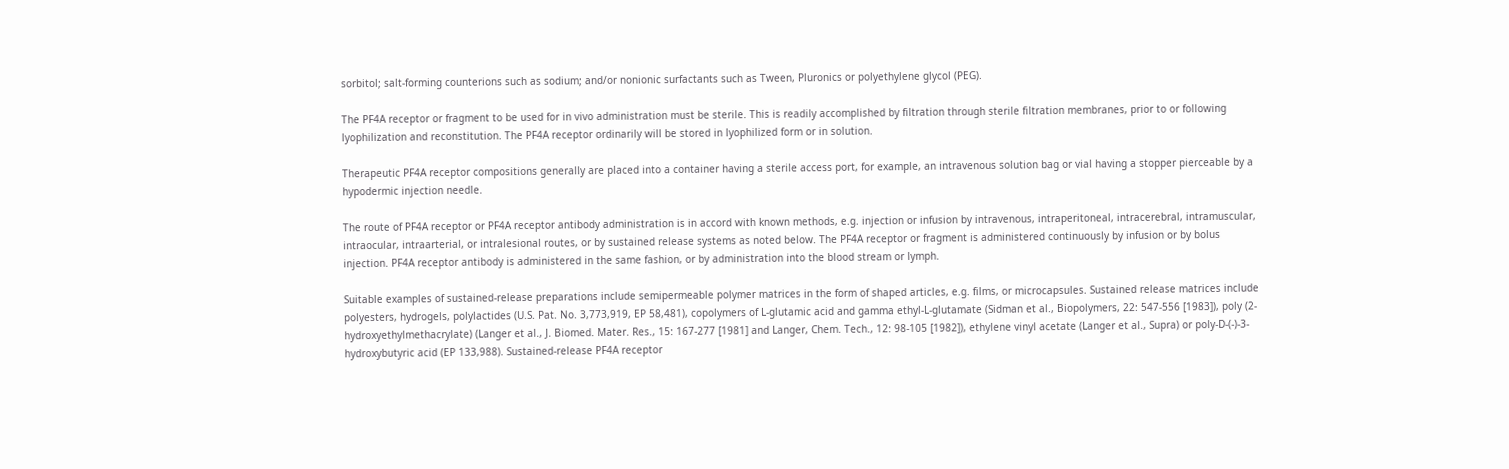sorbitol; salt-forming counterions such as sodium; and/or nonionic surfactants such as Tween, Pluronics or polyethylene glycol (PEG).

The PF4A receptor or fragment to be used for in vivo administration must be sterile. This is readily accomplished by filtration through sterile filtration membranes, prior to or following lyophilization and reconstitution. The PF4A receptor ordinarily will be stored in lyophilized form or in solution.

Therapeutic PF4A receptor compositions generally are placed into a container having a sterile access port, for example, an intravenous solution bag or vial having a stopper pierceable by a hypodermic injection needle.

The route of PF4A receptor or PF4A receptor antibody administration is in accord with known methods, e.g. injection or infusion by intravenous, intraperitoneal, intracerebral, intramuscular, intraocular, intraarterial, or intralesional routes, or by sustained release systems as noted below. The PF4A receptor or fragment is administered continuously by infusion or by bolus injection. PF4A receptor antibody is administered in the same fashion, or by administration into the blood stream or lymph.

Suitable examples of sustained-release preparations include semipermeable polymer matrices in the form of shaped articles, e.g. films, or microcapsules. Sustained release matrices include polyesters, hydrogels, polylactides (U.S. Pat. No. 3,773,919, EP 58,481), copolymers of L-glutamic acid and gamma ethyl-L-glutamate (Sidman et al., Biopolymers, 22: 547-556 [1983]), poly (2-hydroxyethylmethacrylate) (Langer et al., J. Biomed. Mater. Res., 15: 167-277 [1981] and Langer, Chem. Tech., 12: 98-105 [1982]), ethylene vinyl acetate (Langer et al., Supra) or poly-D-(-)-3-hydroxybutyric acid (EP 133,988). Sustained-release PF4A receptor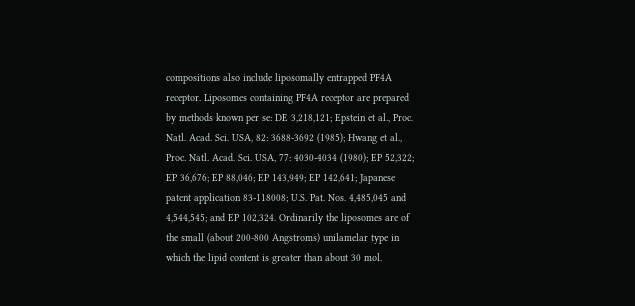compositions also include liposomally entrapped PF4A receptor. Liposomes containing PF4A receptor are prepared by methods known per se: DE 3,218,121; Epstein et al., Proc. Natl. Acad. Sci. USA, 82: 3688-3692 (1985); Hwang et al., Proc. Natl. Acad. Sci. USA, 77: 4030-4034 (1980); EP 52,322; EP 36,676; EP 88,046; EP 143,949; EP 142,641; Japanese patent application 83-118008; U.S. Pat. Nos. 4,485,045 and 4,544,545; and EP 102,324. Ordinarily the liposomes are of the small (about 200-800 Angstroms) unilamelar type in which the lipid content is greater than about 30 mol.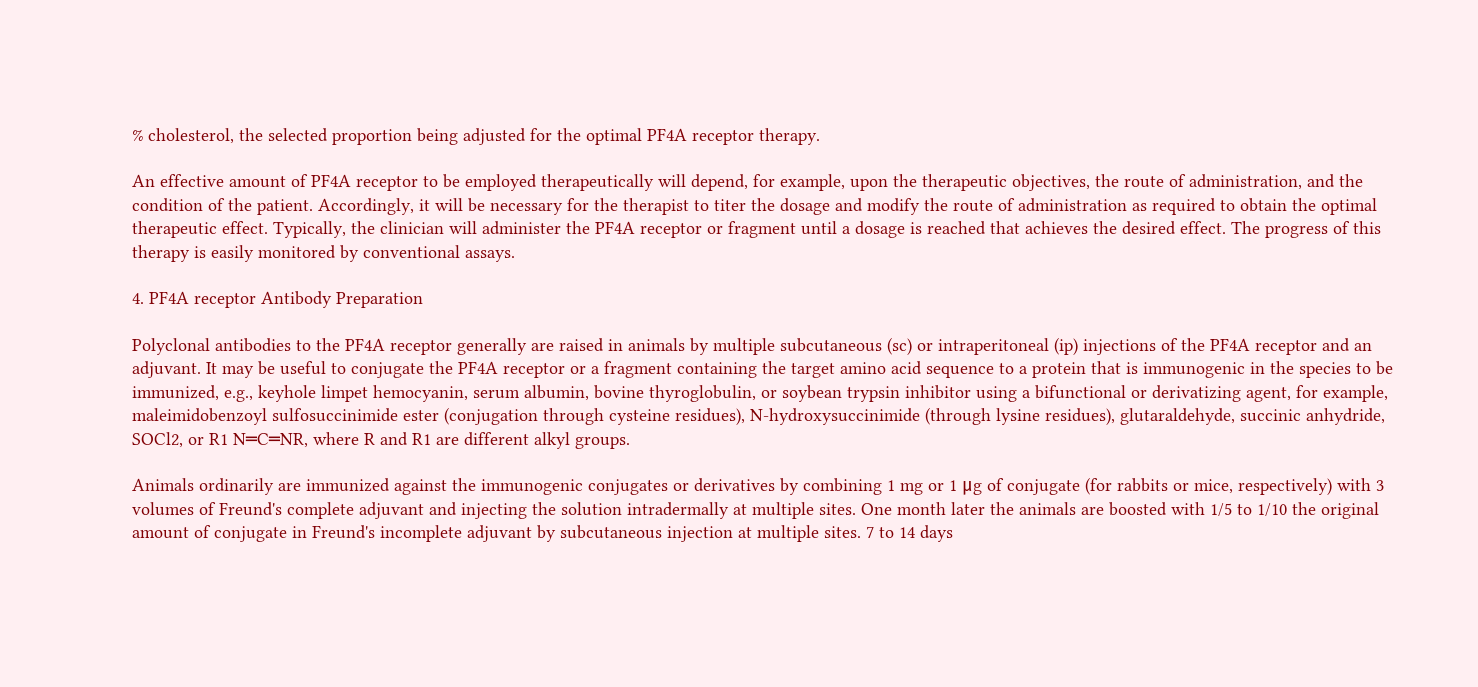% cholesterol, the selected proportion being adjusted for the optimal PF4A receptor therapy.

An effective amount of PF4A receptor to be employed therapeutically will depend, for example, upon the therapeutic objectives, the route of administration, and the condition of the patient. Accordingly, it will be necessary for the therapist to titer the dosage and modify the route of administration as required to obtain the optimal therapeutic effect. Typically, the clinician will administer the PF4A receptor or fragment until a dosage is reached that achieves the desired effect. The progress of this therapy is easily monitored by conventional assays.

4. PF4A receptor Antibody Preparation

Polyclonal antibodies to the PF4A receptor generally are raised in animals by multiple subcutaneous (sc) or intraperitoneal (ip) injections of the PF4A receptor and an adjuvant. It may be useful to conjugate the PF4A receptor or a fragment containing the target amino acid sequence to a protein that is immunogenic in the species to be immunized, e.g., keyhole limpet hemocyanin, serum albumin, bovine thyroglobulin, or soybean trypsin inhibitor using a bifunctional or derivatizing agent, for example, maleimidobenzoyl sulfosuccinimide ester (conjugation through cysteine residues), N-hydroxysuccinimide (through lysine residues), glutaraldehyde, succinic anhydride, SOCl2, or R1 N═C═NR, where R and R1 are different alkyl groups.

Animals ordinarily are immunized against the immunogenic conjugates or derivatives by combining 1 mg or 1 μg of conjugate (for rabbits or mice, respectively) with 3 volumes of Freund's complete adjuvant and injecting the solution intradermally at multiple sites. One month later the animals are boosted with 1/5 to 1/10 the original amount of conjugate in Freund's incomplete adjuvant by subcutaneous injection at multiple sites. 7 to 14 days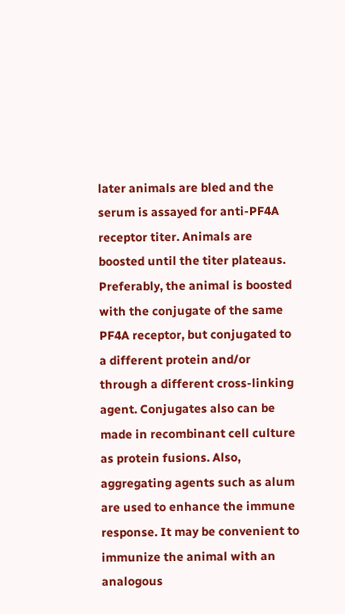later animals are bled and the serum is assayed for anti-PF4A receptor titer. Animals are boosted until the titer plateaus. Preferably, the animal is boosted with the conjugate of the same PF4A receptor, but conjugated to a different protein and/or through a different cross-linking agent. Conjugates also can be made in recombinant cell culture as protein fusions. Also, aggregating agents such as alum are used to enhance the immune response. It may be convenient to immunize the animal with an analogous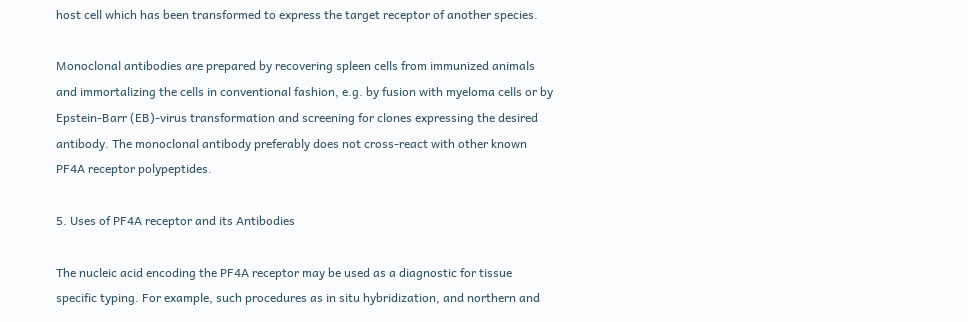host cell which has been transformed to express the target receptor of another species.

Monoclonal antibodies are prepared by recovering spleen cells from immunized animals and immortalizing the cells in conventional fashion, e.g. by fusion with myeloma cells or by Epstein-Barr (EB)-virus transformation and screening for clones expressing the desired antibody. The monoclonal antibody preferably does not cross-react with other known PF4A receptor polypeptides.

5. Uses of PF4A receptor and its Antibodies

The nucleic acid encoding the PF4A receptor may be used as a diagnostic for tissue specific typing. For example, such procedures as in situ hybridization, and northern and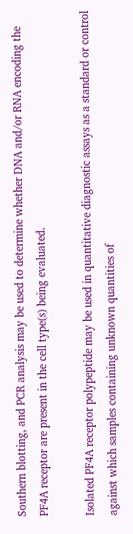Southern blotting, and PCR analysis may be used to determine whether DNA and/or RNA encoding the PF4A receptor are present in the cell type(s) being evaluated.

Isolated PF4A receptor polypeptide may be used in quantitative diagnostic assays as a standard or control against which samples containing unknown quantities of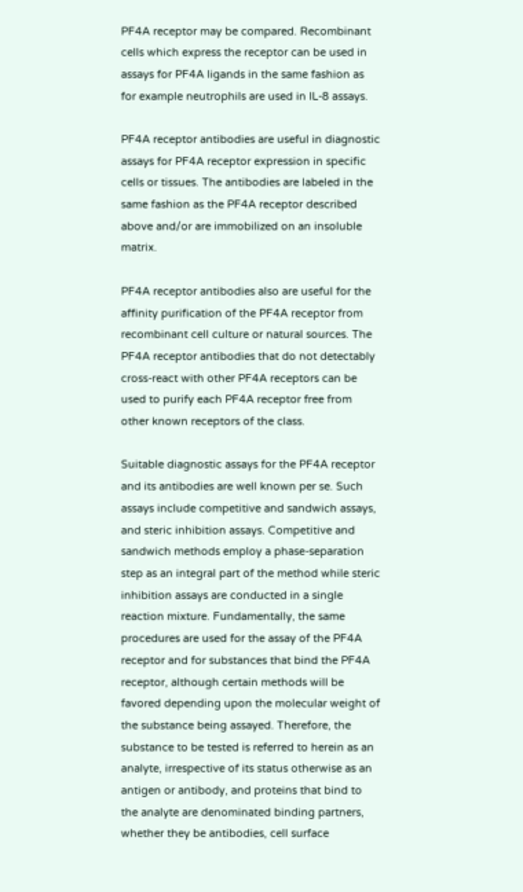PF4A receptor may be compared. Recombinant cells which express the receptor can be used in assays for PF4A ligands in the same fashion as for example neutrophils are used in IL-8 assays.

PF4A receptor antibodies are useful in diagnostic assays for PF4A receptor expression in specific cells or tissues. The antibodies are labeled in the same fashion as the PF4A receptor described above and/or are immobilized on an insoluble matrix.

PF4A receptor antibodies also are useful for the affinity purification of the PF4A receptor from recombinant cell culture or natural sources. The PF4A receptor antibodies that do not detectably cross-react with other PF4A receptors can be used to purify each PF4A receptor free from other known receptors of the class.

Suitable diagnostic assays for the PF4A receptor and its antibodies are well known per se. Such assays include competitive and sandwich assays, and steric inhibition assays. Competitive and sandwich methods employ a phase-separation step as an integral part of the method while steric inhibition assays are conducted in a single reaction mixture. Fundamentally, the same procedures are used for the assay of the PF4A receptor and for substances that bind the PF4A receptor, although certain methods will be favored depending upon the molecular weight of the substance being assayed. Therefore, the substance to be tested is referred to herein as an analyte, irrespective of its status otherwise as an antigen or antibody, and proteins that bind to the analyte are denominated binding partners, whether they be antibodies, cell surface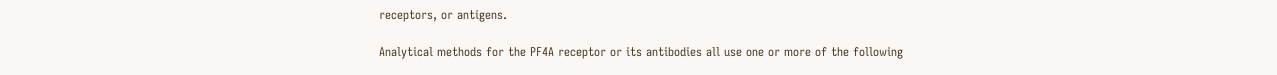receptors, or antigens.

Analytical methods for the PF4A receptor or its antibodies all use one or more of the following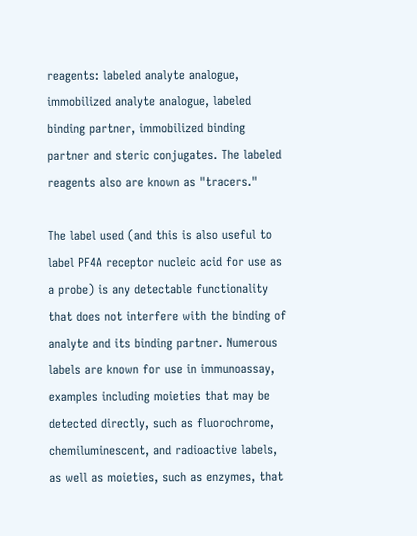reagents: labeled analyte analogue, immobilized analyte analogue, labeled binding partner, immobilized binding partner and steric conjugates. The labeled reagents also are known as "tracers."

The label used (and this is also useful to label PF4A receptor nucleic acid for use as a probe) is any detectable functionality that does not interfere with the binding of analyte and its binding partner. Numerous labels are known for use in immunoassay, examples including moieties that may be detected directly, such as fluorochrome, chemiluminescent, and radioactive labels, as well as moieties, such as enzymes, that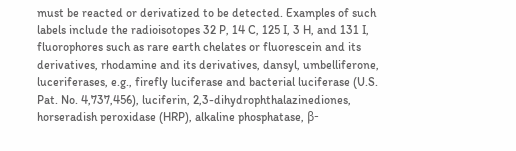must be reacted or derivatized to be detected. Examples of such labels include the radioisotopes 32 P, 14 C, 125 I, 3 H, and 131 I, fluorophores such as rare earth chelates or fluorescein and its derivatives, rhodamine and its derivatives, dansyl, umbelliferone, luceriferases, e.g., firefly luciferase and bacterial luciferase (U.S. Pat. No. 4,737,456), luciferin, 2,3-dihydrophthalazinediones, horseradish peroxidase (HRP), alkaline phosphatase, β-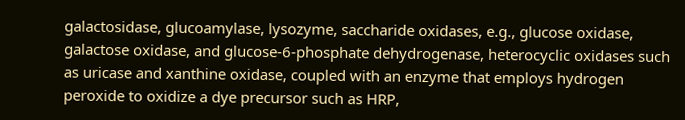galactosidase, glucoamylase, lysozyme, saccharide oxidases, e.g., glucose oxidase, galactose oxidase, and glucose-6-phosphate dehydrogenase, heterocyclic oxidases such as uricase and xanthine oxidase, coupled with an enzyme that employs hydrogen peroxide to oxidize a dye precursor such as HRP,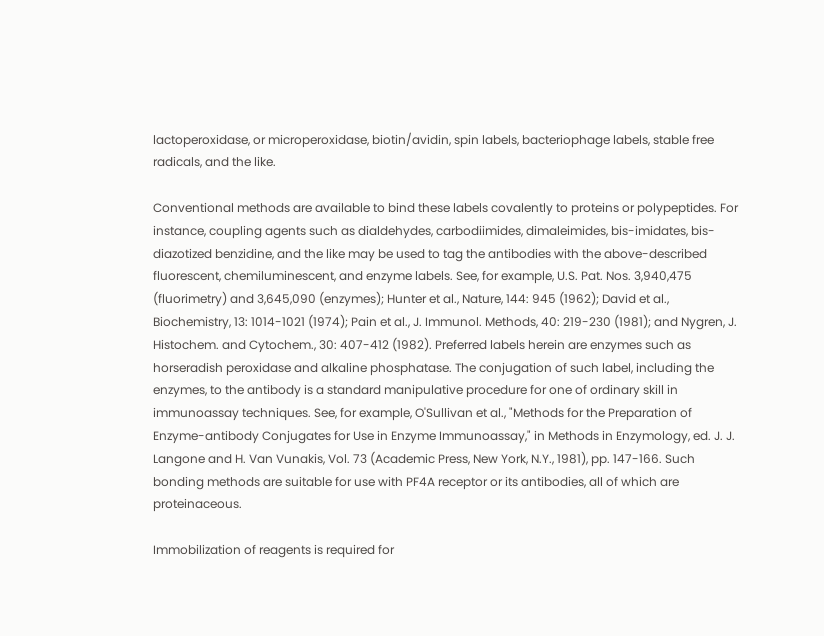lactoperoxidase, or microperoxidase, biotin/avidin, spin labels, bacteriophage labels, stable free radicals, and the like.

Conventional methods are available to bind these labels covalently to proteins or polypeptides. For instance, coupling agents such as dialdehydes, carbodiimides, dimaleimides, bis-imidates, bis-diazotized benzidine, and the like may be used to tag the antibodies with the above-described fluorescent, chemiluminescent, and enzyme labels. See, for example, U.S. Pat. Nos. 3,940,475 (fluorimetry) and 3,645,090 (enzymes); Hunter et al., Nature, 144: 945 (1962); David et al., Biochemistry, 13: 1014-1021 (1974); Pain et al., J. Immunol. Methods, 40: 219-230 (1981); and Nygren, J. Histochem. and Cytochem., 30: 407-412 (1982). Preferred labels herein are enzymes such as horseradish peroxidase and alkaline phosphatase. The conjugation of such label, including the enzymes, to the antibody is a standard manipulative procedure for one of ordinary skill in immunoassay techniques. See, for example, O'Sullivan et al., "Methods for the Preparation of Enzyme-antibody Conjugates for Use in Enzyme Immunoassay," in Methods in Enzymology, ed. J. J. Langone and H. Van Vunakis, Vol. 73 (Academic Press, New York, N.Y., 1981), pp. 147-166. Such bonding methods are suitable for use with PF4A receptor or its antibodies, all of which are proteinaceous.

Immobilization of reagents is required for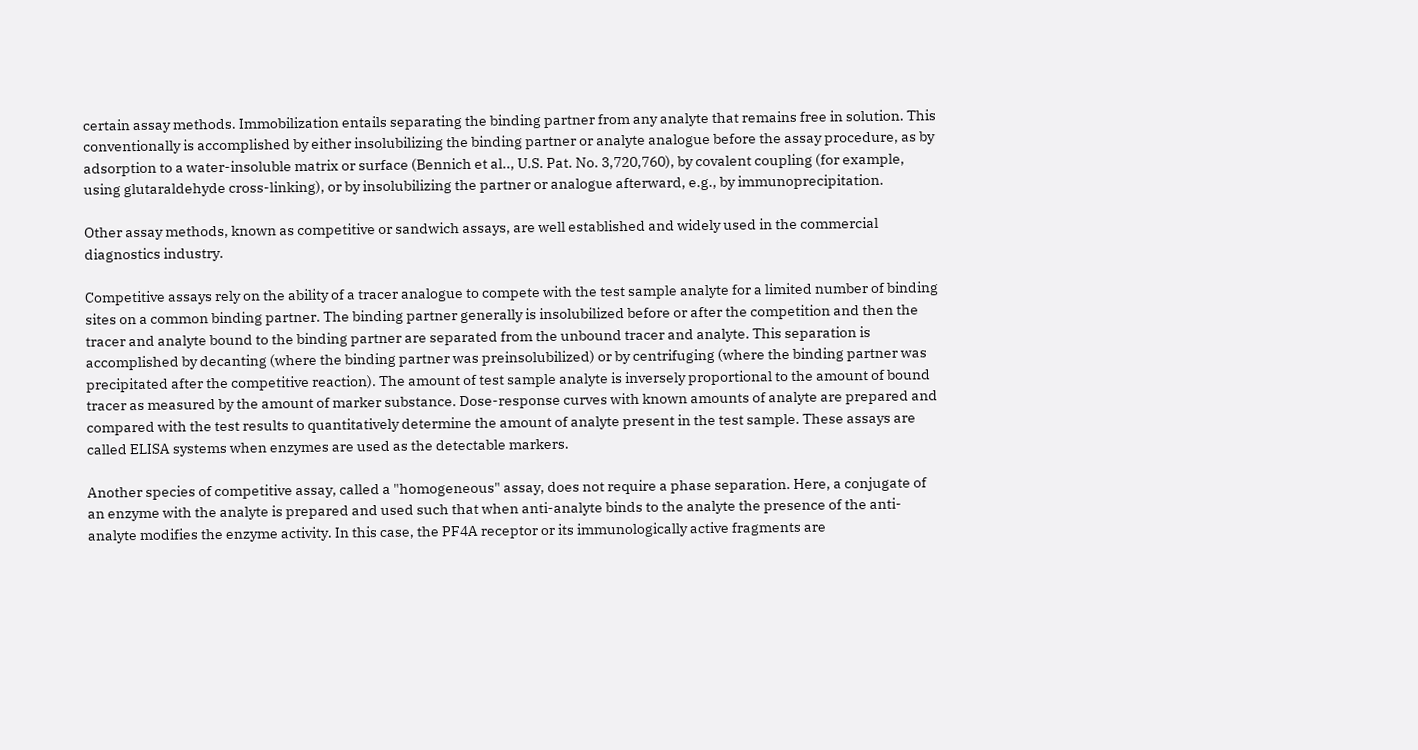certain assay methods. Immobilization entails separating the binding partner from any analyte that remains free in solution. This conventionally is accomplished by either insolubilizing the binding partner or analyte analogue before the assay procedure, as by adsorption to a water-insoluble matrix or surface (Bennich et al.., U.S. Pat. No. 3,720,760), by covalent coupling (for example, using glutaraldehyde cross-linking), or by insolubilizing the partner or analogue afterward, e.g., by immunoprecipitation.

Other assay methods, known as competitive or sandwich assays, are well established and widely used in the commercial diagnostics industry.

Competitive assays rely on the ability of a tracer analogue to compete with the test sample analyte for a limited number of binding sites on a common binding partner. The binding partner generally is insolubilized before or after the competition and then the tracer and analyte bound to the binding partner are separated from the unbound tracer and analyte. This separation is accomplished by decanting (where the binding partner was preinsolubilized) or by centrifuging (where the binding partner was precipitated after the competitive reaction). The amount of test sample analyte is inversely proportional to the amount of bound tracer as measured by the amount of marker substance. Dose-response curves with known amounts of analyte are prepared and compared with the test results to quantitatively determine the amount of analyte present in the test sample. These assays are called ELISA systems when enzymes are used as the detectable markers.

Another species of competitive assay, called a "homogeneous" assay, does not require a phase separation. Here, a conjugate of an enzyme with the analyte is prepared and used such that when anti-analyte binds to the analyte the presence of the anti-analyte modifies the enzyme activity. In this case, the PF4A receptor or its immunologically active fragments are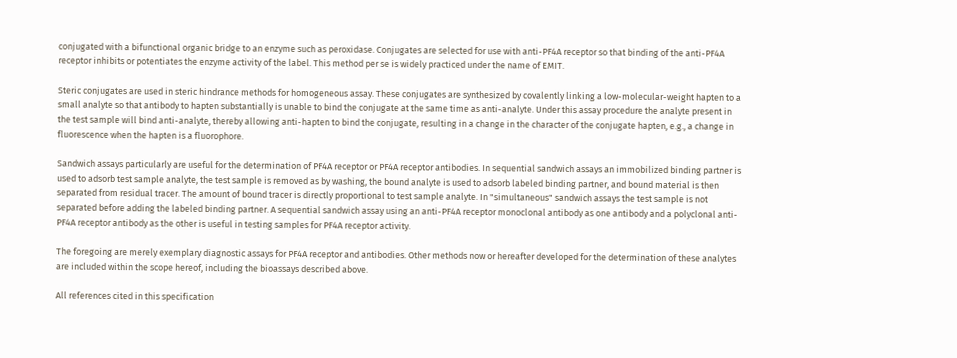conjugated with a bifunctional organic bridge to an enzyme such as peroxidase. Conjugates are selected for use with anti-PF4A receptor so that binding of the anti-PF4A receptor inhibits or potentiates the enzyme activity of the label. This method per se is widely practiced under the name of EMIT.

Steric conjugates are used in steric hindrance methods for homogeneous assay. These conjugates are synthesized by covalently linking a low-molecular-weight hapten to a small analyte so that antibody to hapten substantially is unable to bind the conjugate at the same time as anti-analyte. Under this assay procedure the analyte present in the test sample will bind anti-analyte, thereby allowing anti-hapten to bind the conjugate, resulting in a change in the character of the conjugate hapten, e.g., a change in fluorescence when the hapten is a fluorophore.

Sandwich assays particularly are useful for the determination of PF4A receptor or PF4A receptor antibodies. In sequential sandwich assays an immobilized binding partner is used to adsorb test sample analyte, the test sample is removed as by washing, the bound analyte is used to adsorb labeled binding partner, and bound material is then separated from residual tracer. The amount of bound tracer is directly proportional to test sample analyte. In "simultaneous" sandwich assays the test sample is not separated before adding the labeled binding partner. A sequential sandwich assay using an anti-PF4A receptor monoclonal antibody as one antibody and a polyclonal anti-PF4A receptor antibody as the other is useful in testing samples for PF4A receptor activity.

The foregoing are merely exemplary diagnostic assays for PF4A receptor and antibodies. Other methods now or hereafter developed for the determination of these analytes are included within the scope hereof, including the bioassays described above.

All references cited in this specification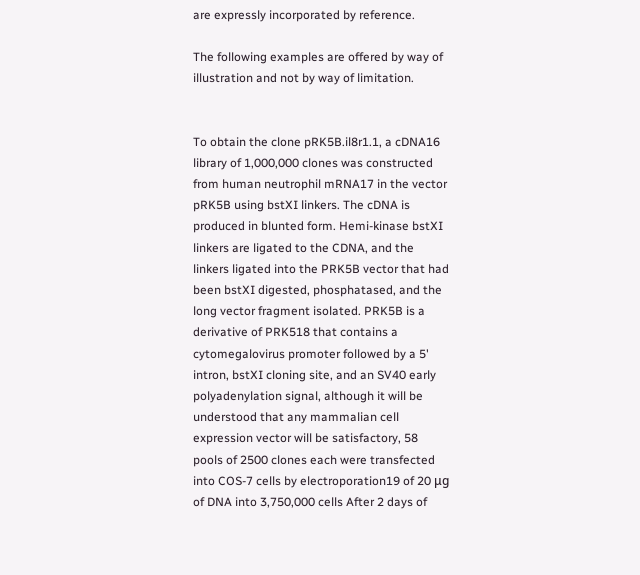are expressly incorporated by reference.

The following examples are offered by way of illustration and not by way of limitation.


To obtain the clone pRK5B.il8r1.1, a cDNA16 library of 1,000,000 clones was constructed from human neutrophil mRNA17 in the vector pRK5B using bstXI linkers. The cDNA is produced in blunted form. Hemi-kinase bstXI linkers are ligated to the CDNA, and the linkers ligated into the PRK5B vector that had been bstXI digested, phosphatased, and the long vector fragment isolated. PRK5B is a derivative of PRK518 that contains a cytomegalovirus promoter followed by a 5' intron, bstXI cloning site, and an SV40 early polyadenylation signal, although it will be understood that any mammalian cell expression vector will be satisfactory, 58 pools of 2500 clones each were transfected into COS-7 cells by electroporation19 of 20 μg of DNA into 3,750,000 cells After 2 days of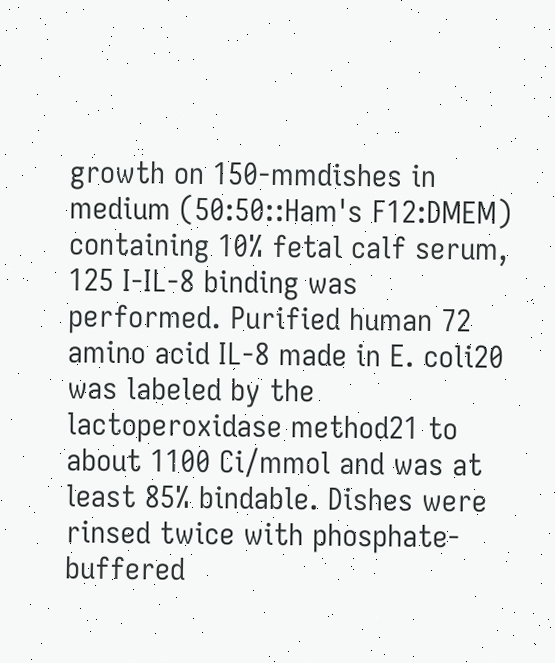growth on 150-mmdishes in medium (50:50::Ham's F12:DMEM) containing 10% fetal calf serum, 125 I-IL-8 binding was performed. Purified human 72 amino acid IL-8 made in E. coli20 was labeled by the lactoperoxidase method21 to about 1100 Ci/mmol and was at least 85% bindable. Dishes were rinsed twice with phosphate-buffered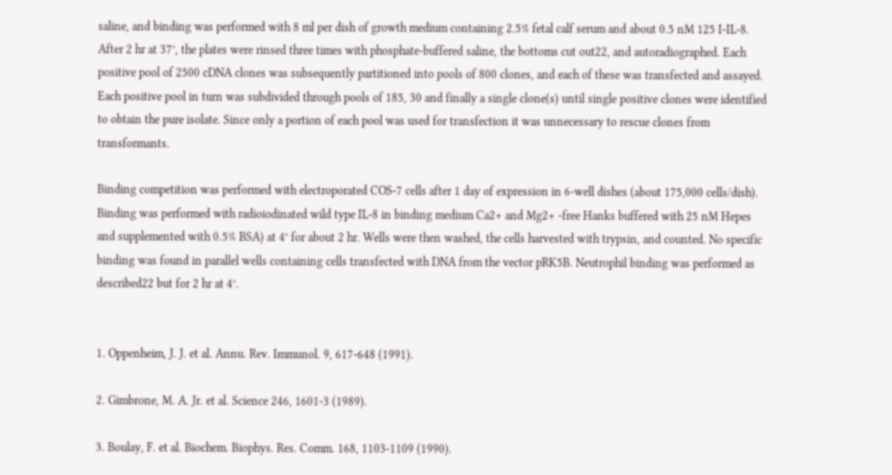saline, and binding was performed with 8 ml per dish of growth medium containing 2.5% fetal calf serum and about 0.5 nM 125 I-IL-8. After 2 hr at 37°, the plates were rinsed three times with phosphate-buffered saline, the bottoms cut out22, and autoradiographed. Each positive pool of 2500 cDNA clones was subsequently partitioned into pools of 800 clones, and each of these was transfected and assayed. Each positive pool in turn was subdivided through pools of 185, 30 and finally a single clone(s) until single positive clones were identified to obtain the pure isolate. Since only a portion of each pool was used for transfection it was unnecessary to rescue clones from transformants.

Binding competition was performed with electroporated COS-7 cells after 1 day of expression in 6-well dishes (about 175,000 cells/dish). Binding was performed with radioiodinated wild type IL-8 in binding medium Ca2+ and Mg2+ -free Hanks buffered with 25 nM Hepes and supplemented with 0.5% BSA) at 4° for about 2 hr. Wells were then washed, the cells harvested with trypsin, and counted. No specific binding was found in parallel wells containing cells transfected with DNA from the vector pRK5B. Neutrophil binding was performed as described22 but for 2 hr at 4°.


1. Oppenheim, J. J. et al. Annu. Rev. Immunol. 9, 617-648 (1991).

2. Gimbrone, M. A. Jr. et al. Science 246, 1601-3 (1989).

3. Boulay, F. et al. Biochem. Biophys. Res. Comm. 168, 1103-1109 (1990).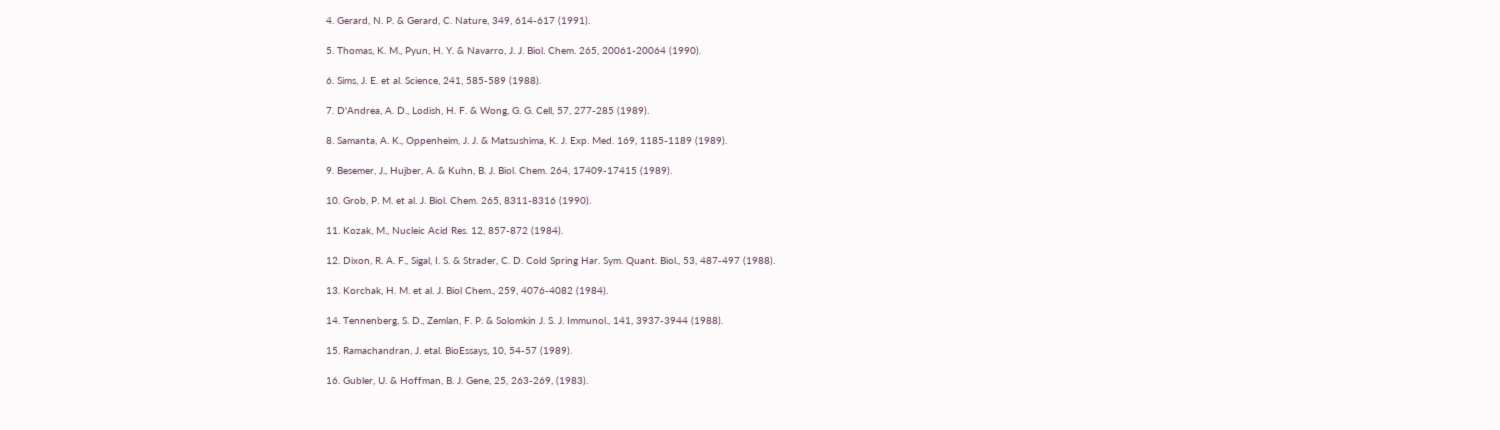4. Gerard, N. P. & Gerard, C. Nature, 349, 614-617 (1991).

5. Thomas, K. M., Pyun, H. Y. & Navarro, J. J. Biol. Chem. 265, 20061-20064 (1990).

6. Sims, J. E. et al. Science, 241, 585-589 (1988).

7. D'Andrea, A. D., Lodish, H. F. & Wong, G. G. Cell, 57, 277-285 (1989).

8. Samanta, A. K., Oppenheim, J. J. & Matsushima, K. J. Exp. Med. 169, 1185-1189 (1989).

9. Besemer, J., Hujber, A. & Kuhn, B. J. Biol. Chem. 264, 17409-17415 (1989).

10. Grob, P. M. et al. J. Biol. Chem. 265, 8311-8316 (1990).

11. Kozak, M., Nucleic Acid Res. 12, 857-872 (1984).

12. Dixon, R. A. F., Sigal, I. S. & Strader, C. D. Cold Spring Har. Sym. Quant. Biol., 53, 487-497 (1988).

13. Korchak, H. M. et al. J. Biol Chem., 259, 4076-4082 (1984).

14. Tennenberg, S. D., Zemlan, F. P. & Solomkin J. S. J. Immunol., 141, 3937-3944 (1988).

15. Ramachandran, J. etal. BioEssays, 10, 54-57 (1989).

16. Gubler, U. & Hoffman, B. J. Gene, 25, 263-269, (1983).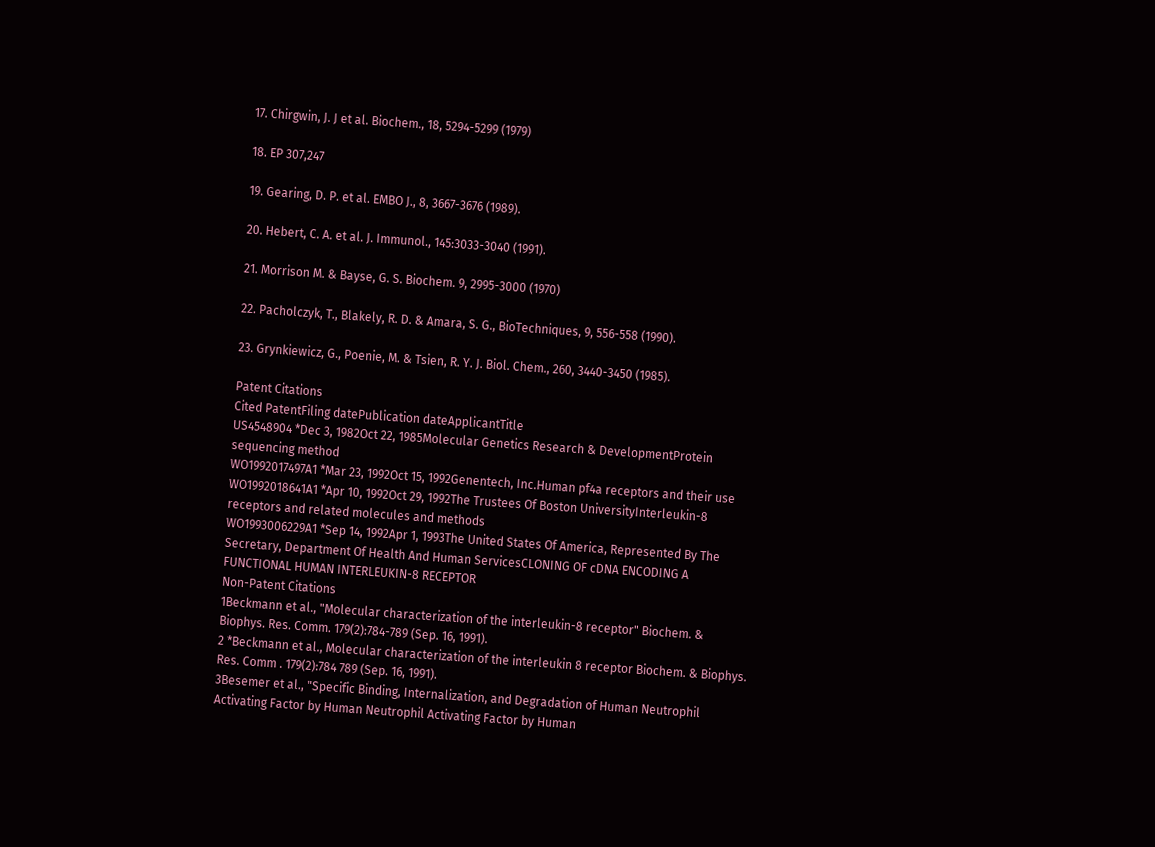17. Chirgwin, J. J et al. Biochem., 18, 5294-5299 (1979)

18. EP 307,247

19. Gearing, D. P. et al. EMBO J., 8, 3667-3676 (1989).

20. Hebert, C. A. et al. J. Immunol., 145:3033-3040 (1991).

21. Morrison M. & Bayse, G. S. Biochem. 9, 2995-3000 (1970)

22. Pacholczyk, T., Blakely, R. D. & Amara, S. G., BioTechniques, 9, 556-558 (1990).

23. Grynkiewicz, G., Poenie, M. & Tsien, R. Y. J. Biol. Chem., 260, 3440-3450 (1985).

Patent Citations
Cited PatentFiling datePublication dateApplicantTitle
US4548904 *Dec 3, 1982Oct 22, 1985Molecular Genetics Research & DevelopmentProtein sequencing method
WO1992017497A1 *Mar 23, 1992Oct 15, 1992Genentech, Inc.Human pf4a receptors and their use
WO1992018641A1 *Apr 10, 1992Oct 29, 1992The Trustees Of Boston UniversityInterleukin-8 receptors and related molecules and methods
WO1993006229A1 *Sep 14, 1992Apr 1, 1993The United States Of America, Represented By The Secretary, Department Of Health And Human ServicesCLONING OF cDNA ENCODING A FUNCTIONAL HUMAN INTERLEUKIN-8 RECEPTOR
Non-Patent Citations
1Beckmann et al., "Molecular characterization of the interleukin-8 receptor" Biochem. & Biophys. Res. Comm. 179(2):784-789 (Sep. 16, 1991).
2 *Beckmann et al., Molecular characterization of the interleukin 8 receptor Biochem. & Biophys. Res. Comm . 179(2):784 789 (Sep. 16, 1991).
3Besemer et al., "Specific Binding, Internalization, and Degradation of Human Neutrophil Activating Factor by Human Neutrophil Activating Factor by Human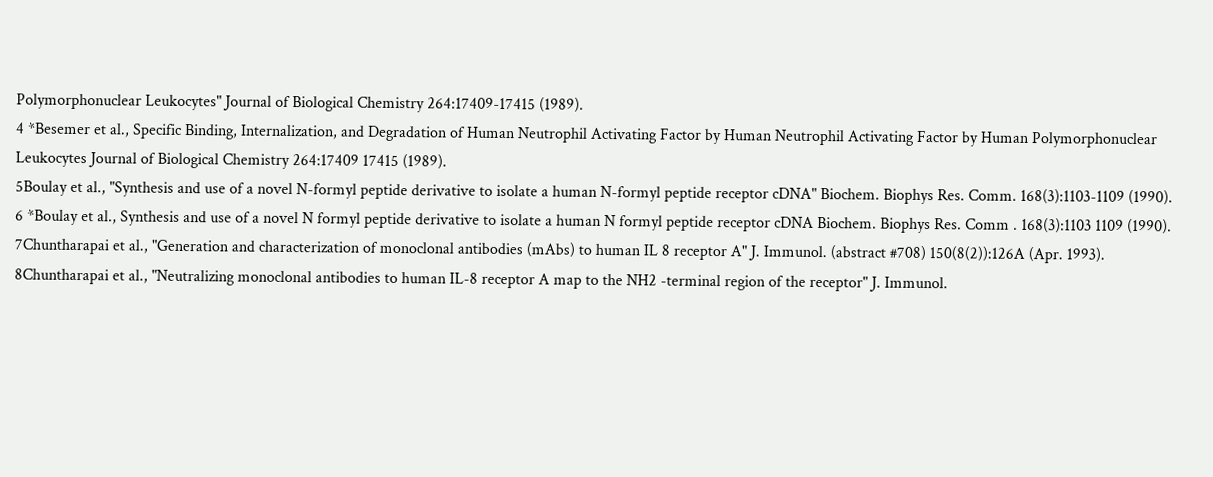Polymorphonuclear Leukocytes" Journal of Biological Chemistry 264:17409-17415 (1989).
4 *Besemer et al., Specific Binding, Internalization, and Degradation of Human Neutrophil Activating Factor by Human Neutrophil Activating Factor by Human Polymorphonuclear Leukocytes Journal of Biological Chemistry 264:17409 17415 (1989).
5Boulay et al., "Synthesis and use of a novel N-formyl peptide derivative to isolate a human N-formyl peptide receptor cDNA" Biochem. Biophys Res. Comm. 168(3):1103-1109 (1990).
6 *Boulay et al., Synthesis and use of a novel N formyl peptide derivative to isolate a human N formyl peptide receptor cDNA Biochem. Biophys Res. Comm . 168(3):1103 1109 (1990).
7Chuntharapai et al., "Generation and characterization of monoclonal antibodies (mAbs) to human IL 8 receptor A" J. Immunol. (abstract #708) 150(8(2)):126A (Apr. 1993).
8Chuntharapai et al., "Neutralizing monoclonal antibodies to human IL-8 receptor A map to the NH2 -terminal region of the receptor" J. Immunol.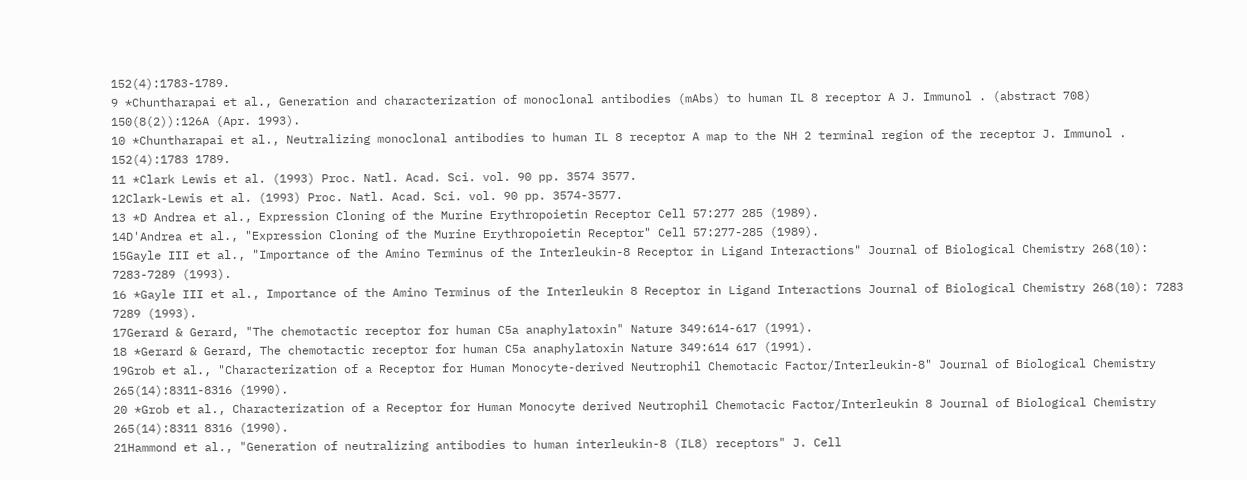152(4):1783-1789.
9 *Chuntharapai et al., Generation and characterization of monoclonal antibodies (mAbs) to human IL 8 receptor A J. Immunol . (abstract 708) 150(8(2)):126A (Apr. 1993).
10 *Chuntharapai et al., Neutralizing monoclonal antibodies to human IL 8 receptor A map to the NH 2 terminal region of the receptor J. Immunol . 152(4):1783 1789.
11 *Clark Lewis et al. (1993) Proc. Natl. Acad. Sci. vol. 90 pp. 3574 3577.
12Clark-Lewis et al. (1993) Proc. Natl. Acad. Sci. vol. 90 pp. 3574-3577.
13 *D Andrea et al., Expression Cloning of the Murine Erythropoietin Receptor Cell 57:277 285 (1989).
14D'Andrea et al., "Expression Cloning of the Murine Erythropoietin Receptor" Cell 57:277-285 (1989).
15Gayle III et al., "Importance of the Amino Terminus of the Interleukin-8 Receptor in Ligand Interactions" Journal of Biological Chemistry 268(10): 7283-7289 (1993).
16 *Gayle III et al., Importance of the Amino Terminus of the Interleukin 8 Receptor in Ligand Interactions Journal of Biological Chemistry 268(10): 7283 7289 (1993).
17Gerard & Gerard, "The chemotactic receptor for human C5a anaphylatoxin" Nature 349:614-617 (1991).
18 *Gerard & Gerard, The chemotactic receptor for human C5a anaphylatoxin Nature 349:614 617 (1991).
19Grob et al., "Characterization of a Receptor for Human Monocyte-derived Neutrophil Chemotacic Factor/Interleukin-8" Journal of Biological Chemistry 265(14):8311-8316 (1990).
20 *Grob et al., Characterization of a Receptor for Human Monocyte derived Neutrophil Chemotacic Factor/Interleukin 8 Journal of Biological Chemistry 265(14):8311 8316 (1990).
21Hammond et al., "Generation of neutralizing antibodies to human interleukin-8 (IL8) receptors" J. Cell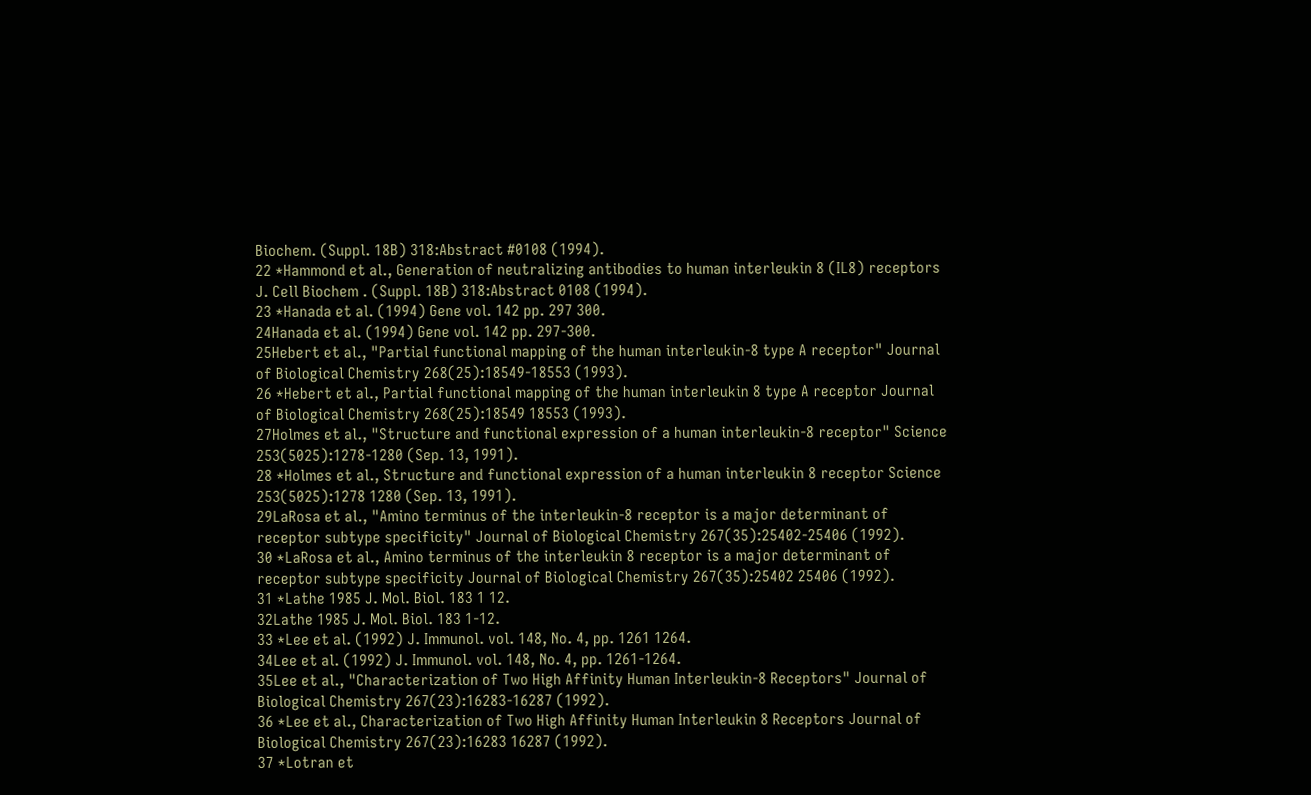Biochem. (Suppl. 18B) 318:Abstract #0108 (1994).
22 *Hammond et al., Generation of neutralizing antibodies to human interleukin 8 (IL8) receptors J. Cell Biochem . (Suppl. 18B) 318:Abstract 0108 (1994).
23 *Hanada et al. (1994) Gene vol. 142 pp. 297 300.
24Hanada et al. (1994) Gene vol. 142 pp. 297-300.
25Hebert et al., "Partial functional mapping of the human interleukin-8 type A receptor" Journal of Biological Chemistry 268(25):18549-18553 (1993).
26 *Hebert et al., Partial functional mapping of the human interleukin 8 type A receptor Journal of Biological Chemistry 268(25):18549 18553 (1993).
27Holmes et al., "Structure and functional expression of a human interleukin-8 receptor" Science 253(5025):1278-1280 (Sep. 13, 1991).
28 *Holmes et al., Structure and functional expression of a human interleukin 8 receptor Science 253(5025):1278 1280 (Sep. 13, 1991).
29LaRosa et al., "Amino terminus of the interleukin-8 receptor is a major determinant of receptor subtype specificity" Journal of Biological Chemistry 267(35):25402-25406 (1992).
30 *LaRosa et al., Amino terminus of the interleukin 8 receptor is a major determinant of receptor subtype specificity Journal of Biological Chemistry 267(35):25402 25406 (1992).
31 *Lathe 1985 J. Mol. Biol. 183 1 12.
32Lathe 1985 J. Mol. Biol. 183 1-12.
33 *Lee et al. (1992) J. Immunol. vol. 148, No. 4, pp. 1261 1264.
34Lee et al. (1992) J. Immunol. vol. 148, No. 4, pp. 1261-1264.
35Lee et al., "Characterization of Two High Affinity Human Interleukin-8 Receptors" Journal of Biological Chemistry 267(23):16283-16287 (1992).
36 *Lee et al., Characterization of Two High Affinity Human Interleukin 8 Receptors Journal of Biological Chemistry 267(23):16283 16287 (1992).
37 *Lotran et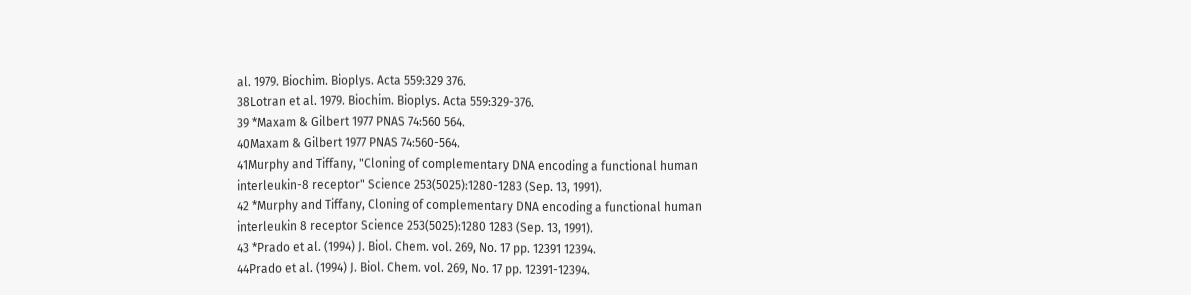al. 1979. Biochim. Bioplys. Acta 559:329 376.
38Lotran et al. 1979. Biochim. Bioplys. Acta 559:329-376.
39 *Maxam & Gilbert 1977 PNAS 74:560 564.
40Maxam & Gilbert 1977 PNAS 74:560-564.
41Murphy and Tiffany, "Cloning of complementary DNA encoding a functional human interleukin-8 receptor" Science 253(5025):1280-1283 (Sep. 13, 1991).
42 *Murphy and Tiffany, Cloning of complementary DNA encoding a functional human interleukin 8 receptor Science 253(5025):1280 1283 (Sep. 13, 1991).
43 *Prado et al. (1994) J. Biol. Chem. vol. 269, No. 17 pp. 12391 12394.
44Prado et al. (1994) J. Biol. Chem. vol. 269, No. 17 pp. 12391-12394.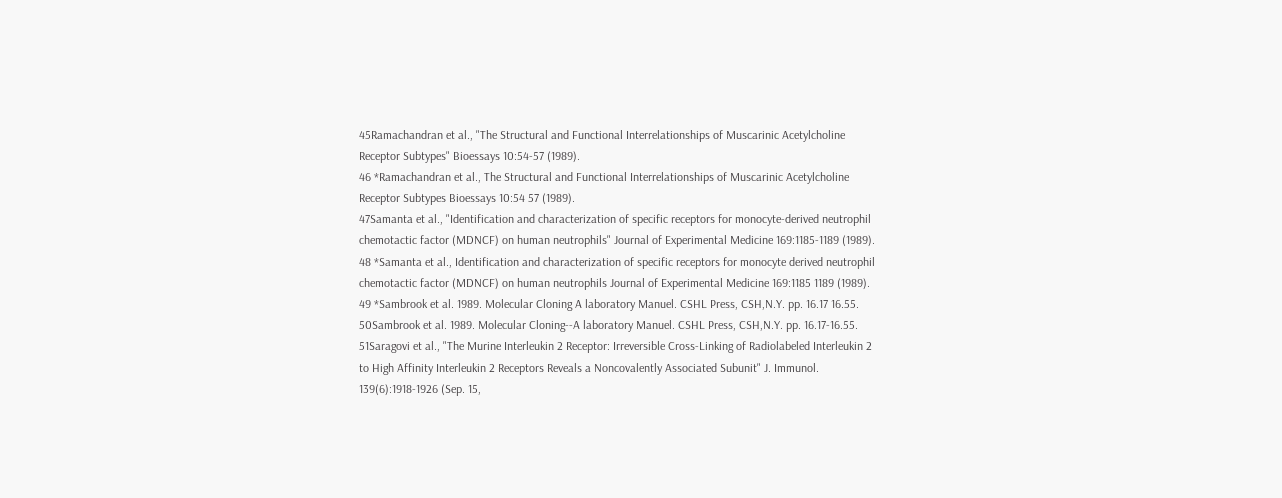45Ramachandran et al., "The Structural and Functional Interrelationships of Muscarinic Acetylcholine Receptor Subtypes" Bioessays 10:54-57 (1989).
46 *Ramachandran et al., The Structural and Functional Interrelationships of Muscarinic Acetylcholine Receptor Subtypes Bioessays 10:54 57 (1989).
47Samanta et al., "Identification and characterization of specific receptors for monocyte-derived neutrophil chemotactic factor (MDNCF) on human neutrophils" Journal of Experimental Medicine 169:1185-1189 (1989).
48 *Samanta et al., Identification and characterization of specific receptors for monocyte derived neutrophil chemotactic factor (MDNCF) on human neutrophils Journal of Experimental Medicine 169:1185 1189 (1989).
49 *Sambrook et al. 1989. Molecular Cloning A laboratory Manuel. CSHL Press, CSH,N.Y. pp. 16.17 16.55.
50Sambrook et al. 1989. Molecular Cloning--A laboratory Manuel. CSHL Press, CSH,N.Y. pp. 16.17-16.55.
51Saragovi et al., "The Murine Interleukin 2 Receptor: Irreversible Cross-Linking of Radiolabeled Interleukin 2 to High Affinity Interleukin 2 Receptors Reveals a Noncovalently Associated Subunit" J. Immunol. 139(6):1918-1926 (Sep. 15,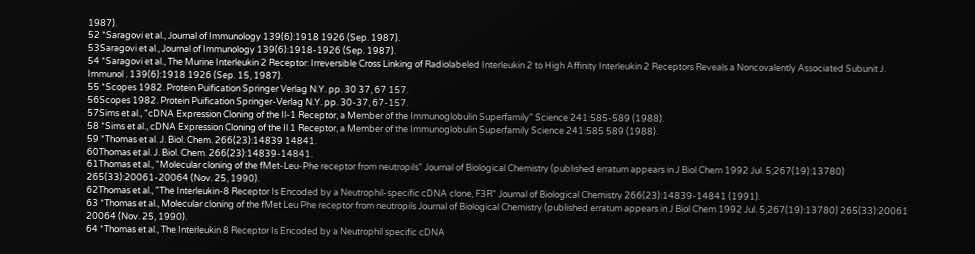1987).
52 *Saragovi et al., Journal of Immunology 139(6):1918 1926 (Sep. 1987).
53Saragovi et al., Journal of Immunology 139(6):1918-1926 (Sep. 1987).
54 *Saragovi et al., The Murine Interleukin 2 Receptor: Irreversible Cross Linking of Radiolabeled Interleukin 2 to High Affinity Interleukin 2 Receptors Reveals a Noncovalently Associated Subunit J. Immunol . 139(6):1918 1926 (Sep. 15, 1987).
55 *Scopes 1982. Protein Puification Springer Verlag N.Y. pp. 30 37, 67 157.
56Scopes 1982. Protein Puification Springer-Verlag N.Y. pp. 30-37, 67-157.
57Sims et al., "cDNA Expression Cloning of the Il-1 Receptor, a Member of the Immunoglobulin Superfamily" Science 241:585-589 (1988).
58 *Sims et al., cDNA Expression Cloning of the Il 1 Receptor, a Member of the Immunoglobulin Superfamily Science 241:585 589 (1988).
59 *Thomas et al. J. Biol. Chem. 266(23):14839 14841.
60Thomas et al. J. Biol. Chem. 266(23):14839-14841.
61Thomas et al., "Molecular cloning of the fMet-Leu-Phe receptor from neutropils" Journal of Biological Chemistry (published erratum appears in J Biol Chem 1992 Jul. 5;267(19):13780) 265(33):20061-20064 (Nov. 25, 1990).
62Thomas et al., "The Interleukin-8 Receptor Is Encoded by a Neutrophil-specific cDNA clone, F3R" Journal of Biological Chemistry 266(23):14839-14841 (1991).
63 *Thomas et al., Molecular cloning of the fMet Leu Phe receptor from neutropils Journal of Biological Chemistry (published erratum appears in J Biol Chem 1992 Jul. 5;267(19):13780) 265(33):20061 20064 (Nov. 25, 1990).
64 *Thomas et al., The Interleukin 8 Receptor Is Encoded by a Neutrophil specific cDNA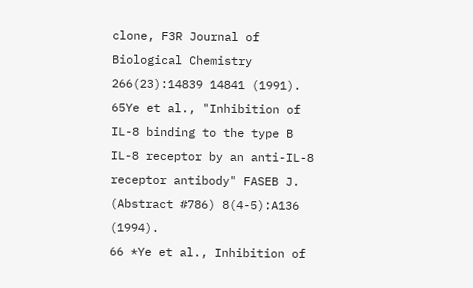clone, F3R Journal of Biological Chemistry 266(23):14839 14841 (1991).
65Ye et al., "Inhibition of IL-8 binding to the type B IL-8 receptor by an anti-IL-8 receptor antibody" FASEB J. (Abstract #786) 8(4-5):A136 (1994).
66 *Ye et al., Inhibition of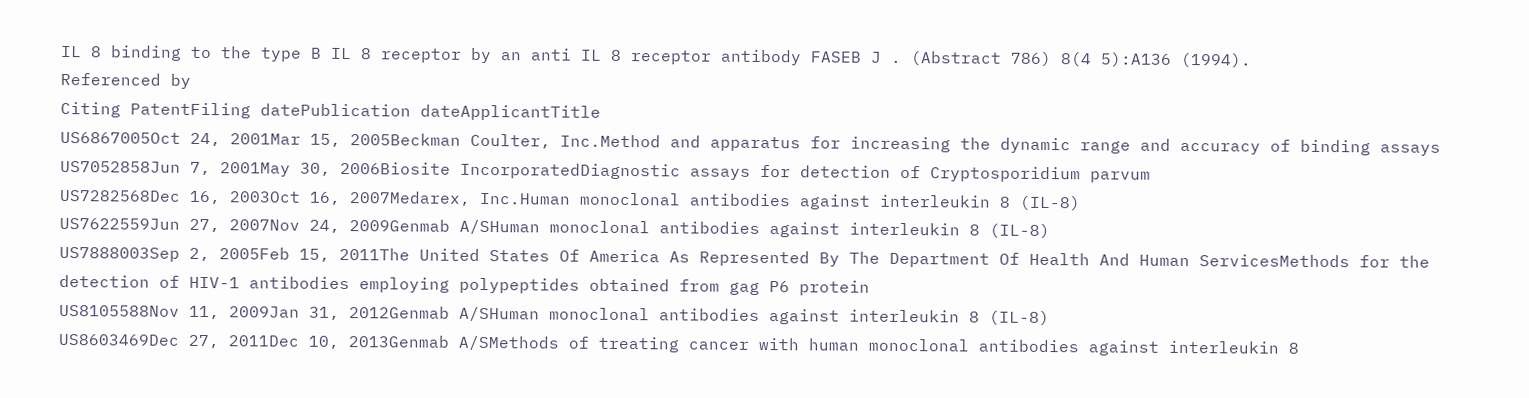IL 8 binding to the type B IL 8 receptor by an anti IL 8 receptor antibody FASEB J . (Abstract 786) 8(4 5):A136 (1994).
Referenced by
Citing PatentFiling datePublication dateApplicantTitle
US6867005Oct 24, 2001Mar 15, 2005Beckman Coulter, Inc.Method and apparatus for increasing the dynamic range and accuracy of binding assays
US7052858Jun 7, 2001May 30, 2006Biosite IncorporatedDiagnostic assays for detection of Cryptosporidium parvum
US7282568Dec 16, 2003Oct 16, 2007Medarex, Inc.Human monoclonal antibodies against interleukin 8 (IL-8)
US7622559Jun 27, 2007Nov 24, 2009Genmab A/SHuman monoclonal antibodies against interleukin 8 (IL-8)
US7888003Sep 2, 2005Feb 15, 2011The United States Of America As Represented By The Department Of Health And Human ServicesMethods for the detection of HIV-1 antibodies employing polypeptides obtained from gag P6 protein
US8105588Nov 11, 2009Jan 31, 2012Genmab A/SHuman monoclonal antibodies against interleukin 8 (IL-8)
US8603469Dec 27, 2011Dec 10, 2013Genmab A/SMethods of treating cancer with human monoclonal antibodies against interleukin 8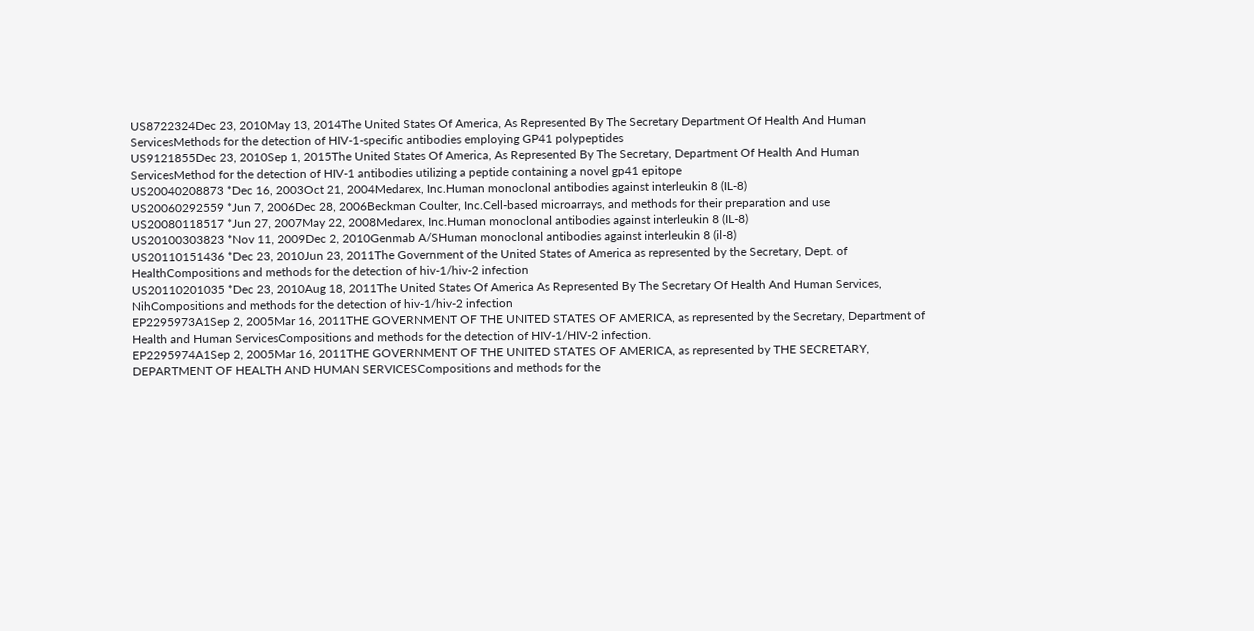US8722324Dec 23, 2010May 13, 2014The United States Of America, As Represented By The Secretary Department Of Health And Human ServicesMethods for the detection of HIV-1-specific antibodies employing GP41 polypeptides
US9121855Dec 23, 2010Sep 1, 2015The United States Of America, As Represented By The Secretary, Department Of Health And Human ServicesMethod for the detection of HIV-1 antibodies utilizing a peptide containing a novel gp41 epitope
US20040208873 *Dec 16, 2003Oct 21, 2004Medarex, Inc.Human monoclonal antibodies against interleukin 8 (IL-8)
US20060292559 *Jun 7, 2006Dec 28, 2006Beckman Coulter, Inc.Cell-based microarrays, and methods for their preparation and use
US20080118517 *Jun 27, 2007May 22, 2008Medarex, Inc.Human monoclonal antibodies against interleukin 8 (IL-8)
US20100303823 *Nov 11, 2009Dec 2, 2010Genmab A/SHuman monoclonal antibodies against interleukin 8 (il-8)
US20110151436 *Dec 23, 2010Jun 23, 2011The Government of the United States of America as represented by the Secretary, Dept. of HealthCompositions and methods for the detection of hiv-1/hiv-2 infection
US20110201035 *Dec 23, 2010Aug 18, 2011The United States Of America As Represented By The Secretary Of Health And Human Services, NihCompositions and methods for the detection of hiv-1/hiv-2 infection
EP2295973A1Sep 2, 2005Mar 16, 2011THE GOVERNMENT OF THE UNITED STATES OF AMERICA, as represented by the Secretary, Department of Health and Human ServicesCompositions and methods for the detection of HIV-1/HIV-2 infection.
EP2295974A1Sep 2, 2005Mar 16, 2011THE GOVERNMENT OF THE UNITED STATES OF AMERICA, as represented by THE SECRETARY, DEPARTMENT OF HEALTH AND HUMAN SERVICESCompositions and methods for the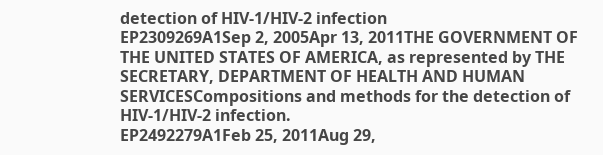detection of HIV-1/HIV-2 infection
EP2309269A1Sep 2, 2005Apr 13, 2011THE GOVERNMENT OF THE UNITED STATES OF AMERICA, as represented by THE SECRETARY, DEPARTMENT OF HEALTH AND HUMAN SERVICESCompositions and methods for the detection of HIV-1/HIV-2 infection.
EP2492279A1Feb 25, 2011Aug 29,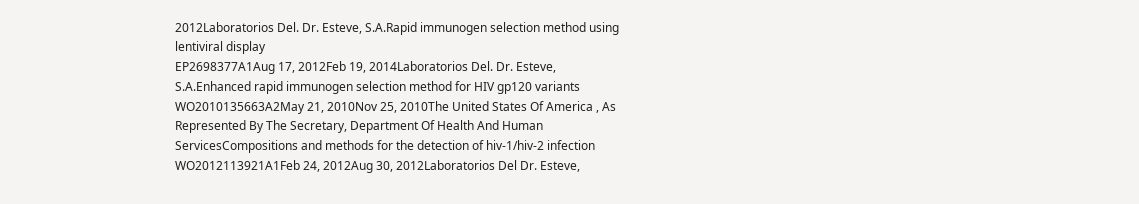2012Laboratorios Del. Dr. Esteve, S.A.Rapid immunogen selection method using lentiviral display
EP2698377A1Aug 17, 2012Feb 19, 2014Laboratorios Del. Dr. Esteve, S.A.Enhanced rapid immunogen selection method for HIV gp120 variants
WO2010135663A2May 21, 2010Nov 25, 2010The United States Of America , As Represented By The Secretary, Department Of Health And Human ServicesCompositions and methods for the detection of hiv-1/hiv-2 infection
WO2012113921A1Feb 24, 2012Aug 30, 2012Laboratorios Del Dr. Esteve,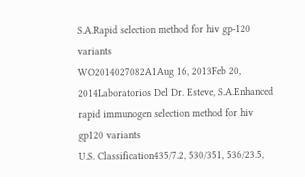S.A.Rapid selection method for hiv gp-120 variants
WO2014027082A1Aug 16, 2013Feb 20, 2014Laboratorios Del Dr. Esteve, S.A.Enhanced rapid immunogen selection method for hiv gp120 variants
U.S. Classification435/7.2, 530/351, 536/23.5,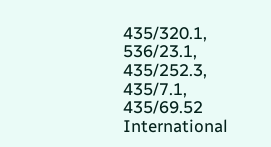435/320.1, 536/23.1, 435/252.3, 435/7.1, 435/69.52
International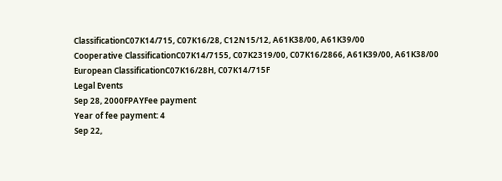ClassificationC07K14/715, C07K16/28, C12N15/12, A61K38/00, A61K39/00
Cooperative ClassificationC07K14/7155, C07K2319/00, C07K16/2866, A61K39/00, A61K38/00
European ClassificationC07K16/28H, C07K14/715F
Legal Events
Sep 28, 2000FPAYFee payment
Year of fee payment: 4
Sep 22,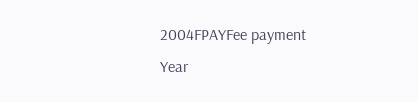2004FPAYFee payment
Year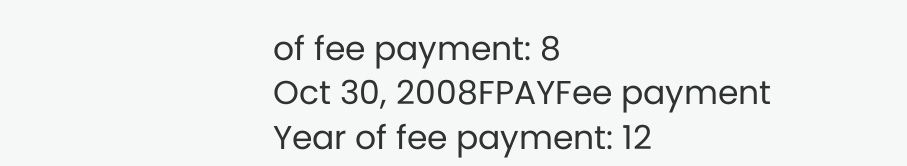of fee payment: 8
Oct 30, 2008FPAYFee payment
Year of fee payment: 12